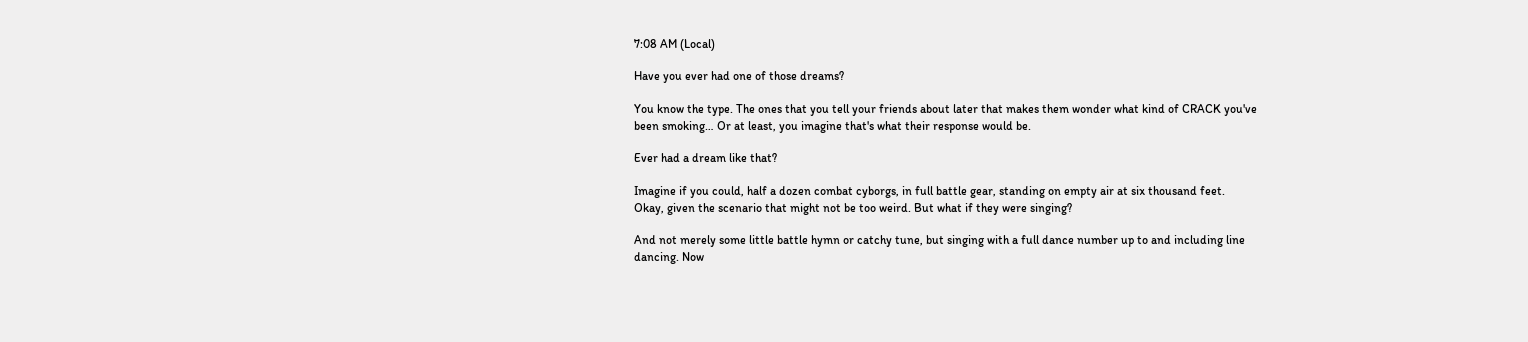7:08 AM (Local)

Have you ever had one of those dreams?

You know the type. The ones that you tell your friends about later that makes them wonder what kind of CRACK you've been smoking… Or at least, you imagine that's what their response would be.

Ever had a dream like that?

Imagine if you could, half a dozen combat cyborgs, in full battle gear, standing on empty air at six thousand feet. Okay, given the scenario that might not be too weird. But what if they were singing?

And not merely some little battle hymn or catchy tune, but singing with a full dance number up to and including line dancing. Now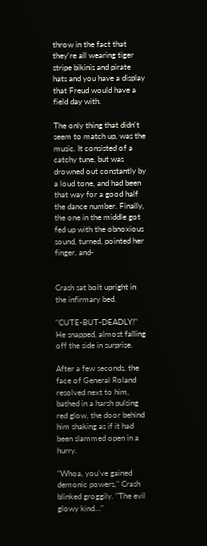throw in the fact that they're all wearing tiger stripe bikinis and pirate hats and you have a display that Freud would have a field day with.

The only thing that didn't seem to match up, was the music. It consisted of a catchy tune, but was drowned out constantly by a loud tone, and had been that way for a good half the dance number. Finally, the one in the middle got fed up with the obnoxious sound, turned, pointed her finger, and-


Crash sat bolt upright in the infirmary bed.

"CUTE-BUT-DEADLY!" He snapped, almost falling off the side in surprise.

After a few seconds, the face of General Roland resolved next to him, bathed in a harsh pulsing red glow, the door behind him shaking as if it had been slammed open in a hurry.

"Whoa, you've gained demonic powers," Crash blinked groggily. "The evil glowy kind…"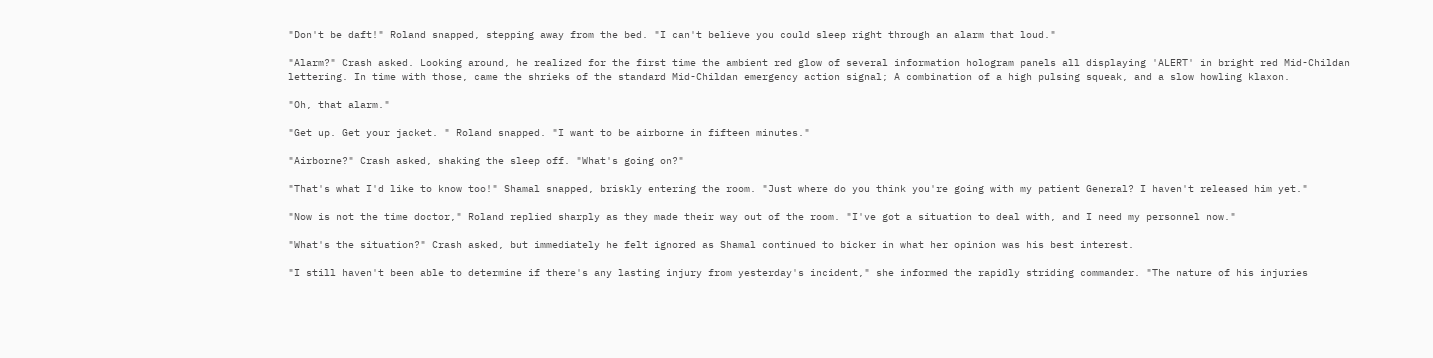"Don't be daft!" Roland snapped, stepping away from the bed. "I can't believe you could sleep right through an alarm that loud."

"Alarm?" Crash asked. Looking around, he realized for the first time the ambient red glow of several information hologram panels all displaying 'ALERT' in bright red Mid-Childan lettering. In time with those, came the shrieks of the standard Mid-Childan emergency action signal; A combination of a high pulsing squeak, and a slow howling klaxon.

"Oh, that alarm."

"Get up. Get your jacket. " Roland snapped. "I want to be airborne in fifteen minutes."

"Airborne?" Crash asked, shaking the sleep off. "What's going on?"

"That's what I'd like to know too!" Shamal snapped, briskly entering the room. "Just where do you think you're going with my patient General? I haven't released him yet."

"Now is not the time doctor," Roland replied sharply as they made their way out of the room. "I've got a situation to deal with, and I need my personnel now."

"What's the situation?" Crash asked, but immediately he felt ignored as Shamal continued to bicker in what her opinion was his best interest.

"I still haven't been able to determine if there's any lasting injury from yesterday's incident," she informed the rapidly striding commander. "The nature of his injuries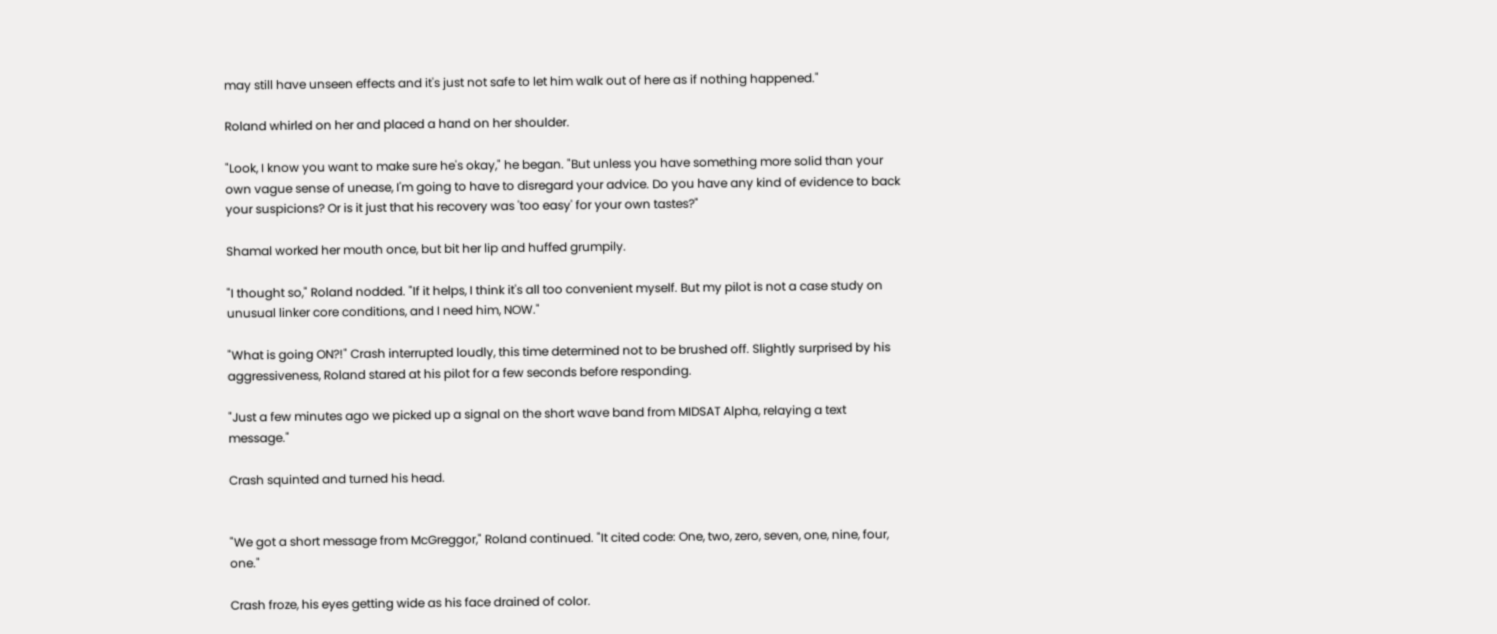may still have unseen effects and it's just not safe to let him walk out of here as if nothing happened."

Roland whirled on her and placed a hand on her shoulder.

"Look, I know you want to make sure he's okay," he began. "But unless you have something more solid than your own vague sense of unease, I'm going to have to disregard your advice. Do you have any kind of evidence to back your suspicions? Or is it just that his recovery was 'too easy' for your own tastes?"

Shamal worked her mouth once, but bit her lip and huffed grumpily.

"I thought so," Roland nodded. "If it helps, I think it's all too convenient myself. But my pilot is not a case study on unusual linker core conditions, and I need him, NOW."

"What is going ON?!" Crash interrupted loudly, this time determined not to be brushed off. Slightly surprised by his aggressiveness, Roland stared at his pilot for a few seconds before responding.

"Just a few minutes ago we picked up a signal on the short wave band from MIDSAT Alpha, relaying a text message."

Crash squinted and turned his head.


"We got a short message from McGreggor," Roland continued. "It cited code: One, two, zero, seven, one, nine, four, one."

Crash froze, his eyes getting wide as his face drained of color.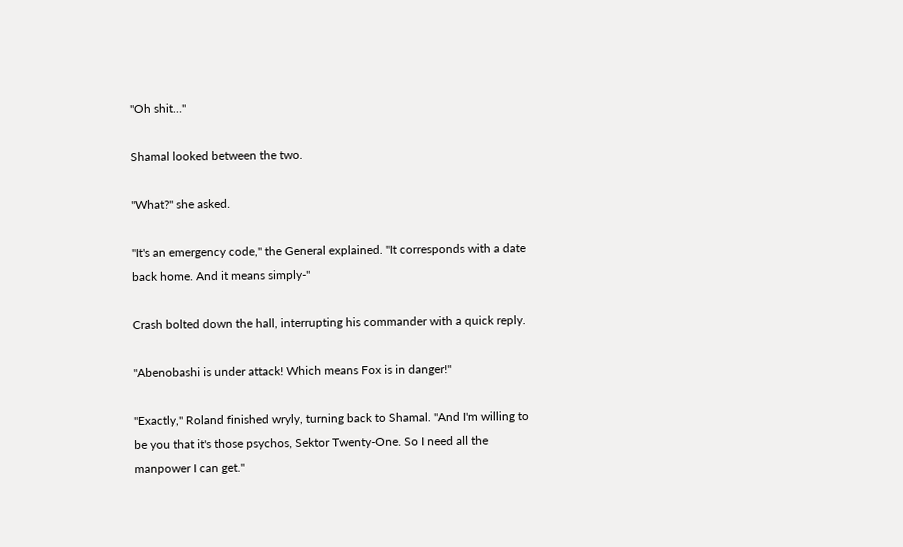"Oh shit…"

Shamal looked between the two.

"What?" she asked.

"It's an emergency code," the General explained. "It corresponds with a date back home. And it means simply-"

Crash bolted down the hall, interrupting his commander with a quick reply.

"Abenobashi is under attack! Which means Fox is in danger!"

"Exactly," Roland finished wryly, turning back to Shamal. "And I'm willing to be you that it's those psychos, Sektor Twenty-One. So I need all the manpower I can get."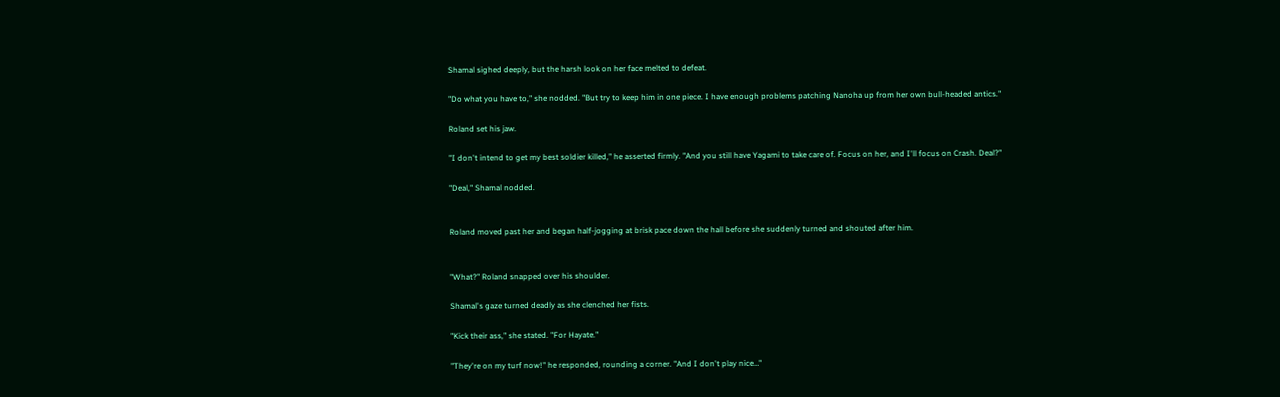Shamal sighed deeply, but the harsh look on her face melted to defeat.

"Do what you have to," she nodded. "But try to keep him in one piece. I have enough problems patching Nanoha up from her own bull-headed antics."

Roland set his jaw.

"I don't intend to get my best soldier killed," he asserted firmly. "And you still have Yagami to take care of. Focus on her, and I'll focus on Crash. Deal?"

"Deal," Shamal nodded.


Roland moved past her and began half-jogging at brisk pace down the hall before she suddenly turned and shouted after him.


"What?" Roland snapped over his shoulder.

Shamal's gaze turned deadly as she clenched her fists.

"Kick their ass," she stated. "For Hayate."

"They're on my turf now!" he responded, rounding a corner. "And I don't play nice…"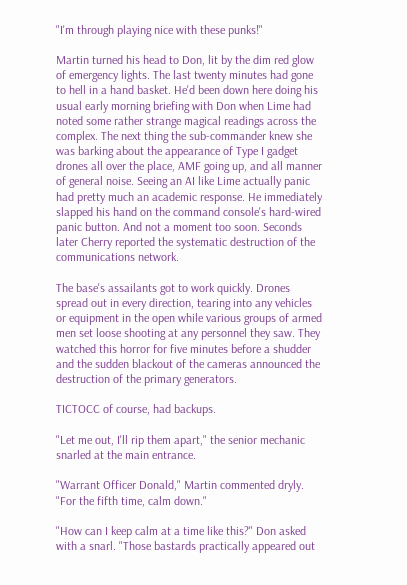"I'm through playing nice with these punks!"

Martin turned his head to Don, lit by the dim red glow of emergency lights. The last twenty minutes had gone to hell in a hand basket. He'd been down here doing his usual early morning briefing with Don when Lime had noted some rather strange magical readings across the complex. The next thing the sub-commander knew she was barking about the appearance of Type I gadget drones all over the place, AMF going up, and all manner of general noise. Seeing an AI like Lime actually panic had pretty much an academic response. He immediately slapped his hand on the command console's hard-wired panic button. And not a moment too soon. Seconds later Cherry reported the systematic destruction of the communications network.

The base's assailants got to work quickly. Drones spread out in every direction, tearing into any vehicles or equipment in the open while various groups of armed men set loose shooting at any personnel they saw. They watched this horror for five minutes before a shudder and the sudden blackout of the cameras announced the destruction of the primary generators.

TICTOCC of course, had backups.

"Let me out, I'll rip them apart," the senior mechanic snarled at the main entrance.

"Warrant Officer Donald," Martin commented dryly. "For the fifth time, calm down."

"How can I keep calm at a time like this?" Don asked with a snarl. "Those bastards practically appeared out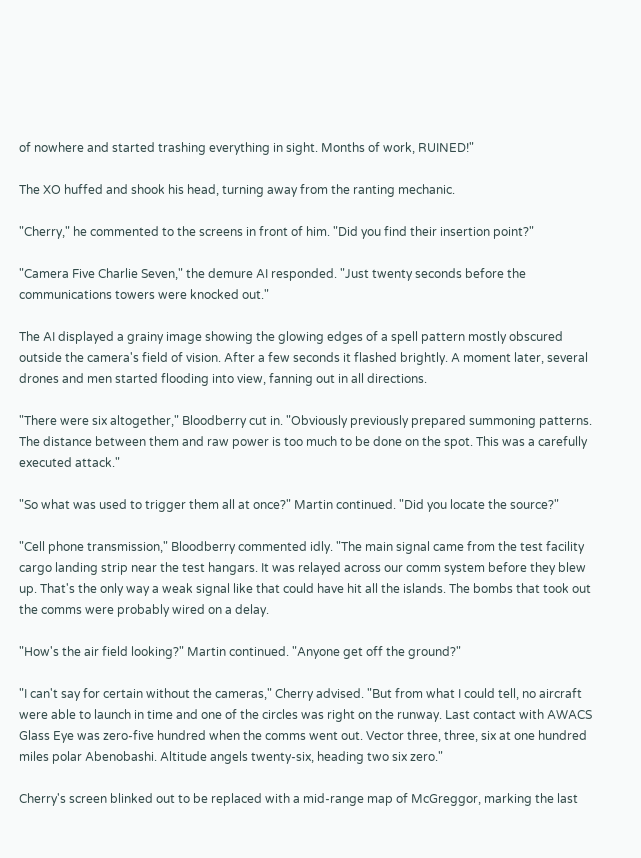of nowhere and started trashing everything in sight. Months of work, RUINED!"

The XO huffed and shook his head, turning away from the ranting mechanic.

"Cherry," he commented to the screens in front of him. "Did you find their insertion point?"

"Camera Five Charlie Seven," the demure AI responded. "Just twenty seconds before the communications towers were knocked out."

The AI displayed a grainy image showing the glowing edges of a spell pattern mostly obscured outside the camera's field of vision. After a few seconds it flashed brightly. A moment later, several drones and men started flooding into view, fanning out in all directions.

"There were six altogether," Bloodberry cut in. "Obviously previously prepared summoning patterns. The distance between them and raw power is too much to be done on the spot. This was a carefully executed attack."

"So what was used to trigger them all at once?" Martin continued. "Did you locate the source?"

"Cell phone transmission," Bloodberry commented idly. "The main signal came from the test facility cargo landing strip near the test hangars. It was relayed across our comm system before they blew up. That's the only way a weak signal like that could have hit all the islands. The bombs that took out the comms were probably wired on a delay.

"How's the air field looking?" Martin continued. "Anyone get off the ground?"

"I can't say for certain without the cameras," Cherry advised. "But from what I could tell, no aircraft were able to launch in time and one of the circles was right on the runway. Last contact with AWACS Glass Eye was zero-five hundred when the comms went out. Vector three, three, six at one hundred miles polar Abenobashi. Altitude angels twenty-six, heading two six zero."

Cherry's screen blinked out to be replaced with a mid-range map of McGreggor, marking the last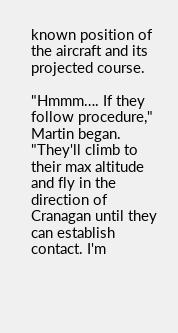known position of the aircraft and its projected course.

"Hmmm…. If they follow procedure," Martin began. "They'll climb to their max altitude and fly in the direction of Cranagan until they can establish contact. I'm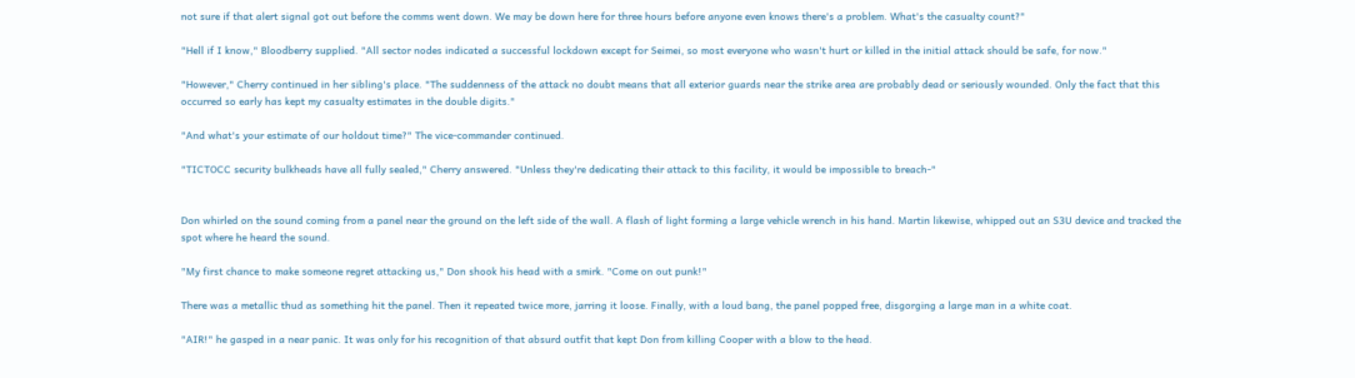not sure if that alert signal got out before the comms went down. We may be down here for three hours before anyone even knows there's a problem. What's the casualty count?"

"Hell if I know," Bloodberry supplied. "All sector nodes indicated a successful lockdown except for Seimei, so most everyone who wasn't hurt or killed in the initial attack should be safe, for now."

"However," Cherry continued in her sibling's place. "The suddenness of the attack no doubt means that all exterior guards near the strike area are probably dead or seriously wounded. Only the fact that this occurred so early has kept my casualty estimates in the double digits."

"And what's your estimate of our holdout time?" The vice-commander continued.

"TICTOCC security bulkheads have all fully sealed," Cherry answered. "Unless they're dedicating their attack to this facility, it would be impossible to breach-"


Don whirled on the sound coming from a panel near the ground on the left side of the wall. A flash of light forming a large vehicle wrench in his hand. Martin likewise, whipped out an S3U device and tracked the spot where he heard the sound.

"My first chance to make someone regret attacking us," Don shook his head with a smirk. "Come on out punk!"

There was a metallic thud as something hit the panel. Then it repeated twice more, jarring it loose. Finally, with a loud bang, the panel popped free, disgorging a large man in a white coat.

"AIR!" he gasped in a near panic. It was only for his recognition of that absurd outfit that kept Don from killing Cooper with a blow to the head.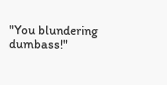"You blundering dumbass!"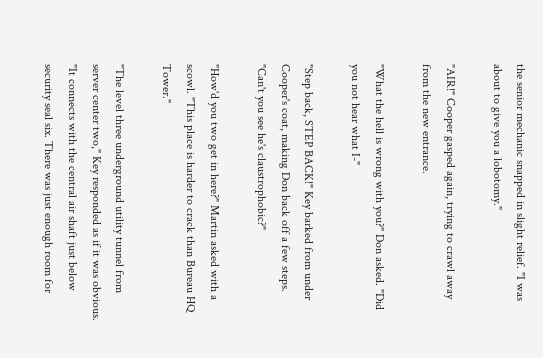the senior mechanic snapped in slight relief. "I was about to give you a lobotomy."

"AIR!" Cooper gasped again, trying to crawl away from the new entrance.

"What the hell is wrong with you?" Don asked. "Did you not hear what I-"

"Step back, STEP BACK!" Key barked from under Cooper's coat, making Don back off a few steps. "Can't you see he's claustrophobic?"

"How'd you two get in here?" Martin asked with a scowl. "This place is harder to crack than Bureau HQ Tower."

"The level three underground utility tunnel from server center two," Key responded as if it was obvious. "It connects with the central air shaft just below security seal six. There was just enough room for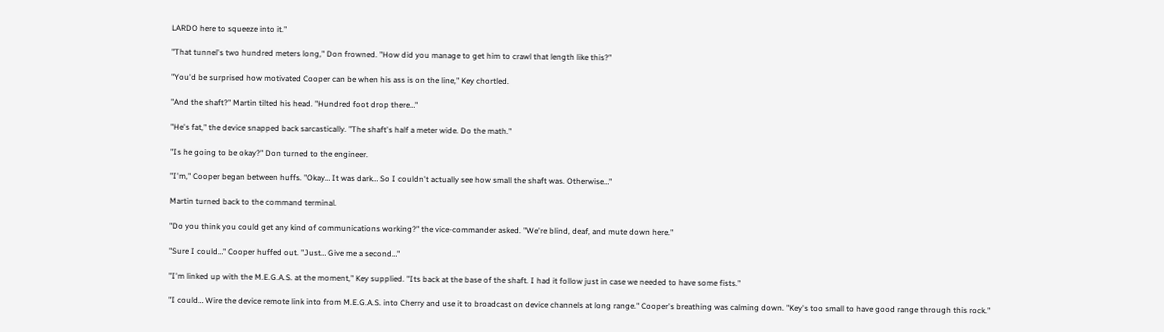LARDO here to squeeze into it."

"That tunnel's two hundred meters long," Don frowned. "How did you manage to get him to crawl that length like this?"

"You'd be surprised how motivated Cooper can be when his ass is on the line," Key chortled.

"And the shaft?" Martin tilted his head. "Hundred foot drop there…"

"He's fat," the device snapped back sarcastically. "The shaft's half a meter wide. Do the math."

"Is he going to be okay?" Don turned to the engineer.

"I'm," Cooper began between huffs. "Okay… It was dark… So I couldn't actually see how small the shaft was. Otherwise…"

Martin turned back to the command terminal.

"Do you think you could get any kind of communications working?" the vice-commander asked. "We're blind, deaf, and mute down here."

"Sure I could…" Cooper huffed out. "Just… Give me a second…"

"I'm linked up with the M.E.G.A.S. at the moment," Key supplied. "Its back at the base of the shaft. I had it follow just in case we needed to have some fists."

"I could… Wire the device remote link into from M.E.G.A.S. into Cherry and use it to broadcast on device channels at long range." Cooper's breathing was calming down. "Key's too small to have good range through this rock."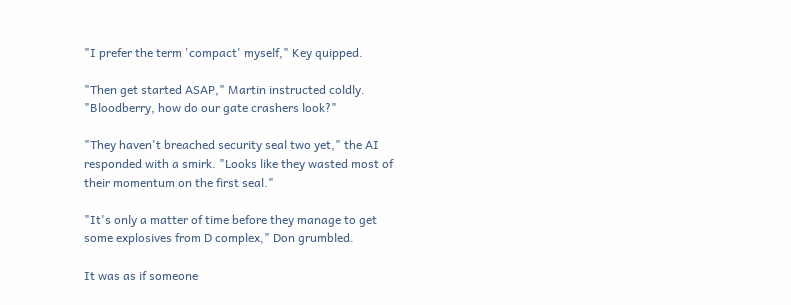"I prefer the term 'compact' myself," Key quipped.

"Then get started ASAP," Martin instructed coldly. "Bloodberry, how do our gate crashers look?"

"They haven't breached security seal two yet," the AI responded with a smirk. "Looks like they wasted most of their momentum on the first seal."

"It's only a matter of time before they manage to get some explosives from D complex," Don grumbled.

It was as if someone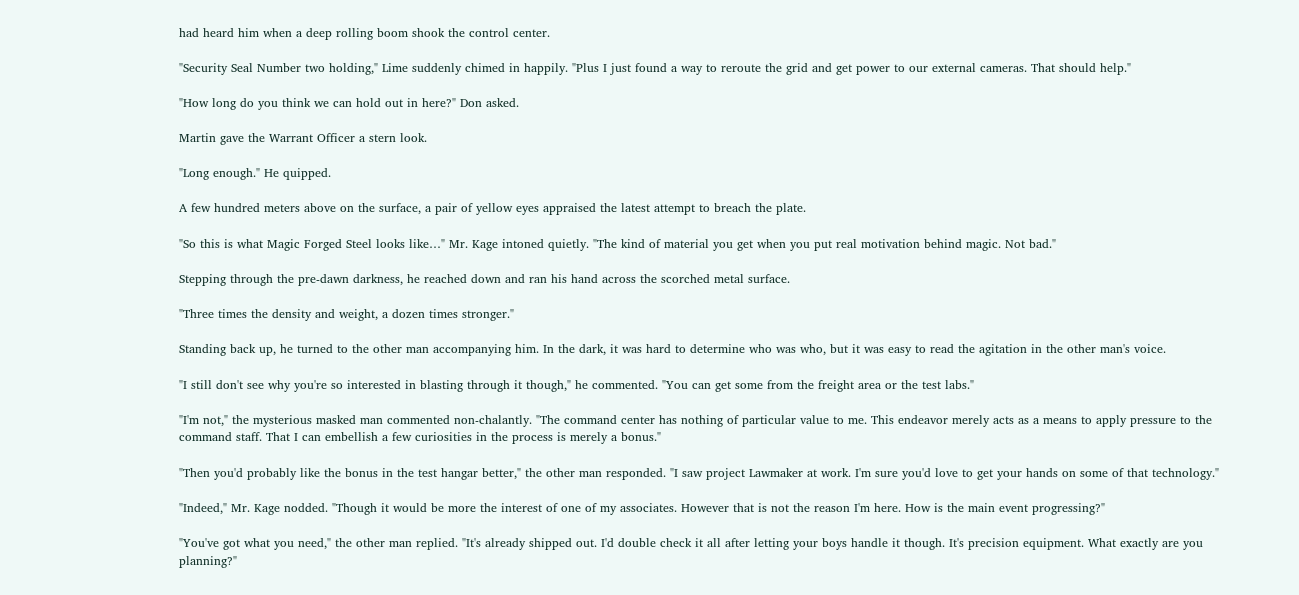had heard him when a deep rolling boom shook the control center.

"Security Seal Number two holding," Lime suddenly chimed in happily. "Plus I just found a way to reroute the grid and get power to our external cameras. That should help."

"How long do you think we can hold out in here?" Don asked.

Martin gave the Warrant Officer a stern look.

"Long enough." He quipped.

A few hundred meters above on the surface, a pair of yellow eyes appraised the latest attempt to breach the plate.

"So this is what Magic Forged Steel looks like…" Mr. Kage intoned quietly. "The kind of material you get when you put real motivation behind magic. Not bad."

Stepping through the pre-dawn darkness, he reached down and ran his hand across the scorched metal surface.

"Three times the density and weight, a dozen times stronger."

Standing back up, he turned to the other man accompanying him. In the dark, it was hard to determine who was who, but it was easy to read the agitation in the other man's voice.

"I still don't see why you're so interested in blasting through it though," he commented. "You can get some from the freight area or the test labs."

"I'm not," the mysterious masked man commented non-chalantly. "The command center has nothing of particular value to me. This endeavor merely acts as a means to apply pressure to the command staff. That I can embellish a few curiosities in the process is merely a bonus."

"Then you'd probably like the bonus in the test hangar better," the other man responded. "I saw project Lawmaker at work. I'm sure you'd love to get your hands on some of that technology."

"Indeed," Mr. Kage nodded. "Though it would be more the interest of one of my associates. However that is not the reason I'm here. How is the main event progressing?"

"You've got what you need," the other man replied. "It's already shipped out. I'd double check it all after letting your boys handle it though. It's precision equipment. What exactly are you planning?"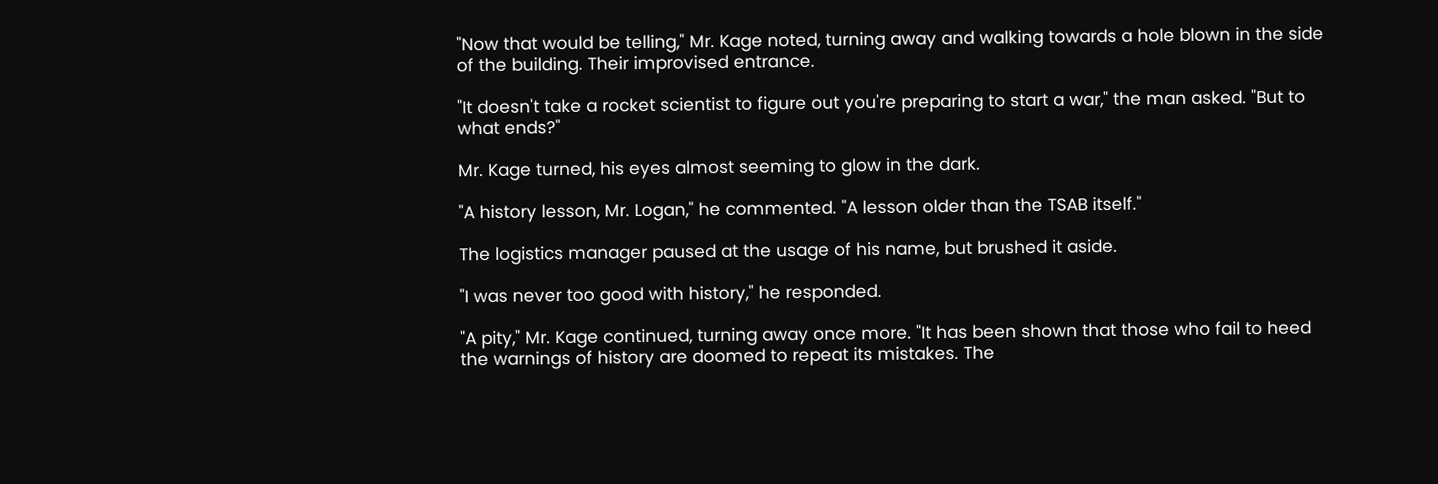"Now that would be telling," Mr. Kage noted, turning away and walking towards a hole blown in the side of the building. Their improvised entrance.

"It doesn't take a rocket scientist to figure out you're preparing to start a war," the man asked. "But to what ends?"

Mr. Kage turned, his eyes almost seeming to glow in the dark.

"A history lesson, Mr. Logan," he commented. "A lesson older than the TSAB itself."

The logistics manager paused at the usage of his name, but brushed it aside.

"I was never too good with history," he responded.

"A pity," Mr. Kage continued, turning away once more. "It has been shown that those who fail to heed the warnings of history are doomed to repeat its mistakes. The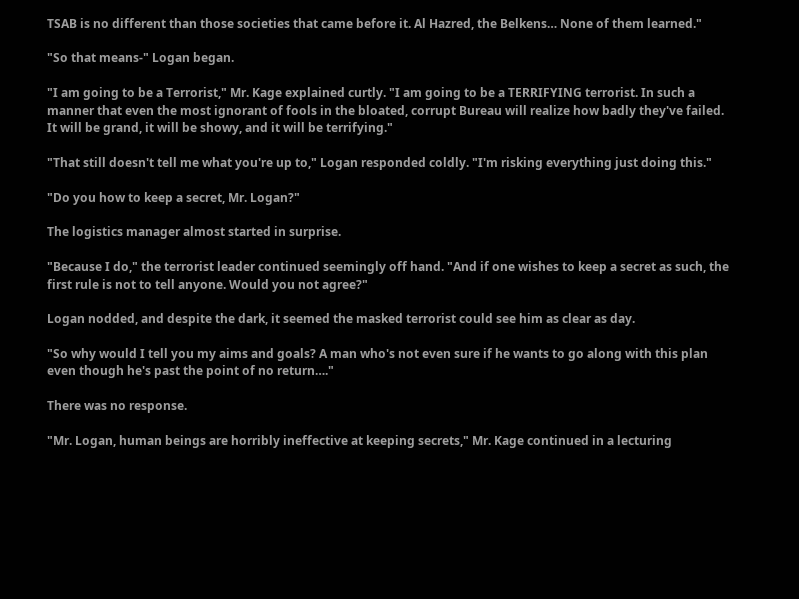TSAB is no different than those societies that came before it. Al Hazred, the Belkens… None of them learned."

"So that means-" Logan began.

"I am going to be a Terrorist," Mr. Kage explained curtly. "I am going to be a TERRIFYING terrorist. In such a manner that even the most ignorant of fools in the bloated, corrupt Bureau will realize how badly they've failed. It will be grand, it will be showy, and it will be terrifying."

"That still doesn't tell me what you're up to," Logan responded coldly. "I'm risking everything just doing this."

"Do you how to keep a secret, Mr. Logan?"

The logistics manager almost started in surprise.

"Because I do," the terrorist leader continued seemingly off hand. "And if one wishes to keep a secret as such, the first rule is not to tell anyone. Would you not agree?"

Logan nodded, and despite the dark, it seemed the masked terrorist could see him as clear as day.

"So why would I tell you my aims and goals? A man who's not even sure if he wants to go along with this plan even though he's past the point of no return…."

There was no response.

"Mr. Logan, human beings are horribly ineffective at keeping secrets," Mr. Kage continued in a lecturing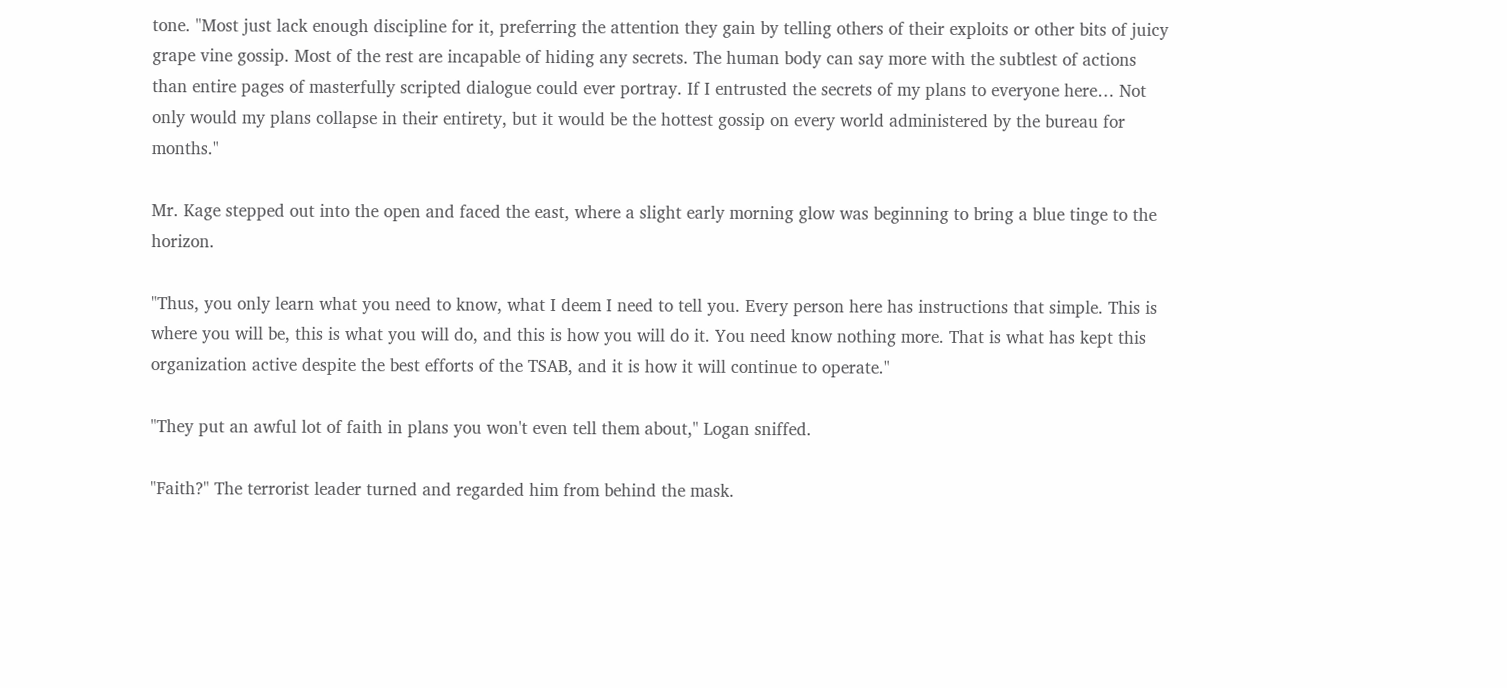tone. "Most just lack enough discipline for it, preferring the attention they gain by telling others of their exploits or other bits of juicy grape vine gossip. Most of the rest are incapable of hiding any secrets. The human body can say more with the subtlest of actions than entire pages of masterfully scripted dialogue could ever portray. If I entrusted the secrets of my plans to everyone here… Not only would my plans collapse in their entirety, but it would be the hottest gossip on every world administered by the bureau for months."

Mr. Kage stepped out into the open and faced the east, where a slight early morning glow was beginning to bring a blue tinge to the horizon.

"Thus, you only learn what you need to know, what I deem I need to tell you. Every person here has instructions that simple. This is where you will be, this is what you will do, and this is how you will do it. You need know nothing more. That is what has kept this organization active despite the best efforts of the TSAB, and it is how it will continue to operate."

"They put an awful lot of faith in plans you won't even tell them about," Logan sniffed.

"Faith?" The terrorist leader turned and regarded him from behind the mask.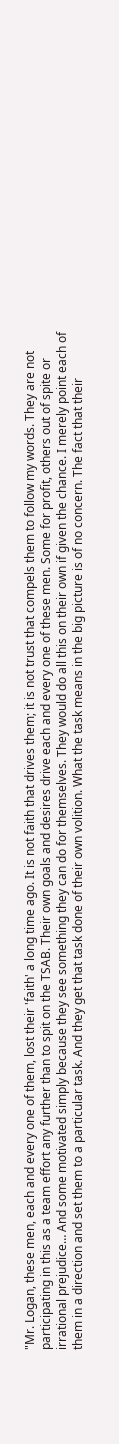"Mr. Logan, these men, each and every one of them, lost their 'faith' a long time ago. It is not faith that drives them; it is not trust that compels them to follow my words. They are not participating in this as a team effort any further than to spit on the TSAB. Their own goals and desires drive each and every one of these men. Some for profit, others out of spite or irrational prejudice… And some motivated simply because they see something they can do for themselves. They would do all this on their own if given the chance. I merely point each of them in a direction and set them to a particular task. And they get that task done of their own volition. What the task means in the big picture is of no concern. The fact that their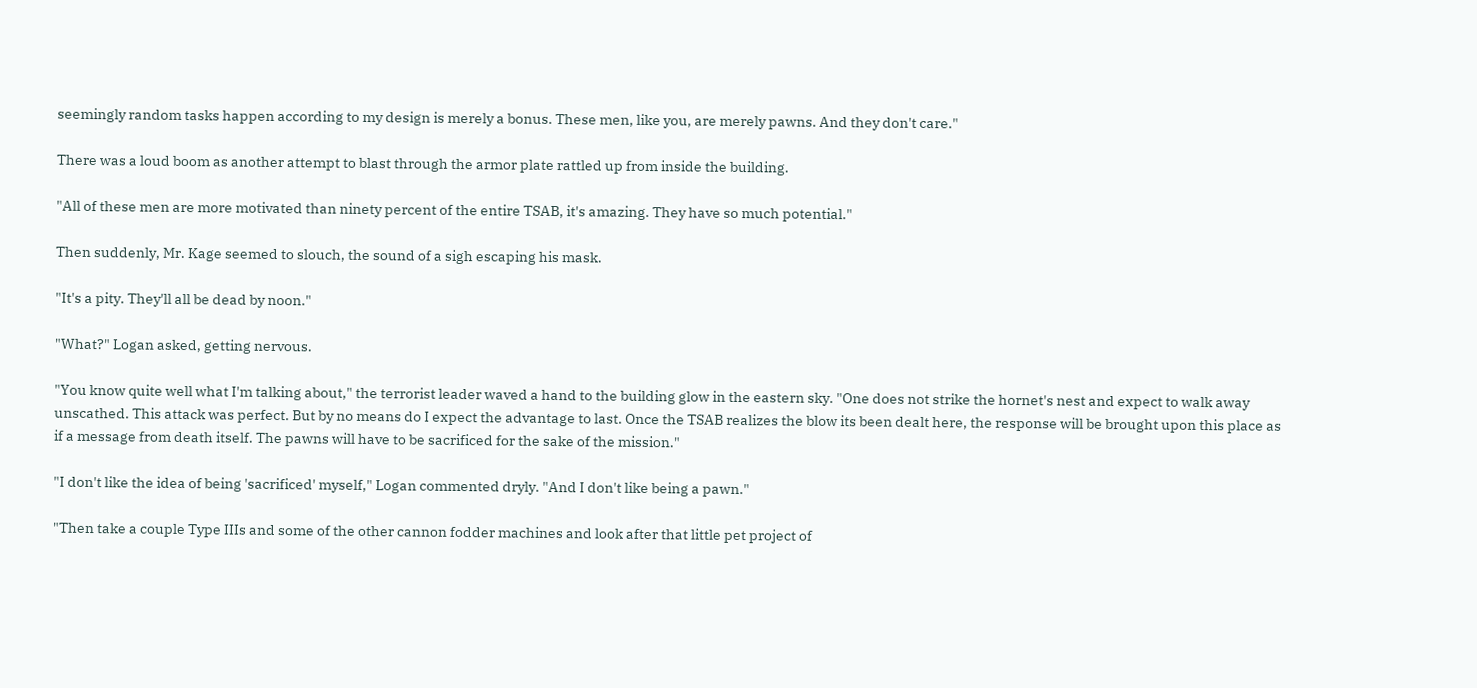seemingly random tasks happen according to my design is merely a bonus. These men, like you, are merely pawns. And they don't care."

There was a loud boom as another attempt to blast through the armor plate rattled up from inside the building.

"All of these men are more motivated than ninety percent of the entire TSAB, it's amazing. They have so much potential."

Then suddenly, Mr. Kage seemed to slouch, the sound of a sigh escaping his mask.

"It's a pity. They'll all be dead by noon."

"What?" Logan asked, getting nervous.

"You know quite well what I'm talking about," the terrorist leader waved a hand to the building glow in the eastern sky. "One does not strike the hornet's nest and expect to walk away unscathed. This attack was perfect. But by no means do I expect the advantage to last. Once the TSAB realizes the blow its been dealt here, the response will be brought upon this place as if a message from death itself. The pawns will have to be sacrificed for the sake of the mission."

"I don't like the idea of being 'sacrificed' myself," Logan commented dryly. "And I don't like being a pawn."

"Then take a couple Type IIIs and some of the other cannon fodder machines and look after that little pet project of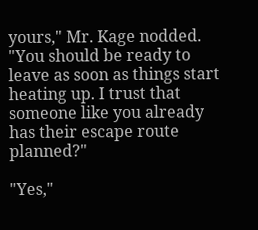yours," Mr. Kage nodded. "You should be ready to leave as soon as things start heating up. I trust that someone like you already has their escape route planned?"

"Yes,"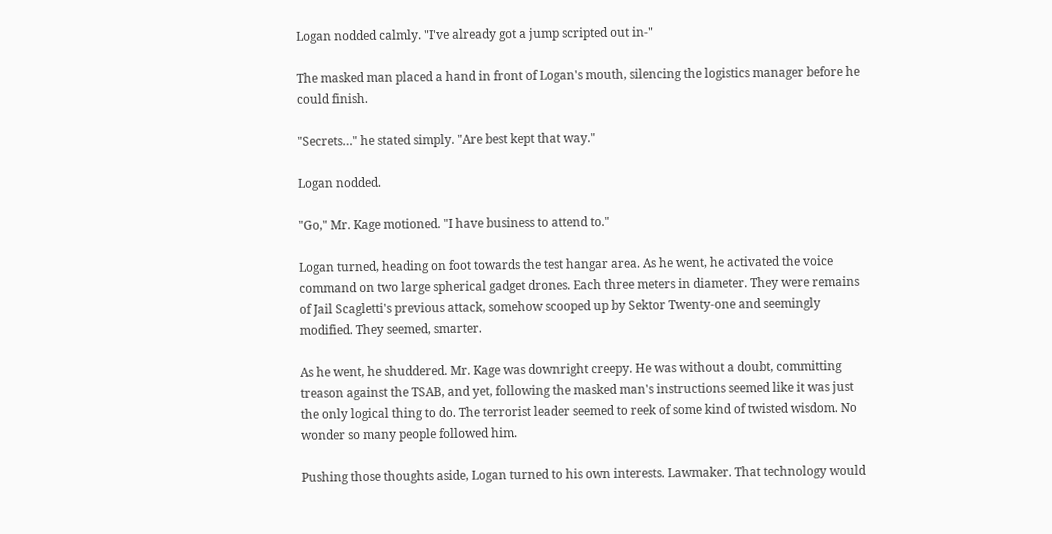Logan nodded calmly. "I've already got a jump scripted out in-"

The masked man placed a hand in front of Logan's mouth, silencing the logistics manager before he could finish.

"Secrets…" he stated simply. "Are best kept that way."

Logan nodded.

"Go," Mr. Kage motioned. "I have business to attend to."

Logan turned, heading on foot towards the test hangar area. As he went, he activated the voice command on two large spherical gadget drones. Each three meters in diameter. They were remains of Jail Scagletti's previous attack, somehow scooped up by Sektor Twenty-one and seemingly modified. They seemed, smarter.

As he went, he shuddered. Mr. Kage was downright creepy. He was without a doubt, committing treason against the TSAB, and yet, following the masked man's instructions seemed like it was just the only logical thing to do. The terrorist leader seemed to reek of some kind of twisted wisdom. No wonder so many people followed him.

Pushing those thoughts aside, Logan turned to his own interests. Lawmaker. That technology would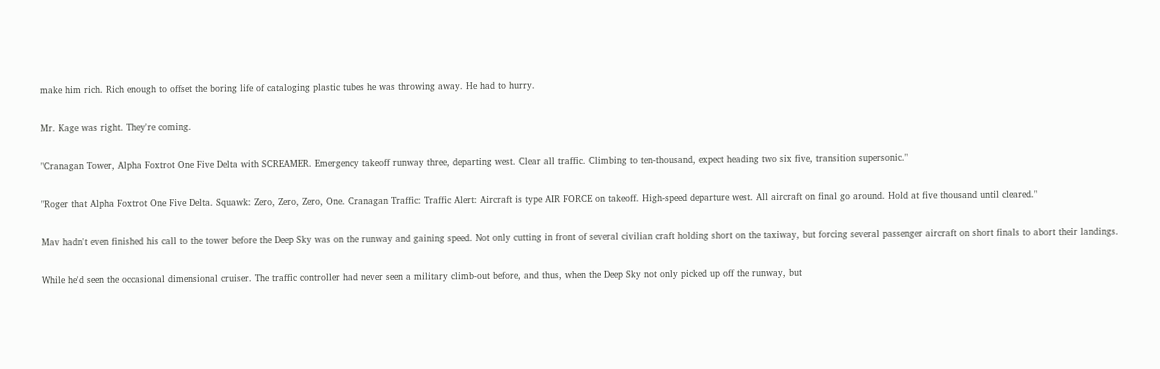make him rich. Rich enough to offset the boring life of cataloging plastic tubes he was throwing away. He had to hurry.

Mr. Kage was right. They're coming.

"Cranagan Tower, Alpha Foxtrot One Five Delta with SCREAMER. Emergency takeoff runway three, departing west. Clear all traffic. Climbing to ten-thousand, expect heading two six five, transition supersonic."

"Roger that Alpha Foxtrot One Five Delta. Squawk: Zero, Zero, Zero, One. Cranagan Traffic: Traffic Alert: Aircraft is type AIR FORCE on takeoff. High-speed departure west. All aircraft on final go around. Hold at five thousand until cleared."

Mav hadn't even finished his call to the tower before the Deep Sky was on the runway and gaining speed. Not only cutting in front of several civilian craft holding short on the taxiway, but forcing several passenger aircraft on short finals to abort their landings.

While he'd seen the occasional dimensional cruiser. The traffic controller had never seen a military climb-out before, and thus, when the Deep Sky not only picked up off the runway, but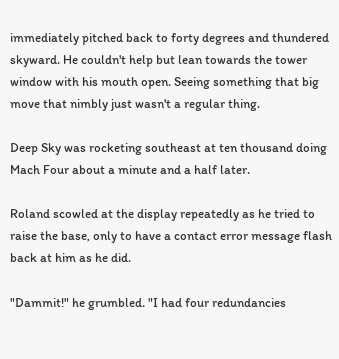immediately pitched back to forty degrees and thundered skyward. He couldn't help but lean towards the tower window with his mouth open. Seeing something that big move that nimbly just wasn't a regular thing.

Deep Sky was rocketing southeast at ten thousand doing Mach Four about a minute and a half later.

Roland scowled at the display repeatedly as he tried to raise the base, only to have a contact error message flash back at him as he did.

"Dammit!" he grumbled. "I had four redundancies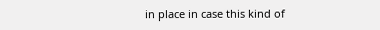in place in case this kind of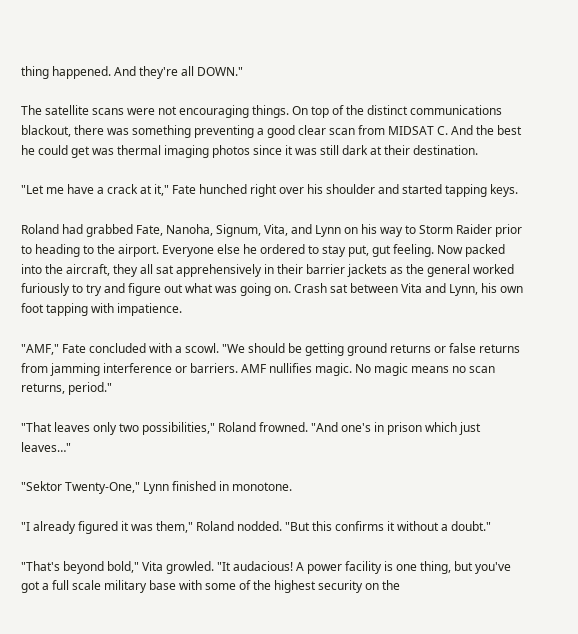thing happened. And they're all DOWN."

The satellite scans were not encouraging things. On top of the distinct communications blackout, there was something preventing a good clear scan from MIDSAT C. And the best he could get was thermal imaging photos since it was still dark at their destination.

"Let me have a crack at it," Fate hunched right over his shoulder and started tapping keys.

Roland had grabbed Fate, Nanoha, Signum, Vita, and Lynn on his way to Storm Raider prior to heading to the airport. Everyone else he ordered to stay put, gut feeling. Now packed into the aircraft, they all sat apprehensively in their barrier jackets as the general worked furiously to try and figure out what was going on. Crash sat between Vita and Lynn, his own foot tapping with impatience.

"AMF," Fate concluded with a scowl. "We should be getting ground returns or false returns from jamming interference or barriers. AMF nullifies magic. No magic means no scan returns, period."

"That leaves only two possibilities," Roland frowned. "And one's in prison which just leaves…"

"Sektor Twenty-One," Lynn finished in monotone.

"I already figured it was them," Roland nodded. "But this confirms it without a doubt."

"That's beyond bold," Vita growled. "It audacious! A power facility is one thing, but you've got a full scale military base with some of the highest security on the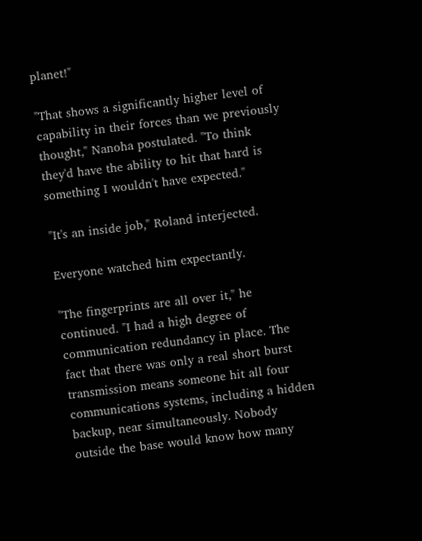planet!"

"That shows a significantly higher level of capability in their forces than we previously thought," Nanoha postulated. "To think they'd have the ability to hit that hard is something I wouldn't have expected."

"It's an inside job," Roland interjected.

Everyone watched him expectantly.

"The fingerprints are all over it," he continued. "I had a high degree of communication redundancy in place. The fact that there was only a real short burst transmission means someone hit all four communications systems, including a hidden backup, near simultaneously. Nobody outside the base would know how many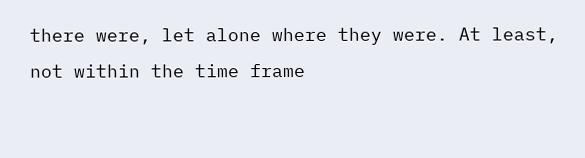there were, let alone where they were. At least, not within the time frame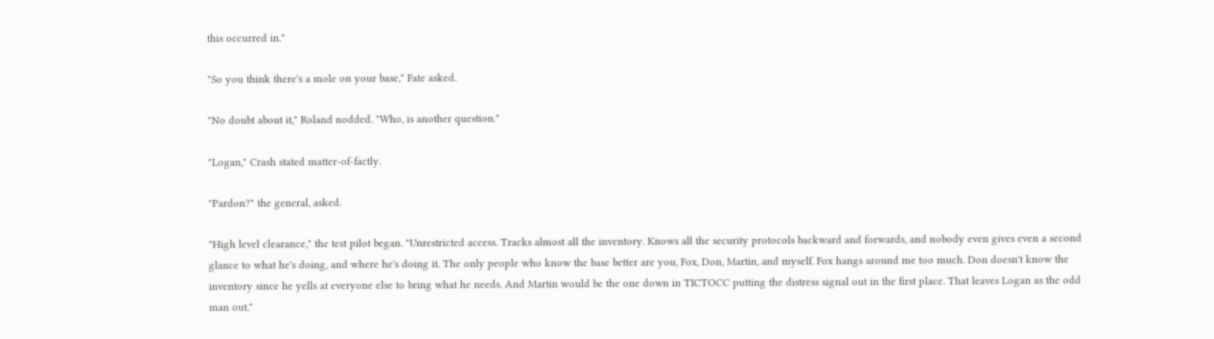this occurred in."

"So you think there's a mole on your base," Fate asked.

"No doubt about it," Roland nodded. "Who, is another question."

"Logan," Crash stated matter-of-factly.

"Pardon?" the general, asked.

"High level clearance," the test pilot began. "Unrestricted access. Tracks almost all the inventory. Knows all the security protocols backward and forwards, and nobody even gives even a second glance to what he's doing, and where he's doing it. The only people who know the base better are you, Fox, Don, Martin, and myself. Fox hangs around me too much. Don doesn't know the inventory since he yells at everyone else to bring what he needs. And Martin would be the one down in TICTOCC putting the distress signal out in the first place. That leaves Logan as the odd man out."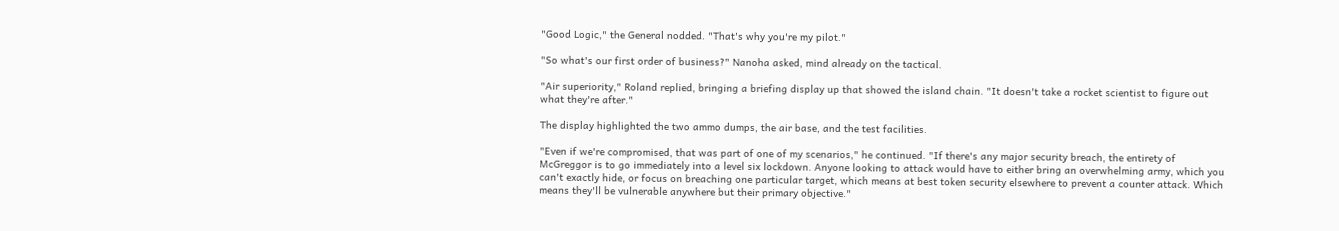"Good Logic," the General nodded. "That's why you're my pilot."

"So what's our first order of business?" Nanoha asked, mind already on the tactical.

"Air superiority," Roland replied, bringing a briefing display up that showed the island chain. "It doesn't take a rocket scientist to figure out what they're after."

The display highlighted the two ammo dumps, the air base, and the test facilities.

"Even if we're compromised, that was part of one of my scenarios," he continued. "If there's any major security breach, the entirety of McGreggor is to go immediately into a level six lockdown. Anyone looking to attack would have to either bring an overwhelming army, which you can't exactly hide, or focus on breaching one particular target, which means at best token security elsewhere to prevent a counter attack. Which means they'll be vulnerable anywhere but their primary objective."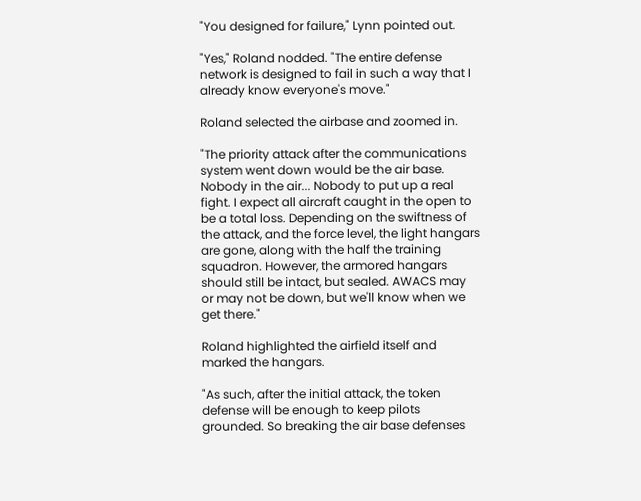"You designed for failure," Lynn pointed out.

"Yes," Roland nodded. "The entire defense network is designed to fail in such a way that I already know everyone's move."

Roland selected the airbase and zoomed in.

"The priority attack after the communications system went down would be the air base. Nobody in the air... Nobody to put up a real fight. I expect all aircraft caught in the open to be a total loss. Depending on the swiftness of the attack, and the force level, the light hangars are gone, along with the half the training squadron. However, the armored hangars should still be intact, but sealed. AWACS may or may not be down, but we'll know when we get there."

Roland highlighted the airfield itself and marked the hangars.

"As such, after the initial attack, the token defense will be enough to keep pilots grounded. So breaking the air base defenses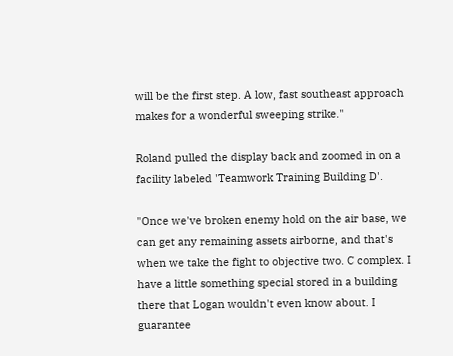will be the first step. A low, fast southeast approach makes for a wonderful sweeping strike."

Roland pulled the display back and zoomed in on a facility labeled 'Teamwork Training Building D'.

"Once we've broken enemy hold on the air base, we can get any remaining assets airborne, and that's when we take the fight to objective two. C complex. I have a little something special stored in a building there that Logan wouldn't even know about. I guarantee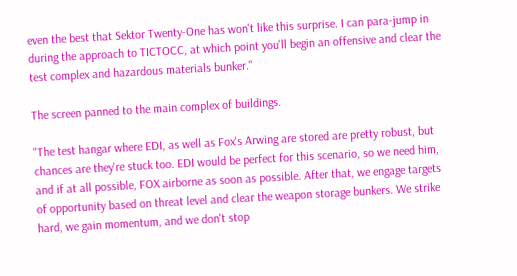even the best that Sektor Twenty-One has won't like this surprise. I can para-jump in during the approach to TICTOCC, at which point you'll begin an offensive and clear the test complex and hazardous materials bunker."

The screen panned to the main complex of buildings.

"The test hangar where EDI, as well as Fox's Arwing are stored are pretty robust, but chances are they're stuck too. EDI would be perfect for this scenario, so we need him, and if at all possible, FOX airborne as soon as possible. After that, we engage targets of opportunity based on threat level and clear the weapon storage bunkers. We strike hard, we gain momentum, and we don't stop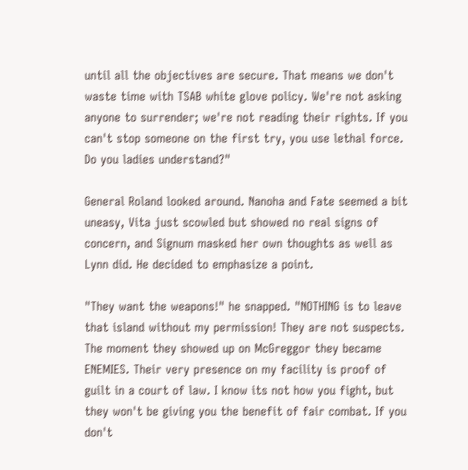until all the objectives are secure. That means we don't waste time with TSAB white glove policy. We're not asking anyone to surrender; we're not reading their rights. If you can't stop someone on the first try, you use lethal force. Do you ladies understand?"

General Roland looked around. Nanoha and Fate seemed a bit uneasy, Vita just scowled but showed no real signs of concern, and Signum masked her own thoughts as well as Lynn did. He decided to emphasize a point.

"They want the weapons!" he snapped. "NOTHING is to leave that island without my permission! They are not suspects. The moment they showed up on McGreggor they became ENEMIES. Their very presence on my facility is proof of guilt in a court of law. I know its not how you fight, but they won't be giving you the benefit of fair combat. If you don't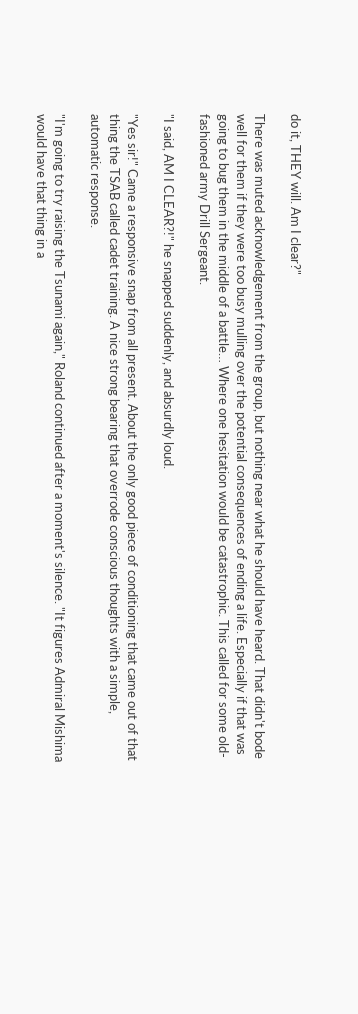do it, THEY will. Am I clear?"

There was muted acknowledgement from the group, but nothing near what he should have heard. That didn't bode well for them if they were too busy mulling over the potential consequences of ending a life. Especially if that was going to bug them in the middle of a battle… Where one hesitation would be catastrophic. This called for some old-fashioned army Drill Sergeant.

"I said, AM I CLEAR?!" he snapped suddenly, and absurdly loud.

"Yes sir!" Came a responsive snap from all present. About the only good piece of conditioning that came out of that thing the TSAB called cadet training. A nice strong bearing that overrode conscious thoughts with a simple, automatic response.

"I'm going to try raising the Tsunami again," Roland continued after a moment's silence. "It figures Admiral Mishima would have that thing in a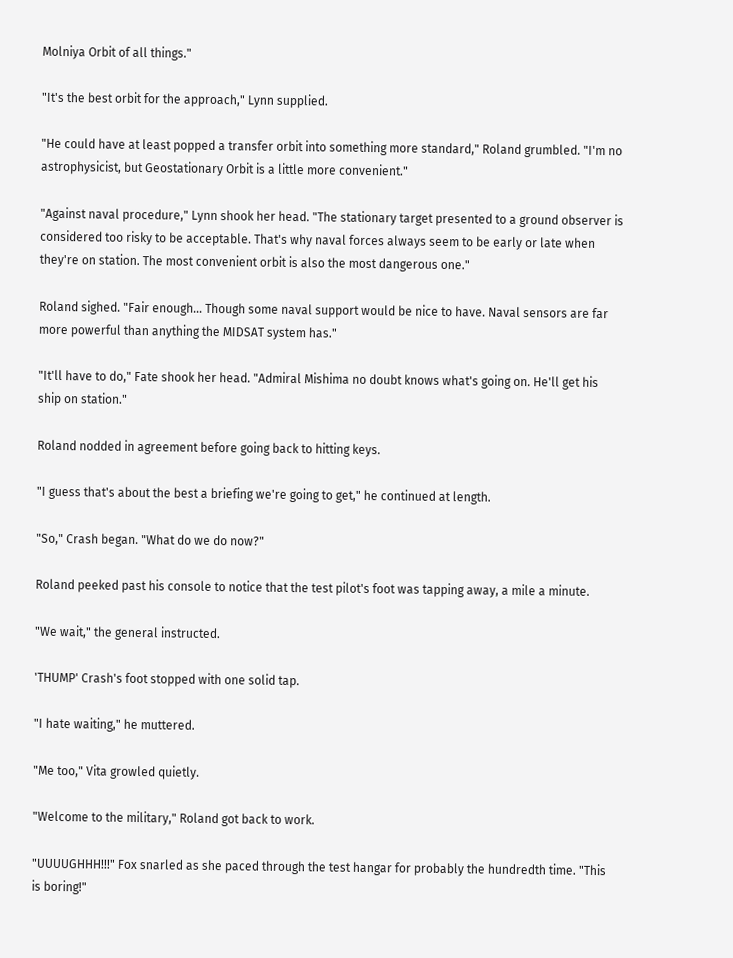Molniya Orbit of all things."

"It's the best orbit for the approach," Lynn supplied.

"He could have at least popped a transfer orbit into something more standard," Roland grumbled. "I'm no astrophysicist, but Geostationary Orbit is a little more convenient."

"Against naval procedure," Lynn shook her head. "The stationary target presented to a ground observer is considered too risky to be acceptable. That's why naval forces always seem to be early or late when they're on station. The most convenient orbit is also the most dangerous one."

Roland sighed. "Fair enough… Though some naval support would be nice to have. Naval sensors are far more powerful than anything the MIDSAT system has."

"It'll have to do," Fate shook her head. "Admiral Mishima no doubt knows what's going on. He'll get his ship on station."

Roland nodded in agreement before going back to hitting keys.

"I guess that's about the best a briefing we're going to get," he continued at length.

"So," Crash began. "What do we do now?"

Roland peeked past his console to notice that the test pilot's foot was tapping away, a mile a minute.

"We wait," the general instructed.

'THUMP' Crash's foot stopped with one solid tap.

"I hate waiting," he muttered.

"Me too," Vita growled quietly.

"Welcome to the military," Roland got back to work.

"UUUUGHHH!!!" Fox snarled as she paced through the test hangar for probably the hundredth time. "This is boring!"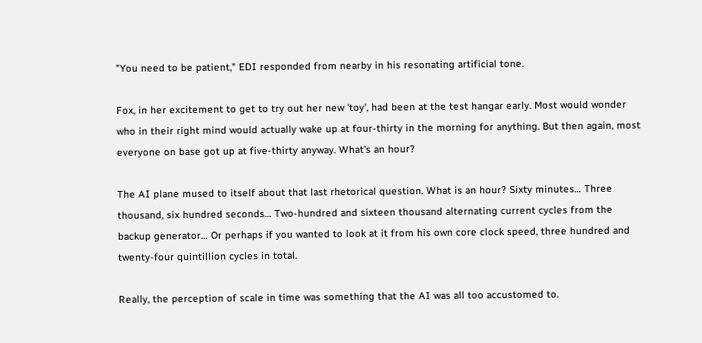"You need to be patient," EDI responded from nearby in his resonating artificial tone.

Fox, in her excitement to get to try out her new 'toy', had been at the test hangar early. Most would wonder who in their right mind would actually wake up at four-thirty in the morning for anything. But then again, most everyone on base got up at five-thirty anyway. What's an hour?

The AI plane mused to itself about that last rhetorical question. What is an hour? Sixty minutes… Three thousand, six hundred seconds… Two-hundred and sixteen thousand alternating current cycles from the backup generator… Or perhaps if you wanted to look at it from his own core clock speed, three hundred and twenty-four quintillion cycles in total.

Really, the perception of scale in time was something that the AI was all too accustomed to.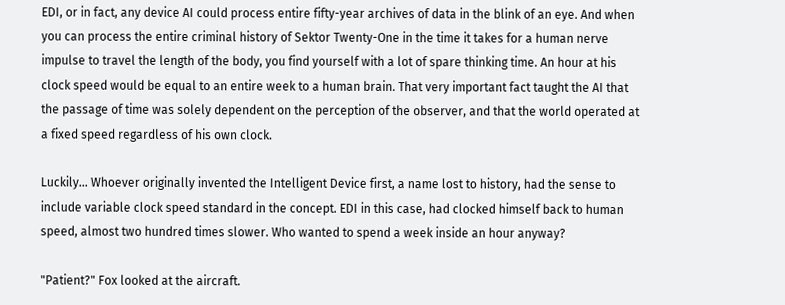EDI, or in fact, any device AI could process entire fifty-year archives of data in the blink of an eye. And when you can process the entire criminal history of Sektor Twenty-One in the time it takes for a human nerve impulse to travel the length of the body, you find yourself with a lot of spare thinking time. An hour at his clock speed would be equal to an entire week to a human brain. That very important fact taught the AI that the passage of time was solely dependent on the perception of the observer, and that the world operated at a fixed speed regardless of his own clock.

Luckily... Whoever originally invented the Intelligent Device first, a name lost to history, had the sense to include variable clock speed standard in the concept. EDI in this case, had clocked himself back to human speed, almost two hundred times slower. Who wanted to spend a week inside an hour anyway?

"Patient?" Fox looked at the aircraft.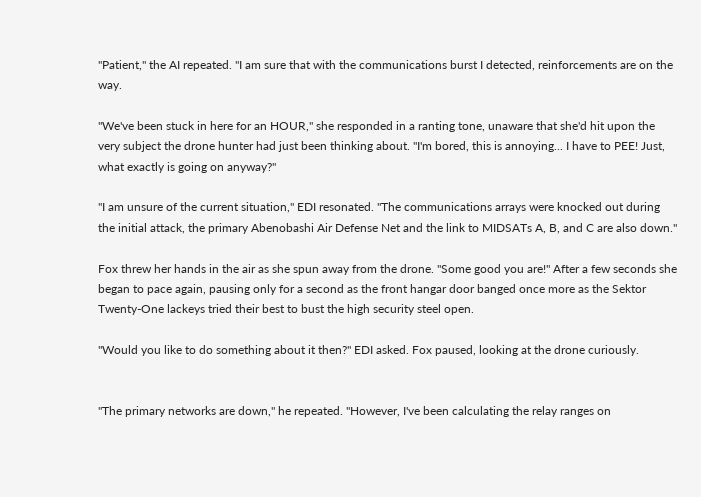"Patient," the AI repeated. "I am sure that with the communications burst I detected, reinforcements are on the way.

"We've been stuck in here for an HOUR," she responded in a ranting tone, unaware that she'd hit upon the very subject the drone hunter had just been thinking about. "I'm bored, this is annoying... I have to PEE! Just, what exactly is going on anyway?"

"I am unsure of the current situation," EDI resonated. "The communications arrays were knocked out during the initial attack, the primary Abenobashi Air Defense Net and the link to MIDSATs A, B, and C are also down."

Fox threw her hands in the air as she spun away from the drone. "Some good you are!" After a few seconds she began to pace again, pausing only for a second as the front hangar door banged once more as the Sektor Twenty-One lackeys tried their best to bust the high security steel open.

"Would you like to do something about it then?" EDI asked. Fox paused, looking at the drone curiously.


"The primary networks are down," he repeated. "However, I've been calculating the relay ranges on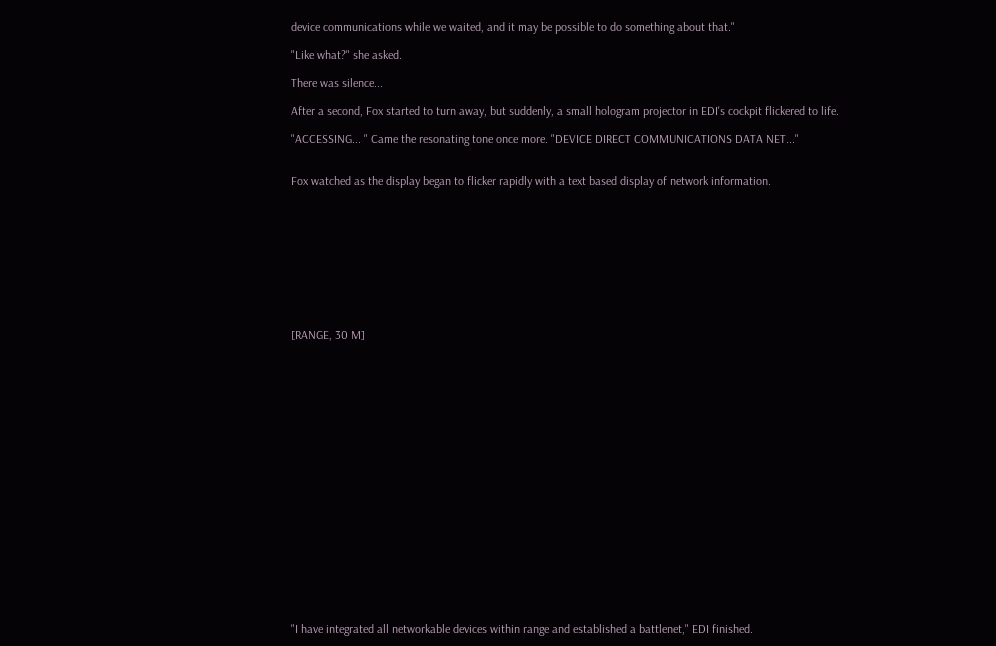device communications while we waited, and it may be possible to do something about that."

"Like what?" she asked.

There was silence...

After a second, Fox started to turn away, but suddenly, a small hologram projector in EDI's cockpit flickered to life.

"ACCESSING... " Came the resonating tone once more. "DEVICE DIRECT COMMUNICATIONS DATA NET..."


Fox watched as the display began to flicker rapidly with a text based display of network information.










[RANGE, 30 M]




















"I have integrated all networkable devices within range and established a battlenet," EDI finished.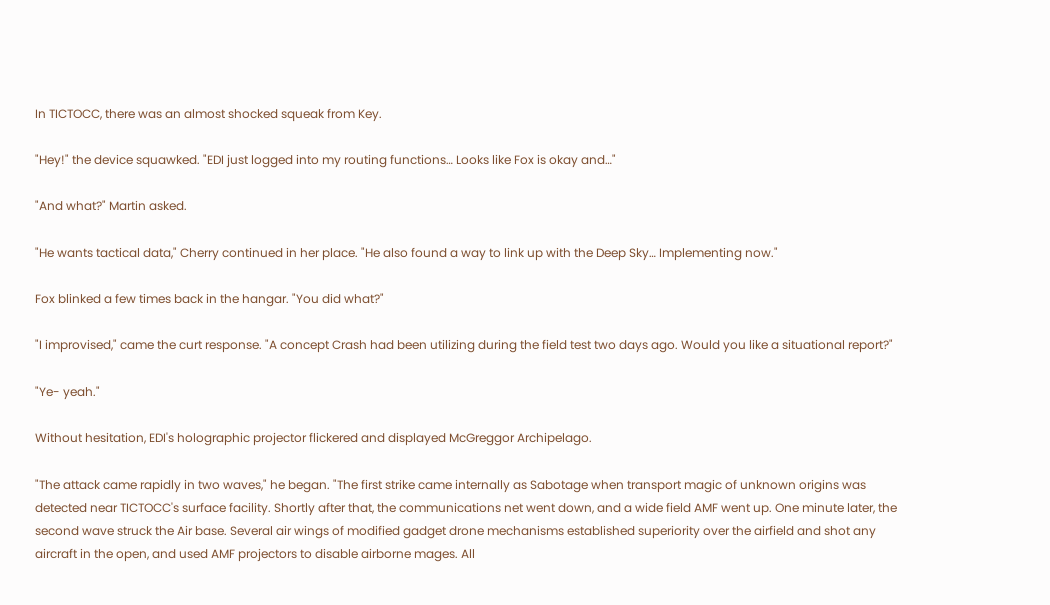In TICTOCC, there was an almost shocked squeak from Key.

"Hey!" the device squawked. "EDI just logged into my routing functions… Looks like Fox is okay and…"

"And what?" Martin asked.

"He wants tactical data," Cherry continued in her place. "He also found a way to link up with the Deep Sky… Implementing now."

Fox blinked a few times back in the hangar. "You did what?"

"I improvised," came the curt response. "A concept Crash had been utilizing during the field test two days ago. Would you like a situational report?"

"Ye- yeah."

Without hesitation, EDI's holographic projector flickered and displayed McGreggor Archipelago.

"The attack came rapidly in two waves," he began. "The first strike came internally as Sabotage when transport magic of unknown origins was detected near TICTOCC's surface facility. Shortly after that, the communications net went down, and a wide field AMF went up. One minute later, the second wave struck the Air base. Several air wings of modified gadget drone mechanisms established superiority over the airfield and shot any aircraft in the open, and used AMF projectors to disable airborne mages. All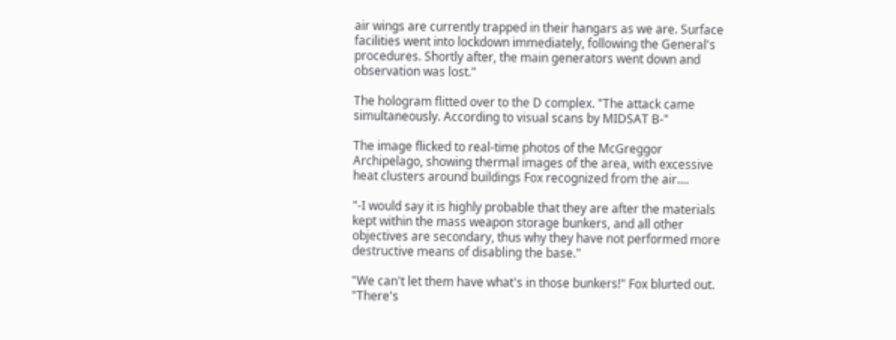air wings are currently trapped in their hangars as we are. Surface facilities went into lockdown immediately, following the General's procedures. Shortly after, the main generators went down and observation was lost."

The hologram flitted over to the D complex. "The attack came simultaneously. According to visual scans by MIDSAT B-"

The image flicked to real-time photos of the McGreggor Archipelago, showing thermal images of the area, with excessive heat clusters around buildings Fox recognized from the air....

"-I would say it is highly probable that they are after the materials kept within the mass weapon storage bunkers, and all other objectives are secondary, thus why they have not performed more destructive means of disabling the base."

"We can't let them have what's in those bunkers!" Fox blurted out. "There's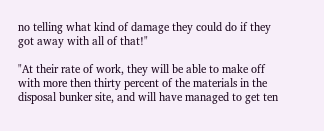no telling what kind of damage they could do if they got away with all of that!"

"At their rate of work, they will be able to make off with more then thirty percent of the materials in the disposal bunker site, and will have managed to get ten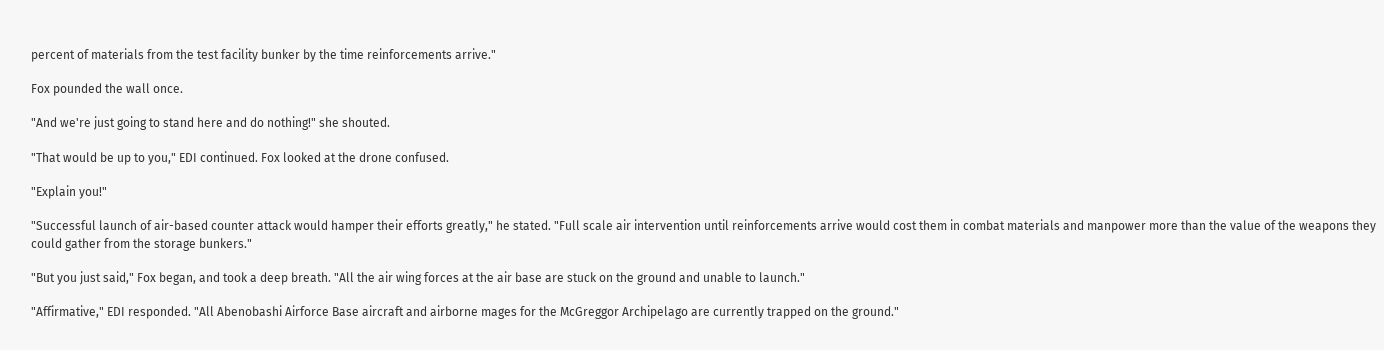percent of materials from the test facility bunker by the time reinforcements arrive."

Fox pounded the wall once.

"And we're just going to stand here and do nothing!" she shouted.

"That would be up to you," EDI continued. Fox looked at the drone confused.

"Explain you!"

"Successful launch of air-based counter attack would hamper their efforts greatly," he stated. "Full scale air intervention until reinforcements arrive would cost them in combat materials and manpower more than the value of the weapons they could gather from the storage bunkers."

"But you just said," Fox began, and took a deep breath. "All the air wing forces at the air base are stuck on the ground and unable to launch."

"Affirmative," EDI responded. "All Abenobashi Airforce Base aircraft and airborne mages for the McGreggor Archipelago are currently trapped on the ground."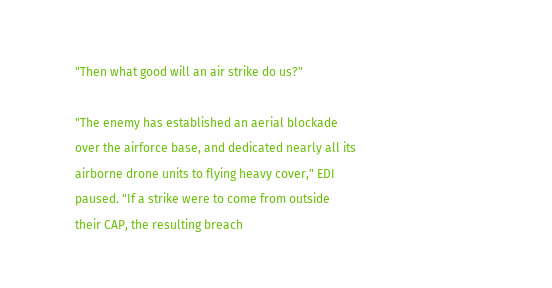"Then what good will an air strike do us?"

"The enemy has established an aerial blockade over the airforce base, and dedicated nearly all its airborne drone units to flying heavy cover," EDI paused. "If a strike were to come from outside their CAP, the resulting breach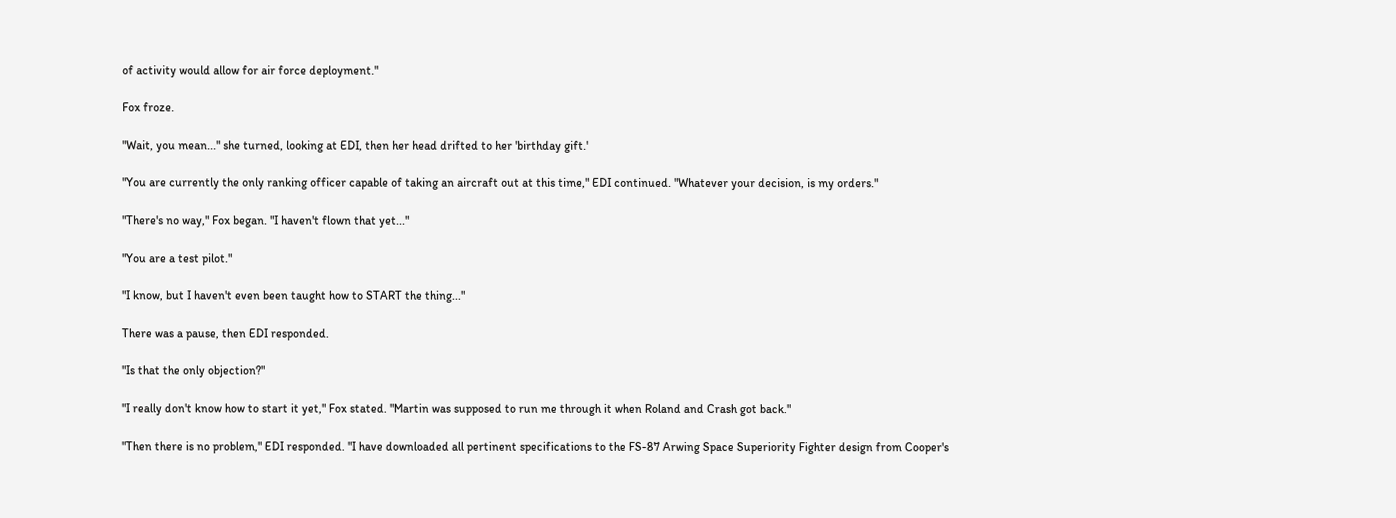of activity would allow for air force deployment."

Fox froze.

"Wait, you mean..." she turned, looking at EDI, then her head drifted to her 'birthday gift.'

"You are currently the only ranking officer capable of taking an aircraft out at this time," EDI continued. "Whatever your decision, is my orders."

"There's no way," Fox began. "I haven't flown that yet..."

"You are a test pilot."

"I know, but I haven't even been taught how to START the thing..."

There was a pause, then EDI responded.

"Is that the only objection?"

"I really don't know how to start it yet," Fox stated. "Martin was supposed to run me through it when Roland and Crash got back."

"Then there is no problem," EDI responded. "I have downloaded all pertinent specifications to the FS-87 Arwing Space Superiority Fighter design from Cooper's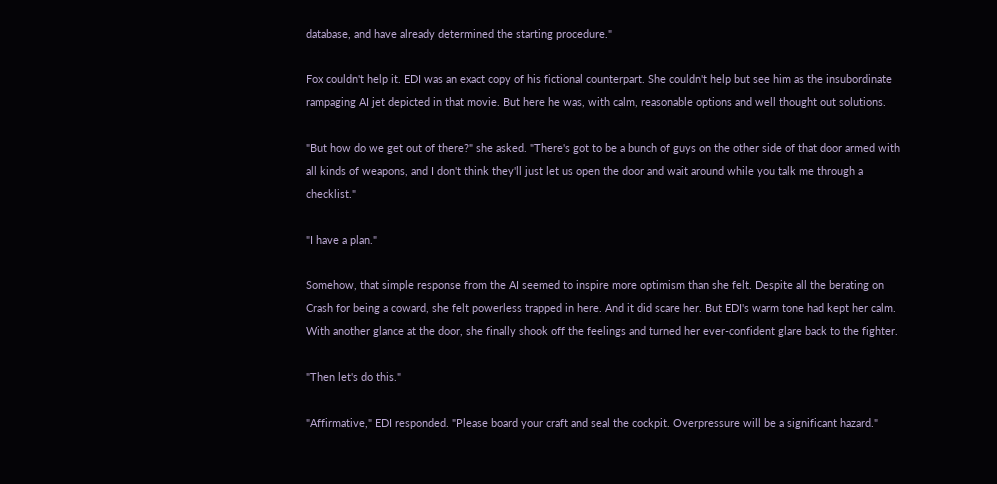database, and have already determined the starting procedure."

Fox couldn't help it. EDI was an exact copy of his fictional counterpart. She couldn't help but see him as the insubordinate rampaging AI jet depicted in that movie. But here he was, with calm, reasonable options and well thought out solutions.

"But how do we get out of there?" she asked. "There's got to be a bunch of guys on the other side of that door armed with all kinds of weapons, and I don't think they'll just let us open the door and wait around while you talk me through a checklist."

"I have a plan."

Somehow, that simple response from the AI seemed to inspire more optimism than she felt. Despite all the berating on Crash for being a coward, she felt powerless trapped in here. And it did scare her. But EDI's warm tone had kept her calm. With another glance at the door, she finally shook off the feelings and turned her ever-confident glare back to the fighter.

"Then let's do this."

"Affirmative," EDI responded. "Please board your craft and seal the cockpit. Overpressure will be a significant hazard."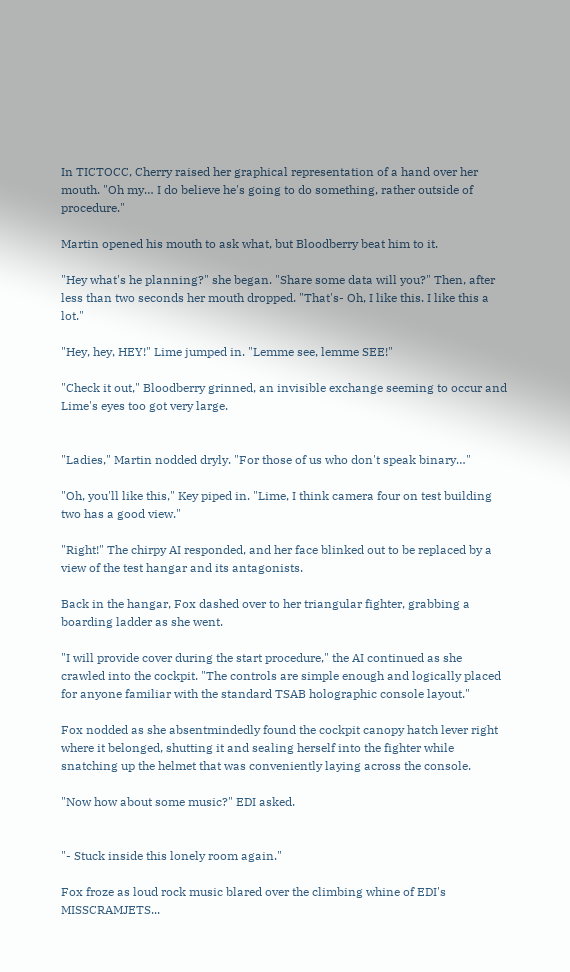In TICTOCC, Cherry raised her graphical representation of a hand over her mouth. "Oh my… I do believe he's going to do something, rather outside of procedure."

Martin opened his mouth to ask what, but Bloodberry beat him to it.

"Hey what's he planning?" she began. "Share some data will you?" Then, after less than two seconds her mouth dropped. "That's- Oh, I like this. I like this a lot."

"Hey, hey, HEY!" Lime jumped in. "Lemme see, lemme SEE!"

"Check it out," Bloodberry grinned, an invisible exchange seeming to occur and Lime's eyes too got very large.


"Ladies," Martin nodded dryly. "For those of us who don't speak binary…"

"Oh, you'll like this," Key piped in. "Lime, I think camera four on test building two has a good view."

"Right!" The chirpy AI responded, and her face blinked out to be replaced by a view of the test hangar and its antagonists.

Back in the hangar, Fox dashed over to her triangular fighter, grabbing a boarding ladder as she went.

"I will provide cover during the start procedure," the AI continued as she crawled into the cockpit. "The controls are simple enough and logically placed for anyone familiar with the standard TSAB holographic console layout."

Fox nodded as she absentmindedly found the cockpit canopy hatch lever right where it belonged, shutting it and sealing herself into the fighter while snatching up the helmet that was conveniently laying across the console.

"Now how about some music?" EDI asked.


"- Stuck inside this lonely room again."

Fox froze as loud rock music blared over the climbing whine of EDI's MISSCRAMJETS...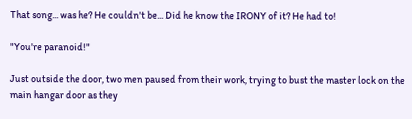That song... was he? He couldn't be... Did he know the IRONY of it? He had to!

"You're paranoid!"

Just outside the door, two men paused from their work, trying to bust the master lock on the main hangar door as they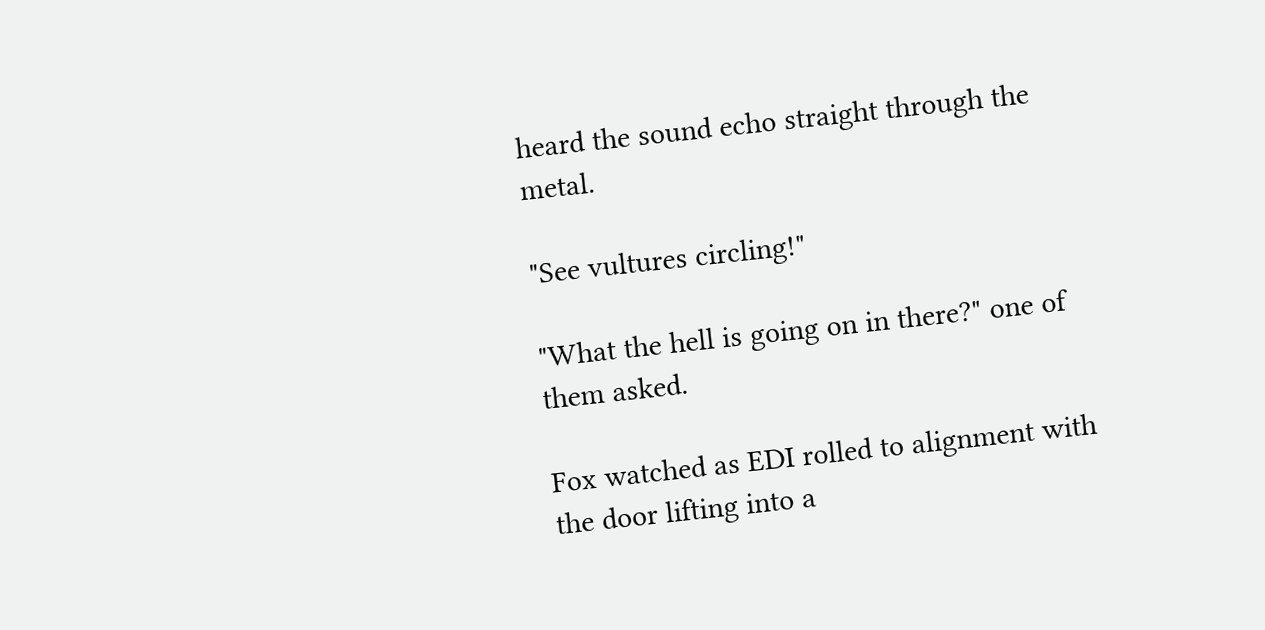heard the sound echo straight through the metal.

"See vultures circling!"

"What the hell is going on in there?" one of them asked.

Fox watched as EDI rolled to alignment with the door lifting into a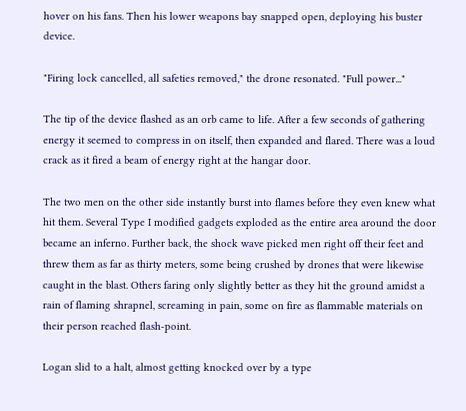hover on his fans. Then his lower weapons bay snapped open, deploying his buster device.

"Firing lock cancelled, all safeties removed," the drone resonated. "Full power..."

The tip of the device flashed as an orb came to life. After a few seconds of gathering energy it seemed to compress in on itself, then expanded and flared. There was a loud crack as it fired a beam of energy right at the hangar door.

The two men on the other side instantly burst into flames before they even knew what hit them. Several Type I modified gadgets exploded as the entire area around the door became an inferno. Further back, the shock wave picked men right off their feet and threw them as far as thirty meters, some being crushed by drones that were likewise caught in the blast. Others faring only slightly better as they hit the ground amidst a rain of flaming shrapnel, screaming in pain, some on fire as flammable materials on their person reached flash-point.

Logan slid to a halt, almost getting knocked over by a type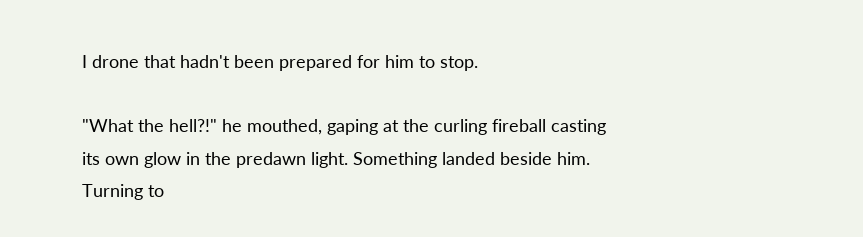I drone that hadn't been prepared for him to stop.

"What the hell?!" he mouthed, gaping at the curling fireball casting its own glow in the predawn light. Something landed beside him. Turning to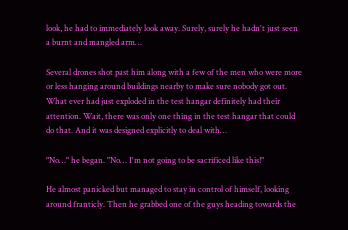look, he had to immediately look away. Surely, surely he hadn't just seen a burnt and mangled arm…

Several drones shot past him along with a few of the men who were more or less hanging around buildings nearby to make sure nobody got out. What ever had just exploded in the test hangar definitely had their attention. Wait, there was only one thing in the test hangar that could do that. And it was designed explicitly to deal with…

"No…" he began. "No… I'm not going to be sacrificed like this!"

He almost panicked but managed to stay in control of himself, looking around franticly. Then he grabbed one of the guys heading towards the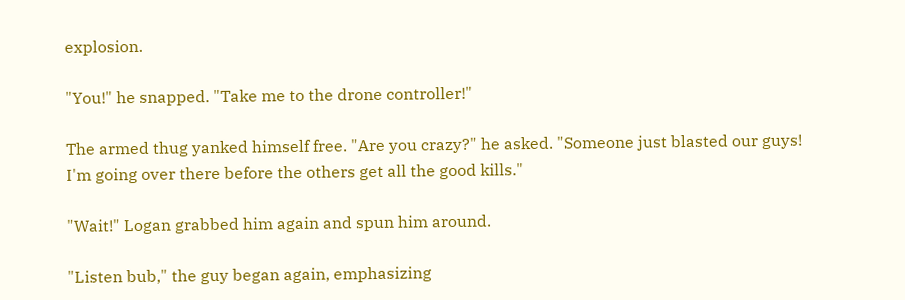explosion.

"You!" he snapped. "Take me to the drone controller!"

The armed thug yanked himself free. "Are you crazy?" he asked. "Someone just blasted our guys! I'm going over there before the others get all the good kills."

"Wait!" Logan grabbed him again and spun him around.

"Listen bub," the guy began again, emphasizing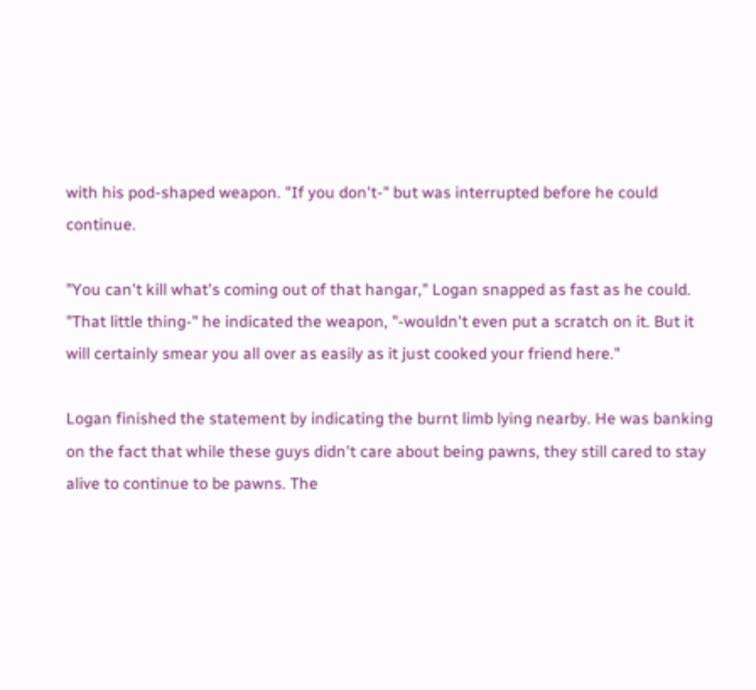with his pod-shaped weapon. "If you don't-" but was interrupted before he could continue.

"You can't kill what's coming out of that hangar," Logan snapped as fast as he could. "That little thing-" he indicated the weapon, "-wouldn't even put a scratch on it. But it will certainly smear you all over as easily as it just cooked your friend here."

Logan finished the statement by indicating the burnt limb lying nearby. He was banking on the fact that while these guys didn't care about being pawns, they still cared to stay alive to continue to be pawns. The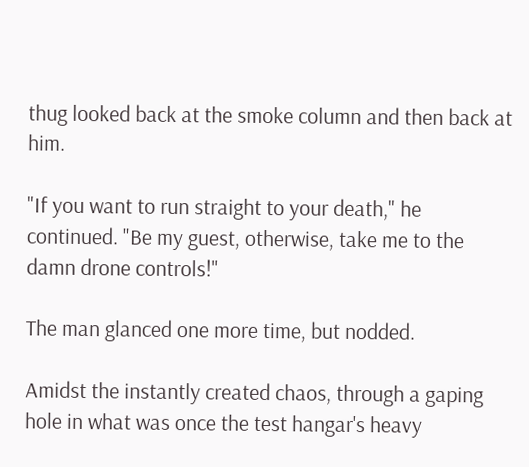thug looked back at the smoke column and then back at him.

"If you want to run straight to your death," he continued. "Be my guest, otherwise, take me to the damn drone controls!"

The man glanced one more time, but nodded.

Amidst the instantly created chaos, through a gaping hole in what was once the test hangar's heavy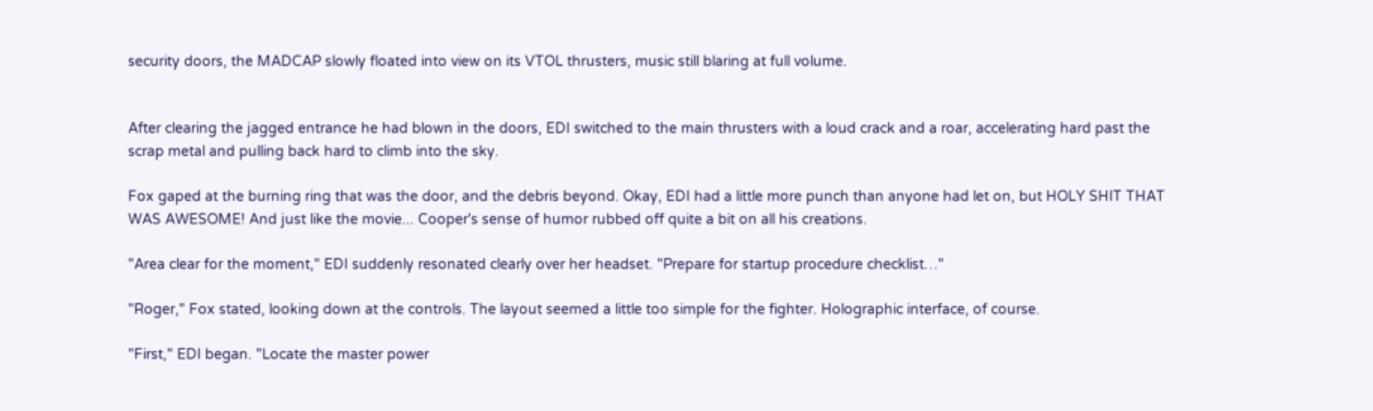security doors, the MADCAP slowly floated into view on its VTOL thrusters, music still blaring at full volume.


After clearing the jagged entrance he had blown in the doors, EDI switched to the main thrusters with a loud crack and a roar, accelerating hard past the scrap metal and pulling back hard to climb into the sky.

Fox gaped at the burning ring that was the door, and the debris beyond. Okay, EDI had a little more punch than anyone had let on, but HOLY SHIT THAT WAS AWESOME! And just like the movie... Cooper's sense of humor rubbed off quite a bit on all his creations.

"Area clear for the moment," EDI suddenly resonated clearly over her headset. "Prepare for startup procedure checklist…"

"Roger," Fox stated, looking down at the controls. The layout seemed a little too simple for the fighter. Holographic interface, of course.

"First," EDI began. "Locate the master power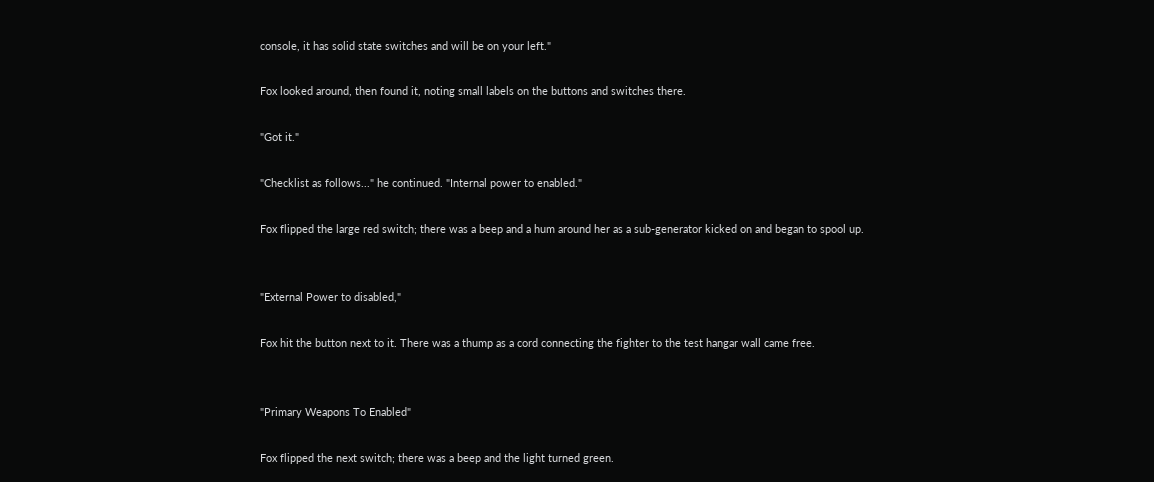console, it has solid state switches and will be on your left."

Fox looked around, then found it, noting small labels on the buttons and switches there.

"Got it."

"Checklist as follows..." he continued. "Internal power to enabled."

Fox flipped the large red switch; there was a beep and a hum around her as a sub-generator kicked on and began to spool up.


"External Power to disabled,"

Fox hit the button next to it. There was a thump as a cord connecting the fighter to the test hangar wall came free.


"Primary Weapons To Enabled"

Fox flipped the next switch; there was a beep and the light turned green.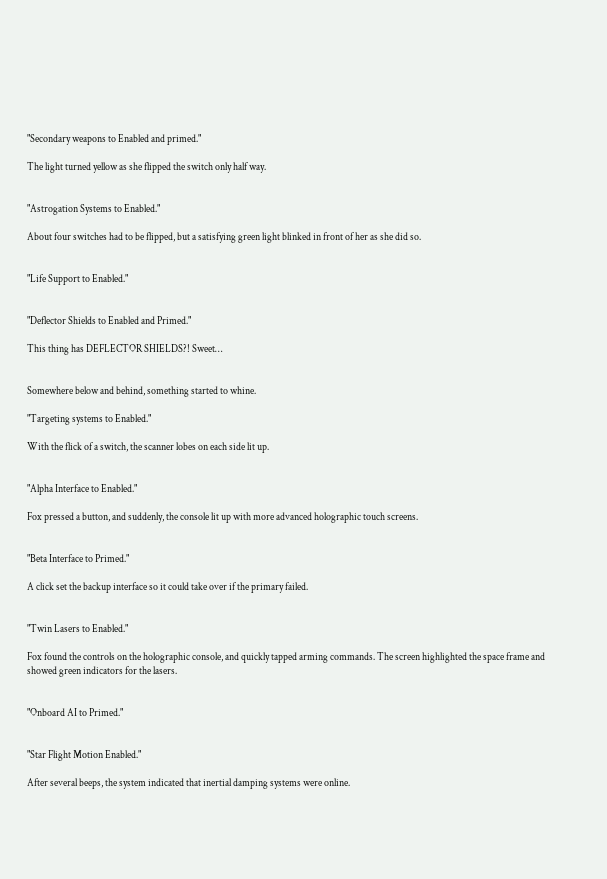"Secondary weapons to Enabled and primed."

The light turned yellow as she flipped the switch only half way.


"Astrogation Systems to Enabled."

About four switches had to be flipped, but a satisfying green light blinked in front of her as she did so.


"Life Support to Enabled."


"Deflector Shields to Enabled and Primed."

This thing has DEFLECTOR SHIELDS?! Sweet…


Somewhere below and behind, something started to whine.

"Targeting systems to Enabled."

With the flick of a switch, the scanner lobes on each side lit up.


"Alpha Interface to Enabled."

Fox pressed a button, and suddenly, the console lit up with more advanced holographic touch screens.


"Beta Interface to Primed."

A click set the backup interface so it could take over if the primary failed.


"Twin Lasers to Enabled."

Fox found the controls on the holographic console, and quickly tapped arming commands. The screen highlighted the space frame and showed green indicators for the lasers.


"Onboard AI to Primed."


"Star Flight Motion Enabled."

After several beeps, the system indicated that inertial damping systems were online.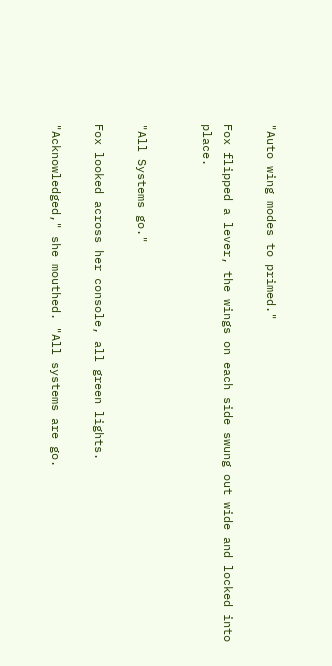"Auto wing modes to primed."

Fox flipped a lever, the wings on each side swung out wide and locked into place.


"All Systems go."

Fox looked across her console, all green lights.

"Acknowledged," she mouthed. "All systems are go.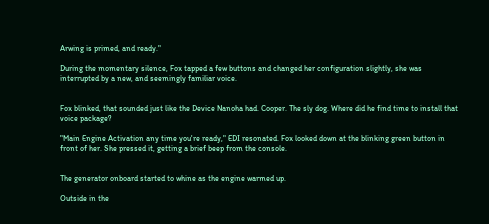Arwing is primed, and ready."

During the momentary silence, Fox tapped a few buttons and changed her configuration slightly, she was interrupted by a new, and seemingly familiar voice.


Fox blinked, that sounded just like the Device Nanoha had. Cooper. The sly dog. Where did he find time to install that voice package?

"Main Engine Activation any time you're ready," EDI resonated. Fox looked down at the blinking green button in front of her. She pressed it, getting a brief beep from the console.


The generator onboard started to whine as the engine warmed up.

Outside in the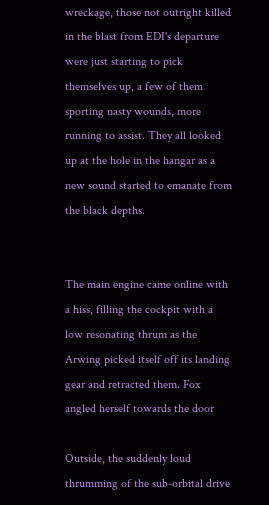wreckage, those not outright killed in the blast from EDI's departure were just starting to pick themselves up, a few of them sporting nasty wounds, more running to assist. They all looked up at the hole in the hangar as a new sound started to emanate from the black depths.


The main engine came online with a hiss, filling the cockpit with a low resonating thrum as the Arwing picked itself off its landing gear and retracted them. Fox angled herself towards the door

Outside, the suddenly loud thrumming of the sub-orbital drive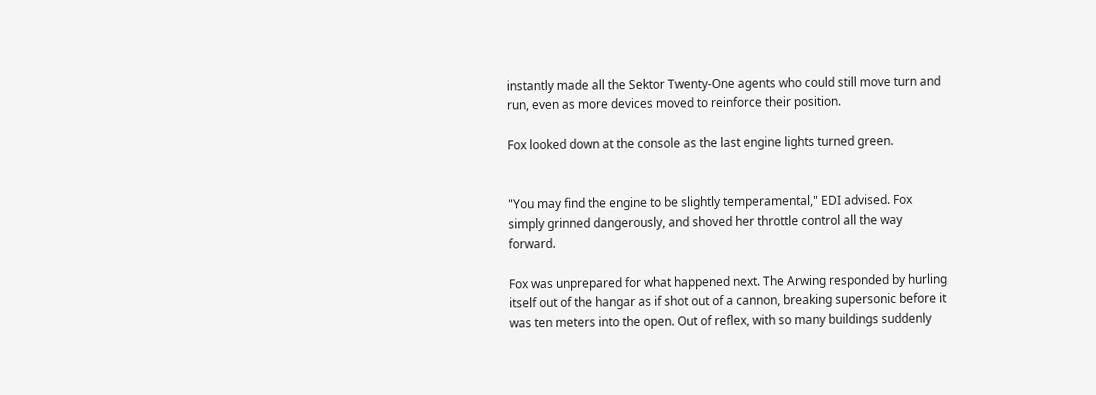instantly made all the Sektor Twenty-One agents who could still move turn and run, even as more devices moved to reinforce their position.

Fox looked down at the console as the last engine lights turned green.


"You may find the engine to be slightly temperamental," EDI advised. Fox simply grinned dangerously, and shoved her throttle control all the way forward.

Fox was unprepared for what happened next. The Arwing responded by hurling itself out of the hangar as if shot out of a cannon, breaking supersonic before it was ten meters into the open. Out of reflex, with so many buildings suddenly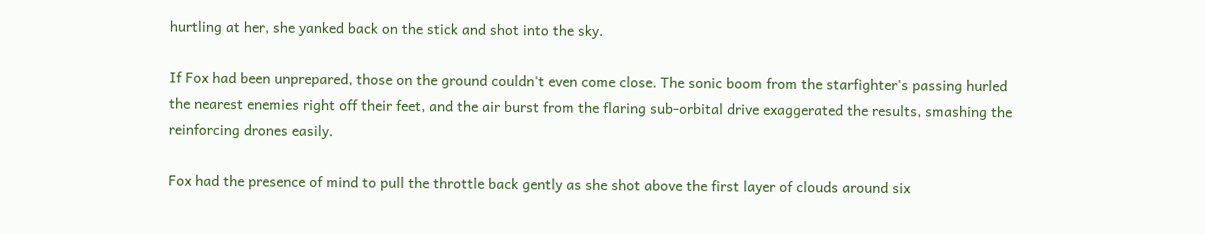hurtling at her, she yanked back on the stick and shot into the sky.

If Fox had been unprepared, those on the ground couldn't even come close. The sonic boom from the starfighter's passing hurled the nearest enemies right off their feet, and the air burst from the flaring sub-orbital drive exaggerated the results, smashing the reinforcing drones easily.

Fox had the presence of mind to pull the throttle back gently as she shot above the first layer of clouds around six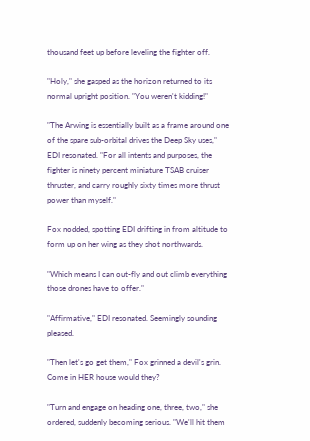thousand feet up before leveling the fighter off.

"Holy," she gasped as the horizon returned to its normal upright position. "You weren't kidding!"

"The Arwing is essentially built as a frame around one of the spare sub-orbital drives the Deep Sky uses," EDI resonated. "For all intents and purposes, the fighter is ninety percent miniature TSAB cruiser thruster, and carry roughly sixty times more thrust power than myself."

Fox nodded, spotting EDI drifting in from altitude to form up on her wing as they shot northwards.

"Which means I can out-fly and out climb everything those drones have to offer."

"Affirmative," EDI resonated. Seemingly sounding pleased.

"Then let's go get them," Fox grinned a devil's grin. Come in HER house would they?

"Turn and engage on heading one, three, two," she ordered, suddenly becoming serious. "We'll hit them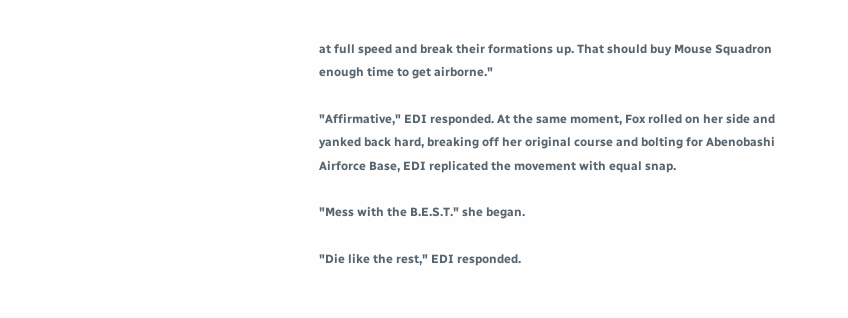at full speed and break their formations up. That should buy Mouse Squadron enough time to get airborne."

"Affirmative," EDI responded. At the same moment, Fox rolled on her side and yanked back hard, breaking off her original course and bolting for Abenobashi Airforce Base, EDI replicated the movement with equal snap.

"Mess with the B.E.S.T." she began.

"Die like the rest," EDI responded.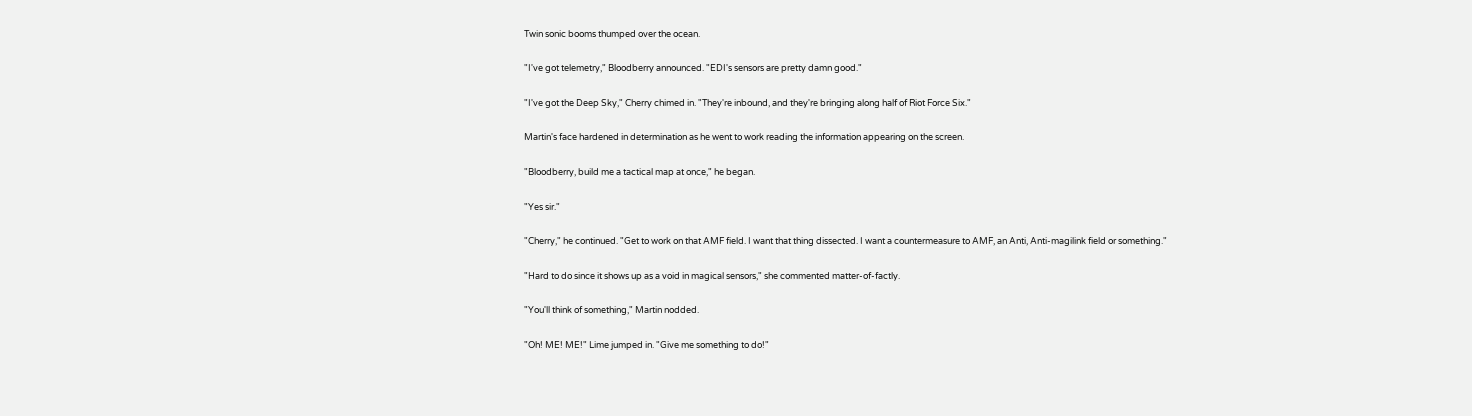Twin sonic booms thumped over the ocean.

"I've got telemetry," Bloodberry announced. "EDI's sensors are pretty damn good."

"I've got the Deep Sky," Cherry chimed in. "They're inbound, and they're bringing along half of Riot Force Six."

Martin's face hardened in determination as he went to work reading the information appearing on the screen.

"Bloodberry, build me a tactical map at once," he began.

"Yes sir."

"Cherry," he continued. "Get to work on that AMF field. I want that thing dissected. I want a countermeasure to AMF, an Anti, Anti-magilink field or something."

"Hard to do since it shows up as a void in magical sensors," she commented matter-of-factly.

"You'll think of something," Martin nodded.

"Oh! ME! ME!" Lime jumped in. "Give me something to do!"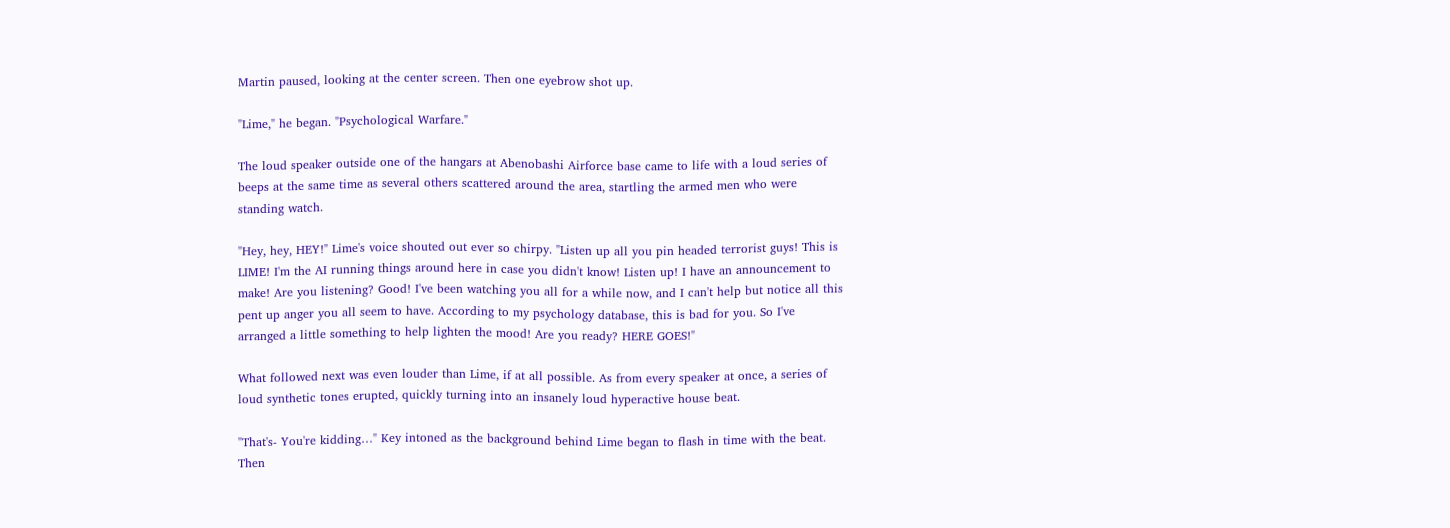Martin paused, looking at the center screen. Then one eyebrow shot up.

"Lime," he began. "Psychological Warfare."

The loud speaker outside one of the hangars at Abenobashi Airforce base came to life with a loud series of beeps at the same time as several others scattered around the area, startling the armed men who were standing watch.

"Hey, hey, HEY!" Lime's voice shouted out ever so chirpy. "Listen up all you pin headed terrorist guys! This is LIME! I'm the AI running things around here in case you didn't know! Listen up! I have an announcement to make! Are you listening? Good! I've been watching you all for a while now, and I can't help but notice all this pent up anger you all seem to have. According to my psychology database, this is bad for you. So I've arranged a little something to help lighten the mood! Are you ready? HERE GOES!"

What followed next was even louder than Lime, if at all possible. As from every speaker at once, a series of loud synthetic tones erupted, quickly turning into an insanely loud hyperactive house beat.

"That's- You're kidding…" Key intoned as the background behind Lime began to flash in time with the beat. Then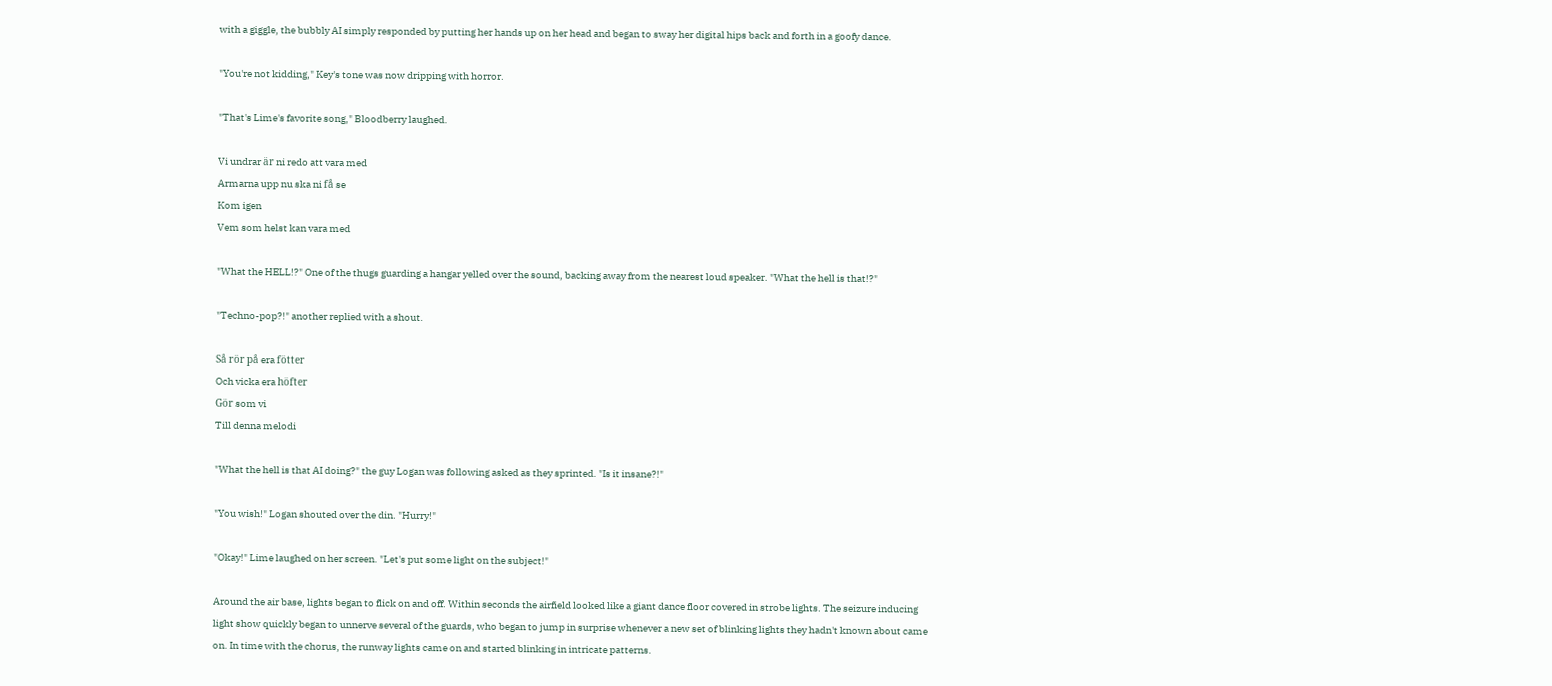with a giggle, the bubbly AI simply responded by putting her hands up on her head and began to sway her digital hips back and forth in a goofy dance.

"You're not kidding," Key's tone was now dripping with horror.

"That's Lime's favorite song," Bloodberry laughed.

Vi undrar är ni redo att vara med
Armarna upp nu ska ni få se
Kom igen
Vem som helst kan vara med

"What the HELL!?" One of the thugs guarding a hangar yelled over the sound, backing away from the nearest loud speaker. "What the hell is that!?"

"Techno-pop?!" another replied with a shout.

Så rör på era fötter
Och vicka era höfter
Gör som vi
Till denna melodi

"What the hell is that AI doing?" the guy Logan was following asked as they sprinted. "Is it insane?!"

"You wish!" Logan shouted over the din. "Hurry!"

"Okay!" Lime laughed on her screen. "Let's put some light on the subject!"

Around the air base, lights began to flick on and off. Within seconds the airfield looked like a giant dance floor covered in strobe lights. The seizure inducing light show quickly began to unnerve several of the guards, who began to jump in surprise whenever a new set of blinking lights they hadn't known about came on. In time with the chorus, the runway lights came on and started blinking in intricate patterns.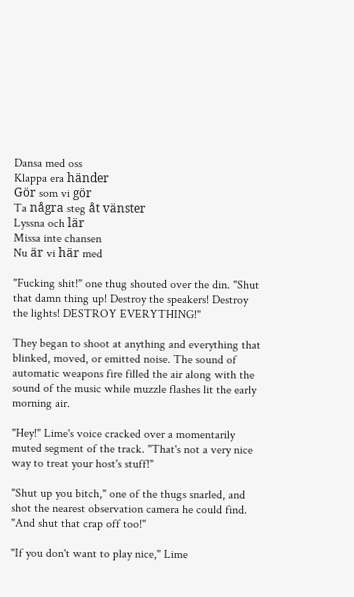Dansa med oss
Klappa era händer
Gör som vi gör
Ta några steg åt vänster
Lyssna och lär
Missa inte chansen
Nu är vi här med

"Fucking shit!" one thug shouted over the din. "Shut that damn thing up! Destroy the speakers! Destroy the lights! DESTROY EVERYTHING!"

They began to shoot at anything and everything that blinked, moved, or emitted noise. The sound of automatic weapons fire filled the air along with the sound of the music while muzzle flashes lit the early morning air.

"Hey!" Lime's voice cracked over a momentarily muted segment of the track. "That's not a very nice way to treat your host's stuff!"

"Shut up you bitch," one of the thugs snarled, and shot the nearest observation camera he could find. "And shut that crap off too!"

"If you don't want to play nice," Lime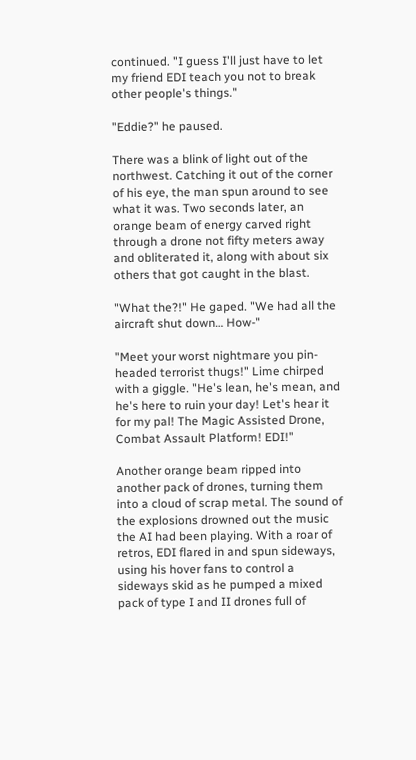continued. "I guess I'll just have to let my friend EDI teach you not to break other people's things."

"Eddie?" he paused.

There was a blink of light out of the northwest. Catching it out of the corner of his eye, the man spun around to see what it was. Two seconds later, an orange beam of energy carved right through a drone not fifty meters away and obliterated it, along with about six others that got caught in the blast.

"What the?!" He gaped. "We had all the aircraft shut down… How-"

"Meet your worst nightmare you pin-headed terrorist thugs!" Lime chirped with a giggle. "He's lean, he's mean, and he's here to ruin your day! Let's hear it for my pal! The Magic Assisted Drone, Combat Assault Platform! EDI!"

Another orange beam ripped into another pack of drones, turning them into a cloud of scrap metal. The sound of the explosions drowned out the music the AI had been playing. With a roar of retros, EDI flared in and spun sideways, using his hover fans to control a sideways skid as he pumped a mixed pack of type I and II drones full of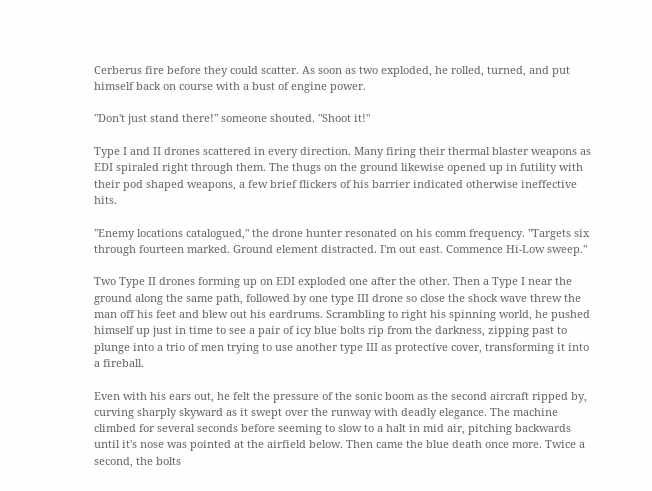Cerberus fire before they could scatter. As soon as two exploded, he rolled, turned, and put himself back on course with a bust of engine power.

"Don't just stand there!" someone shouted. "Shoot it!"

Type I and II drones scattered in every direction. Many firing their thermal blaster weapons as EDI spiraled right through them. The thugs on the ground likewise opened up in futility with their pod shaped weapons, a few brief flickers of his barrier indicated otherwise ineffective hits.

"Enemy locations catalogued," the drone hunter resonated on his comm frequency. "Targets six through fourteen marked. Ground element distracted. I'm out east. Commence Hi-Low sweep."

Two Type II drones forming up on EDI exploded one after the other. Then a Type I near the ground along the same path, followed by one type III drone so close the shock wave threw the man off his feet and blew out his eardrums. Scrambling to right his spinning world, he pushed himself up just in time to see a pair of icy blue bolts rip from the darkness, zipping past to plunge into a trio of men trying to use another type III as protective cover, transforming it into a fireball.

Even with his ears out, he felt the pressure of the sonic boom as the second aircraft ripped by, curving sharply skyward as it swept over the runway with deadly elegance. The machine climbed for several seconds before seeming to slow to a halt in mid air, pitching backwards until it's nose was pointed at the airfield below. Then came the blue death once more. Twice a second, the bolts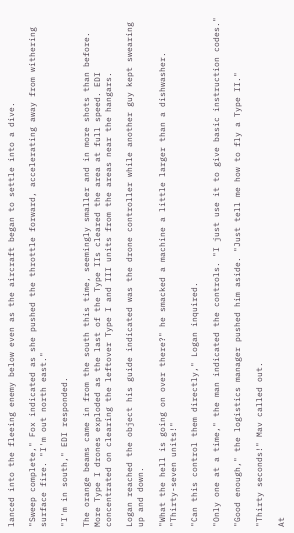lanced into the fleeing enemy below even as the aircraft began to settle into a dive.

"Sweep complete," Fox indicated as she pushed the throttle forward, accelerating away from withering surface fire. "I'm out north east."

"I'm in south," EDI responded.

The orange beams came in from the south this time, seemingly smaller and in more shots than before. More Type I drones exploded as the last of the Type IIs cleared the area at full speed. EDI concentrated on clearing the leftover Type I and III units from the areas near the hangars.

Logan reached the object his guide indicated was the drone controller while another guy kept swearing up and down.

"What the hell is going on over there?" he smacked a machine a little larger than a dishwasher. "Thirty-seven units!"

"Can this control them directly," Logan inquired.

"Only one at a time," the man indicated the controls. "I just use it to give basic instruction codes."

"Good enough," the logistics manager pushed him aside. "Just tell me how to fly a Type II."

"Thirty seconds!" Mav called out.

At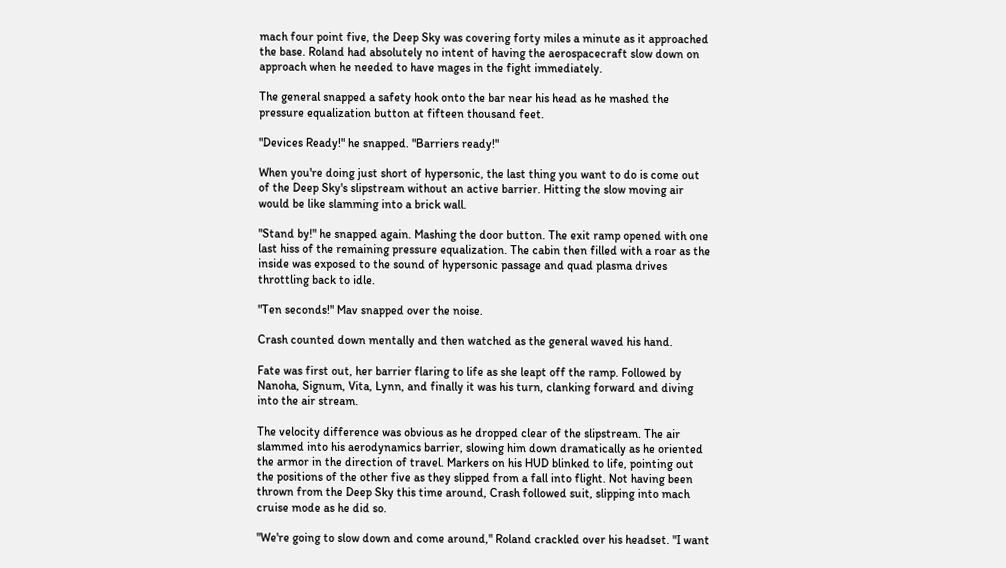mach four point five, the Deep Sky was covering forty miles a minute as it approached the base. Roland had absolutely no intent of having the aerospacecraft slow down on approach when he needed to have mages in the fight immediately.

The general snapped a safety hook onto the bar near his head as he mashed the pressure equalization button at fifteen thousand feet.

"Devices Ready!" he snapped. "Barriers ready!"

When you're doing just short of hypersonic, the last thing you want to do is come out of the Deep Sky's slipstream without an active barrier. Hitting the slow moving air would be like slamming into a brick wall.

"Stand by!" he snapped again. Mashing the door button. The exit ramp opened with one last hiss of the remaining pressure equalization. The cabin then filled with a roar as the inside was exposed to the sound of hypersonic passage and quad plasma drives throttling back to idle.

"Ten seconds!" Mav snapped over the noise.

Crash counted down mentally and then watched as the general waved his hand.

Fate was first out, her barrier flaring to life as she leapt off the ramp. Followed by Nanoha, Signum, Vita, Lynn, and finally it was his turn, clanking forward and diving into the air stream.

The velocity difference was obvious as he dropped clear of the slipstream. The air slammed into his aerodynamics barrier, slowing him down dramatically as he oriented the armor in the direction of travel. Markers on his HUD blinked to life, pointing out the positions of the other five as they slipped from a fall into flight. Not having been thrown from the Deep Sky this time around, Crash followed suit, slipping into mach cruise mode as he did so.

"We're going to slow down and come around," Roland crackled over his headset. "I want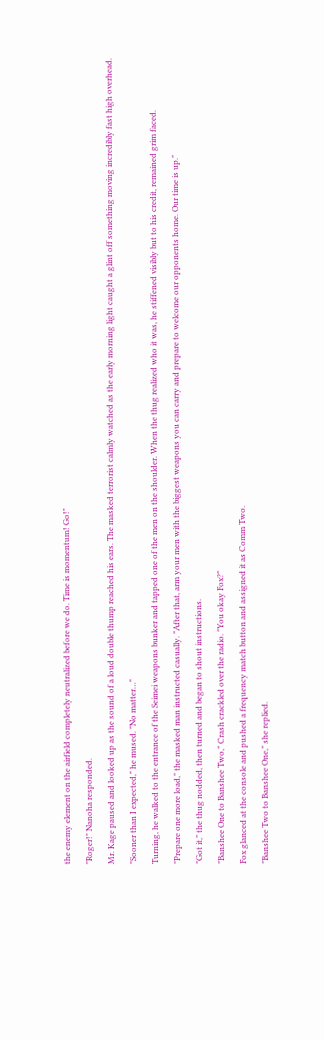the enemy element on the airfield completely neutralized before we do. Time is momentum! Go!"

"Roger!" Nanoha responded.

Mr. Kage paused and looked up as the sound of a loud double thump reached his ears. The masked terrorist calmly watched as the early morning light caught a glint off something moving incredibly fast high overhead.

"Sooner than I expected," he mused. "No matter…"

Turning, he walked to the entrance of the Seimei weapons bunker and tapped one of the men on the shoulder. When the thug realized who it was, he stiffened visibly but to his credit, remained grim faced.

"Prepare one more load," the masked man instructed casually. "After that, arm your men with the biggest weapons you can carry and prepare to welcome our opponents home. Our time is up."

"Got it," the thug nodded, then turned and began to shout instructions.

"Banshee One to Banshee Two," Crash crackled over the radio. "You okay Fox?"

Fox glanced at the console and pushed a frequency match button and assigned it as Comm Two.

"Banshee Two to Banshee One," she replied.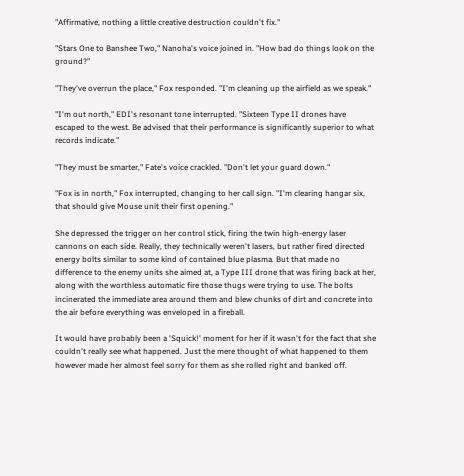"Affirmative, nothing a little creative destruction couldn't fix."

"Stars One to Banshee Two," Nanoha's voice joined in. "How bad do things look on the ground?"

"They've overrun the place," Fox responded. "I'm cleaning up the airfield as we speak."

"I'm out north," EDI's resonant tone interrupted. "Sixteen Type II drones have escaped to the west. Be advised that their performance is significantly superior to what records indicate."

"They must be smarter," Fate's voice crackled. "Don't let your guard down."

"Fox is in north," Fox interrupted, changing to her call sign. "I'm clearing hangar six, that should give Mouse unit their first opening."

She depressed the trigger on her control stick, firing the twin high-energy laser cannons on each side. Really, they technically weren't lasers, but rather fired directed energy bolts similar to some kind of contained blue plasma. But that made no difference to the enemy units she aimed at, a Type III drone that was firing back at her, along with the worthless automatic fire those thugs were trying to use. The bolts incinerated the immediate area around them and blew chunks of dirt and concrete into the air before everything was enveloped in a fireball.

It would have probably been a 'Squick!' moment for her if it wasn't for the fact that she couldn't really see what happened. Just the mere thought of what happened to them however made her almost feel sorry for them as she rolled right and banked off.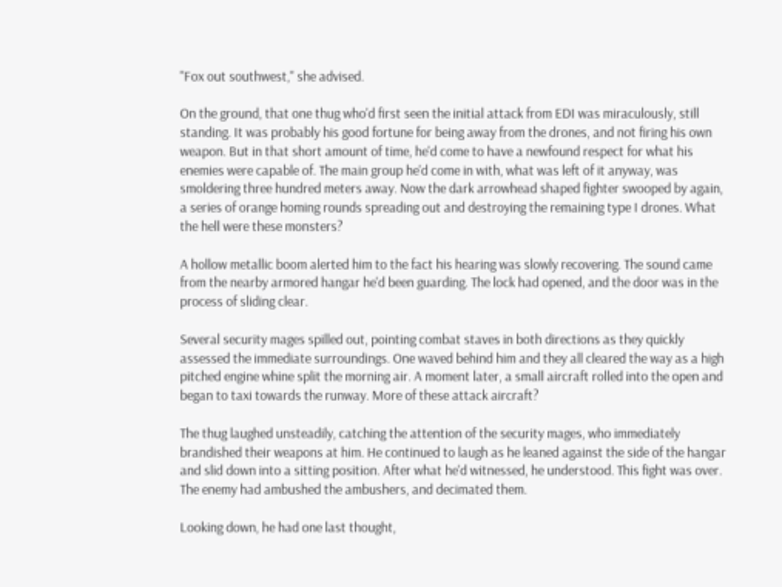"Fox out southwest," she advised.

On the ground, that one thug who'd first seen the initial attack from EDI was miraculously, still standing. It was probably his good fortune for being away from the drones, and not firing his own weapon. But in that short amount of time, he'd come to have a newfound respect for what his enemies were capable of. The main group he'd come in with, what was left of it anyway, was smoldering three hundred meters away. Now the dark arrowhead shaped fighter swooped by again, a series of orange homing rounds spreading out and destroying the remaining type I drones. What the hell were these monsters?

A hollow metallic boom alerted him to the fact his hearing was slowly recovering. The sound came from the nearby armored hangar he'd been guarding. The lock had opened, and the door was in the process of sliding clear.

Several security mages spilled out, pointing combat staves in both directions as they quickly assessed the immediate surroundings. One waved behind him and they all cleared the way as a high pitched engine whine split the morning air. A moment later, a small aircraft rolled into the open and began to taxi towards the runway. More of these attack aircraft?

The thug laughed unsteadily, catching the attention of the security mages, who immediately brandished their weapons at him. He continued to laugh as he leaned against the side of the hangar and slid down into a sitting position. After what he'd witnessed, he understood. This fight was over. The enemy had ambushed the ambushers, and decimated them.

Looking down, he had one last thought,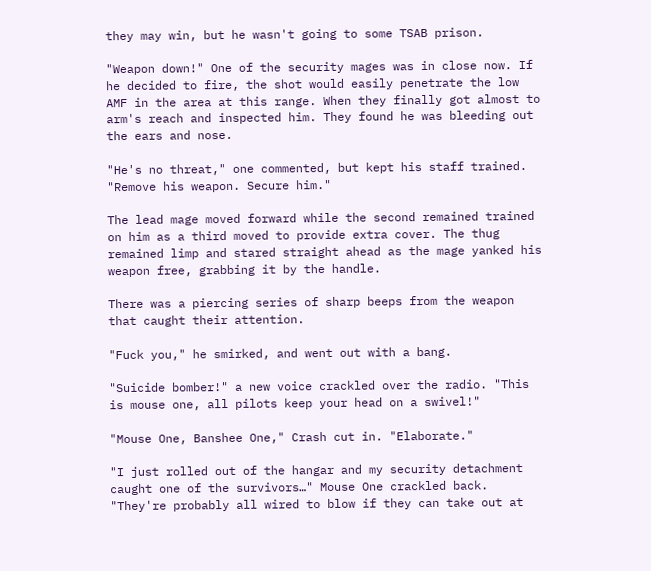they may win, but he wasn't going to some TSAB prison.

"Weapon down!" One of the security mages was in close now. If he decided to fire, the shot would easily penetrate the low AMF in the area at this range. When they finally got almost to arm's reach and inspected him. They found he was bleeding out the ears and nose.

"He's no threat," one commented, but kept his staff trained. "Remove his weapon. Secure him."

The lead mage moved forward while the second remained trained on him as a third moved to provide extra cover. The thug remained limp and stared straight ahead as the mage yanked his weapon free, grabbing it by the handle.

There was a piercing series of sharp beeps from the weapon that caught their attention.

"Fuck you," he smirked, and went out with a bang.

"Suicide bomber!" a new voice crackled over the radio. "This is mouse one, all pilots keep your head on a swivel!"

"Mouse One, Banshee One," Crash cut in. "Elaborate."

"I just rolled out of the hangar and my security detachment caught one of the survivors…" Mouse One crackled back. "They're probably all wired to blow if they can take out at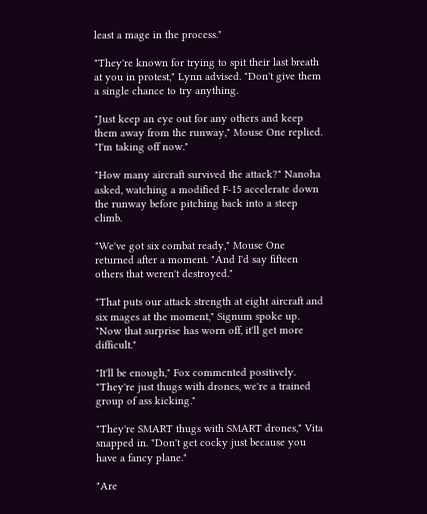least a mage in the process."

"They're known for trying to spit their last breath at you in protest," Lynn advised. "Don't give them a single chance to try anything.

"Just keep an eye out for any others and keep them away from the runway," Mouse One replied. "I'm taking off now."

"How many aircraft survived the attack?" Nanoha asked, watching a modified F-15 accelerate down the runway before pitching back into a steep climb.

"We've got six combat ready," Mouse One returned after a moment. "And I'd say fifteen others that weren't destroyed."

"That puts our attack strength at eight aircraft and six mages at the moment," Signum spoke up. "Now that surprise has worn off, it'll get more difficult."

"It'll be enough," Fox commented positively. "They're just thugs with drones, we're a trained group of ass kicking."

"They're SMART thugs with SMART drones," Vita snapped in. "Don't get cocky just because you have a fancy plane."

"Are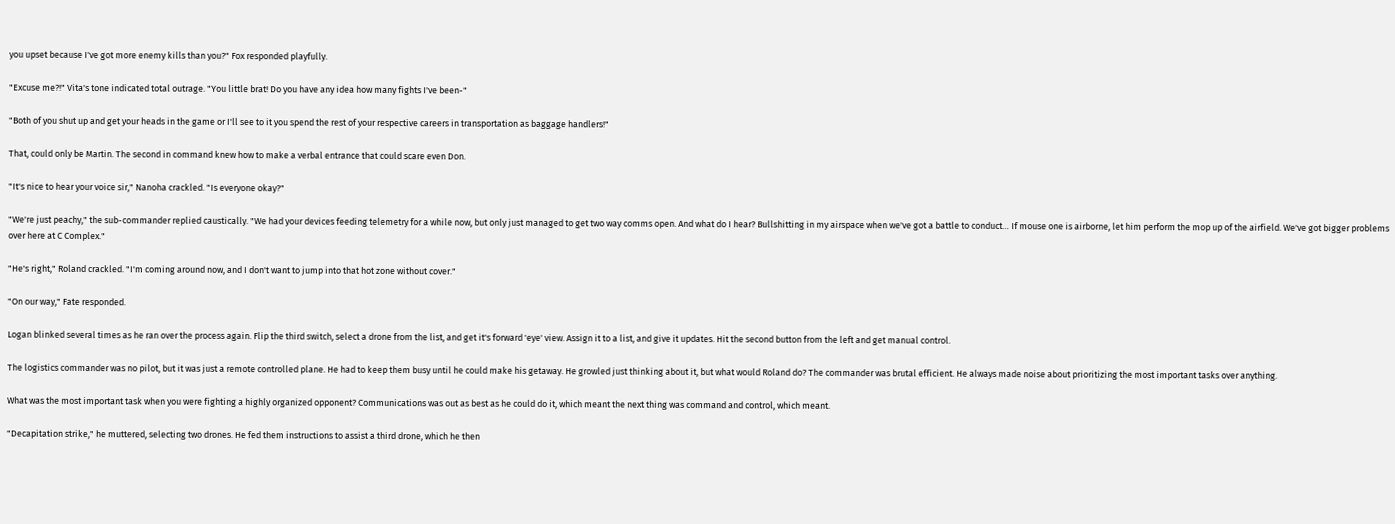you upset because I've got more enemy kills than you?" Fox responded playfully.

"Excuse me?!" Vita's tone indicated total outrage. "You little brat! Do you have any idea how many fights I've been-"

"Both of you shut up and get your heads in the game or I'll see to it you spend the rest of your respective careers in transportation as baggage handlers!"

That, could only be Martin. The second in command knew how to make a verbal entrance that could scare even Don.

"It's nice to hear your voice sir," Nanoha crackled. "Is everyone okay?"

"We're just peachy," the sub-commander replied caustically. "We had your devices feeding telemetry for a while now, but only just managed to get two way comms open. And what do I hear? Bullshitting in my airspace when we've got a battle to conduct… If mouse one is airborne, let him perform the mop up of the airfield. We've got bigger problems over here at C Complex."

"He's right," Roland crackled. "I'm coming around now, and I don't want to jump into that hot zone without cover."

"On our way," Fate responded.

Logan blinked several times as he ran over the process again. Flip the third switch, select a drone from the list, and get it's forward 'eye' view. Assign it to a list, and give it updates. Hit the second button from the left and get manual control.

The logistics commander was no pilot, but it was just a remote controlled plane. He had to keep them busy until he could make his getaway. He growled just thinking about it, but what would Roland do? The commander was brutal efficient. He always made noise about prioritizing the most important tasks over anything.

What was the most important task when you were fighting a highly organized opponent? Communications was out as best as he could do it, which meant the next thing was command and control, which meant.

"Decapitation strike," he muttered, selecting two drones. He fed them instructions to assist a third drone, which he then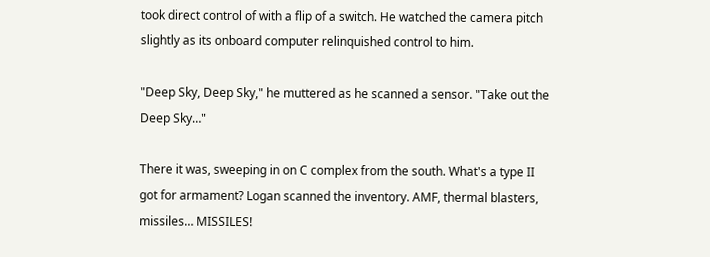took direct control of with a flip of a switch. He watched the camera pitch slightly as its onboard computer relinquished control to him.

"Deep Sky, Deep Sky," he muttered as he scanned a sensor. "Take out the Deep Sky…"

There it was, sweeping in on C complex from the south. What's a type II got for armament? Logan scanned the inventory. AMF, thermal blasters, missiles… MISSILES!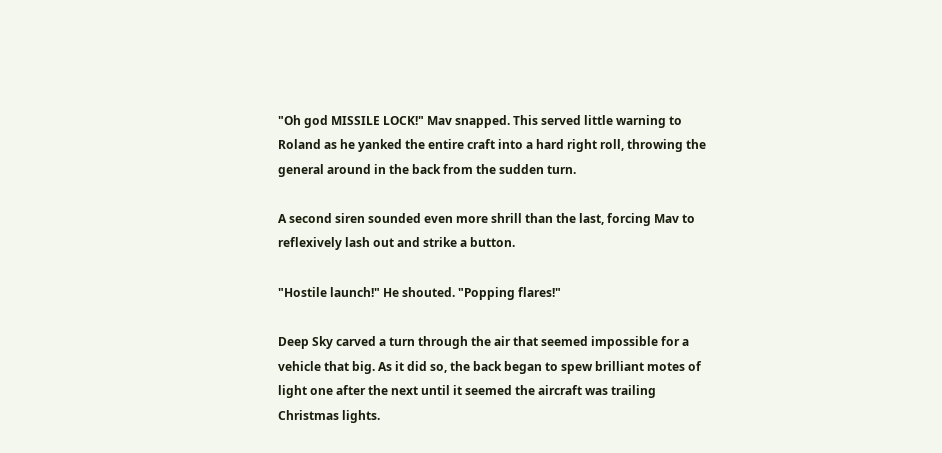"Oh god MISSILE LOCK!" Mav snapped. This served little warning to Roland as he yanked the entire craft into a hard right roll, throwing the general around in the back from the sudden turn.

A second siren sounded even more shrill than the last, forcing Mav to reflexively lash out and strike a button.

"Hostile launch!" He shouted. "Popping flares!"

Deep Sky carved a turn through the air that seemed impossible for a vehicle that big. As it did so, the back began to spew brilliant motes of light one after the next until it seemed the aircraft was trailing Christmas lights.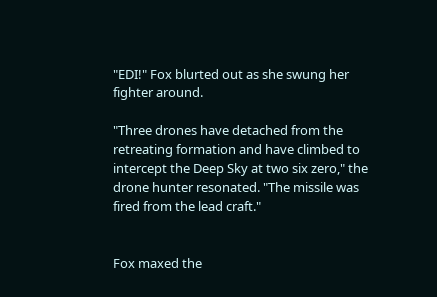"EDI!" Fox blurted out as she swung her fighter around.

"Three drones have detached from the retreating formation and have climbed to intercept the Deep Sky at two six zero," the drone hunter resonated. "The missile was fired from the lead craft."


Fox maxed the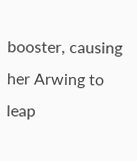booster, causing her Arwing to leap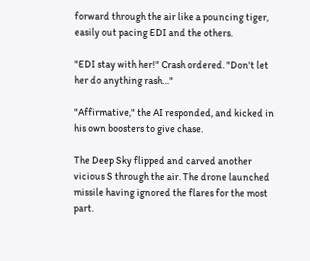forward through the air like a pouncing tiger, easily out pacing EDI and the others.

"EDI stay with her!" Crash ordered. "Don't let her do anything rash…"

"Affirmative," the AI responded, and kicked in his own boosters to give chase.

The Deep Sky flipped and carved another vicious S through the air. The drone launched missile having ignored the flares for the most part.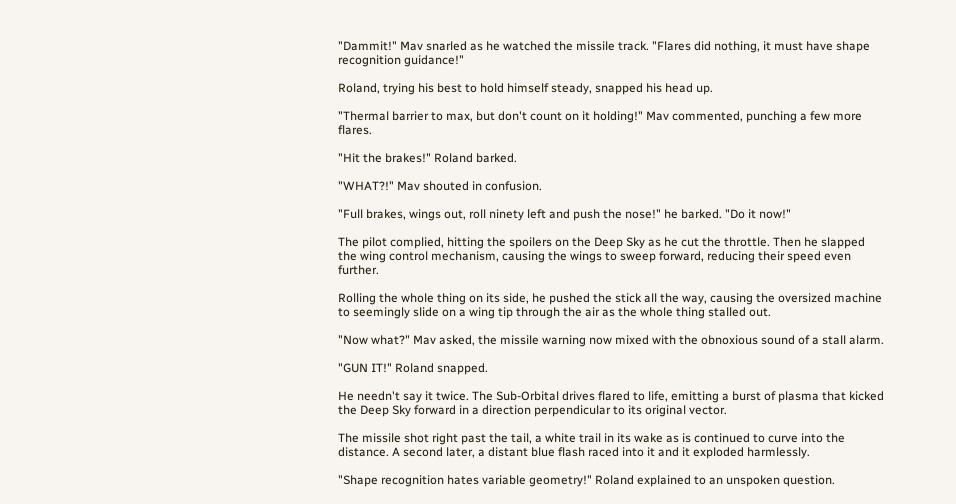"Dammit!" Mav snarled as he watched the missile track. "Flares did nothing, it must have shape recognition guidance!"

Roland, trying his best to hold himself steady, snapped his head up.

"Thermal barrier to max, but don't count on it holding!" Mav commented, punching a few more flares.

"Hit the brakes!" Roland barked.

"WHAT?!" Mav shouted in confusion.

"Full brakes, wings out, roll ninety left and push the nose!" he barked. "Do it now!"

The pilot complied, hitting the spoilers on the Deep Sky as he cut the throttle. Then he slapped the wing control mechanism, causing the wings to sweep forward, reducing their speed even further.

Rolling the whole thing on its side, he pushed the stick all the way, causing the oversized machine to seemingly slide on a wing tip through the air as the whole thing stalled out.

"Now what?" Mav asked, the missile warning now mixed with the obnoxious sound of a stall alarm.

"GUN IT!" Roland snapped.

He needn't say it twice. The Sub-Orbital drives flared to life, emitting a burst of plasma that kicked the Deep Sky forward in a direction perpendicular to its original vector.

The missile shot right past the tail, a white trail in its wake as is continued to curve into the distance. A second later, a distant blue flash raced into it and it exploded harmlessly.

"Shape recognition hates variable geometry!" Roland explained to an unspoken question.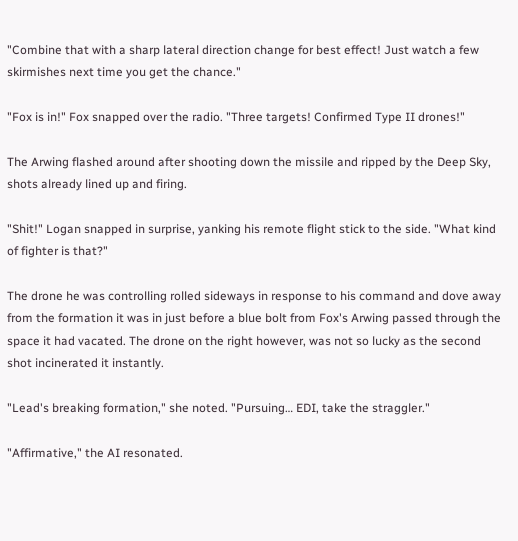"Combine that with a sharp lateral direction change for best effect! Just watch a few skirmishes next time you get the chance."

"Fox is in!" Fox snapped over the radio. "Three targets! Confirmed Type II drones!"

The Arwing flashed around after shooting down the missile and ripped by the Deep Sky, shots already lined up and firing.

"Shit!" Logan snapped in surprise, yanking his remote flight stick to the side. "What kind of fighter is that?"

The drone he was controlling rolled sideways in response to his command and dove away from the formation it was in just before a blue bolt from Fox's Arwing passed through the space it had vacated. The drone on the right however, was not so lucky as the second shot incinerated it instantly.

"Lead's breaking formation," she noted. "Pursuing… EDI, take the straggler."

"Affirmative," the AI resonated.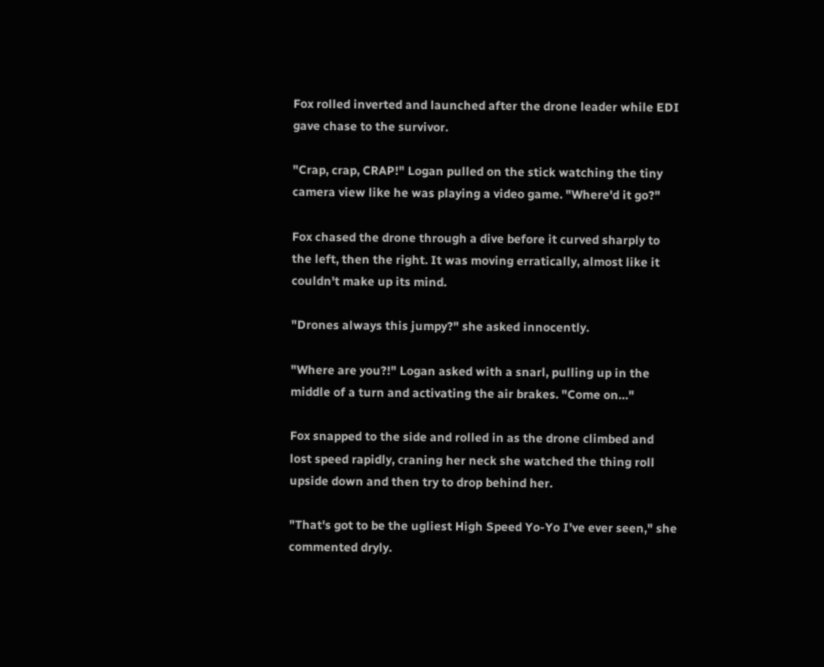Fox rolled inverted and launched after the drone leader while EDI gave chase to the survivor.

"Crap, crap, CRAP!" Logan pulled on the stick watching the tiny camera view like he was playing a video game. "Where'd it go?"

Fox chased the drone through a dive before it curved sharply to the left, then the right. It was moving erratically, almost like it couldn't make up its mind.

"Drones always this jumpy?" she asked innocently.

"Where are you?!" Logan asked with a snarl, pulling up in the middle of a turn and activating the air brakes. "Come on…"

Fox snapped to the side and rolled in as the drone climbed and lost speed rapidly, craning her neck she watched the thing roll upside down and then try to drop behind her.

"That's got to be the ugliest High Speed Yo-Yo I've ever seen," she commented dryly.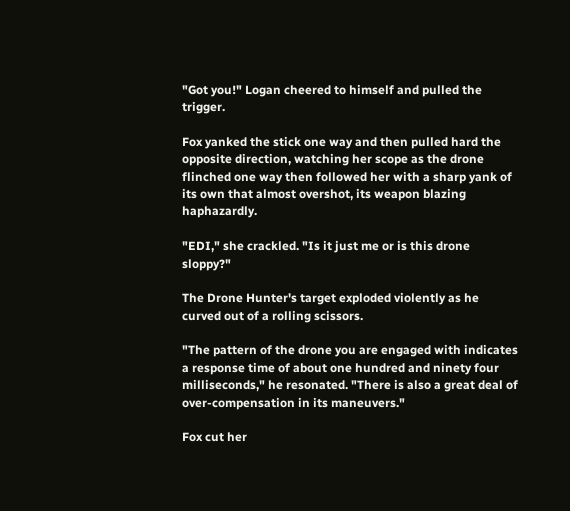"Got you!" Logan cheered to himself and pulled the trigger.

Fox yanked the stick one way and then pulled hard the opposite direction, watching her scope as the drone flinched one way then followed her with a sharp yank of its own that almost overshot, its weapon blazing haphazardly.

"EDI," she crackled. "Is it just me or is this drone sloppy?"

The Drone Hunter's target exploded violently as he curved out of a rolling scissors.

"The pattern of the drone you are engaged with indicates a response time of about one hundred and ninety four milliseconds," he resonated. "There is also a great deal of over-compensation in its maneuvers."

Fox cut her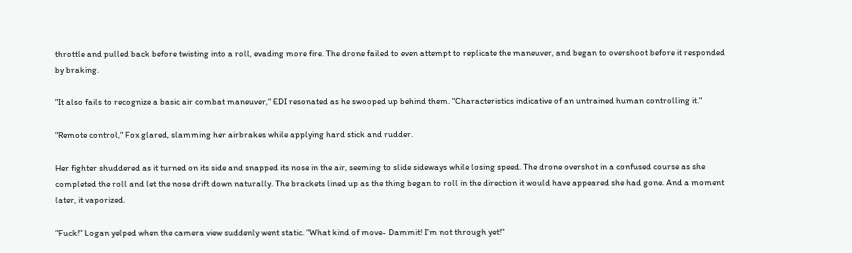throttle and pulled back before twisting into a roll, evading more fire. The drone failed to even attempt to replicate the maneuver, and began to overshoot before it responded by braking.

"It also fails to recognize a basic air combat maneuver," EDI resonated as he swooped up behind them. "Characteristics indicative of an untrained human controlling it."

"Remote control," Fox glared, slamming her airbrakes while applying hard stick and rudder.

Her fighter shuddered as it turned on its side and snapped its nose in the air, seeming to slide sideways while losing speed. The drone overshot in a confused course as she completed the roll and let the nose drift down naturally. The brackets lined up as the thing began to roll in the direction it would have appeared she had gone. And a moment later, it vaporized.

"Fuck!" Logan yelped when the camera view suddenly went static. "What kind of move- Dammit! I'm not through yet!"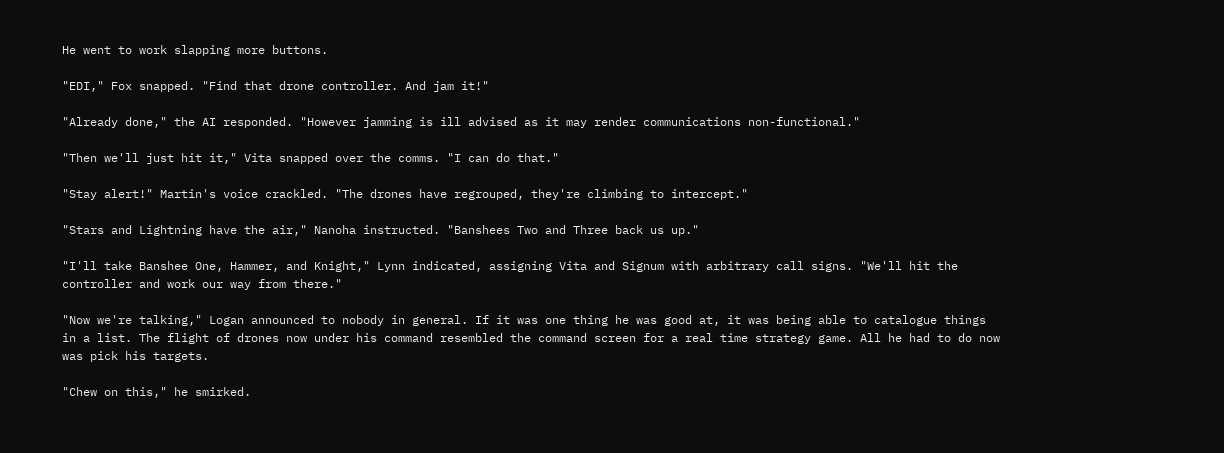He went to work slapping more buttons.

"EDI," Fox snapped. "Find that drone controller. And jam it!"

"Already done," the AI responded. "However jamming is ill advised as it may render communications non-functional."

"Then we'll just hit it," Vita snapped over the comms. "I can do that."

"Stay alert!" Martin's voice crackled. "The drones have regrouped, they're climbing to intercept."

"Stars and Lightning have the air," Nanoha instructed. "Banshees Two and Three back us up."

"I'll take Banshee One, Hammer, and Knight," Lynn indicated, assigning Vita and Signum with arbitrary call signs. "We'll hit the controller and work our way from there."

"Now we're talking," Logan announced to nobody in general. If it was one thing he was good at, it was being able to catalogue things in a list. The flight of drones now under his command resembled the command screen for a real time strategy game. All he had to do now was pick his targets.

"Chew on this," he smirked.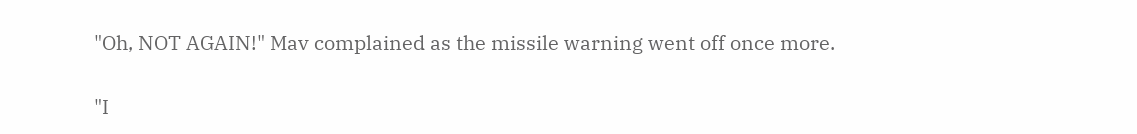"Oh, NOT AGAIN!" Mav complained as the missile warning went off once more.

"I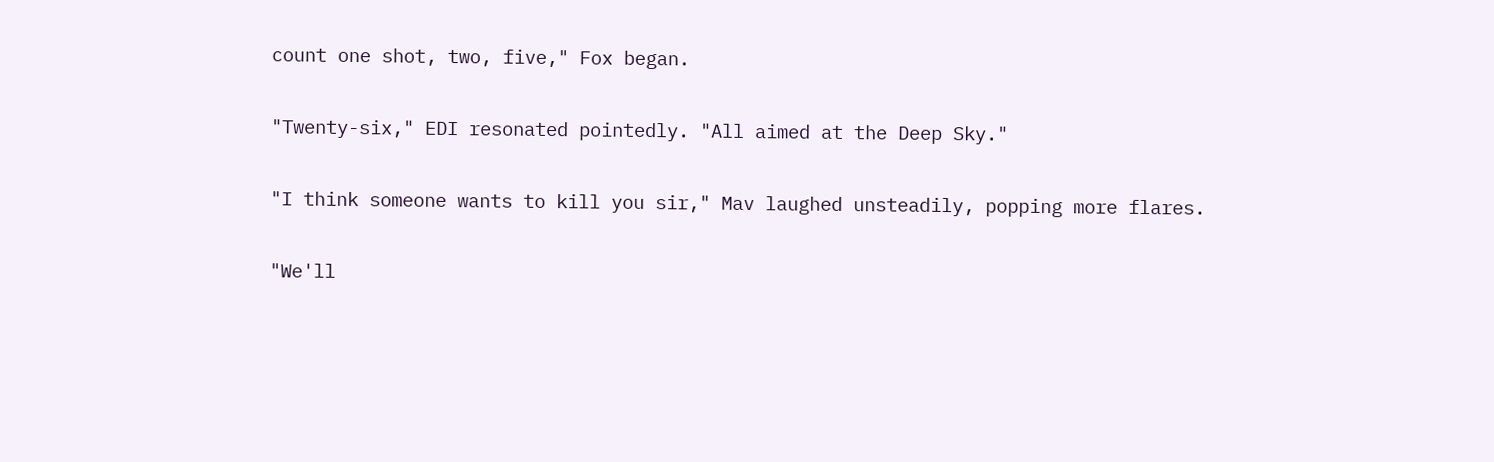count one shot, two, five," Fox began.

"Twenty-six," EDI resonated pointedly. "All aimed at the Deep Sky."

"I think someone wants to kill you sir," Mav laughed unsteadily, popping more flares.

"We'll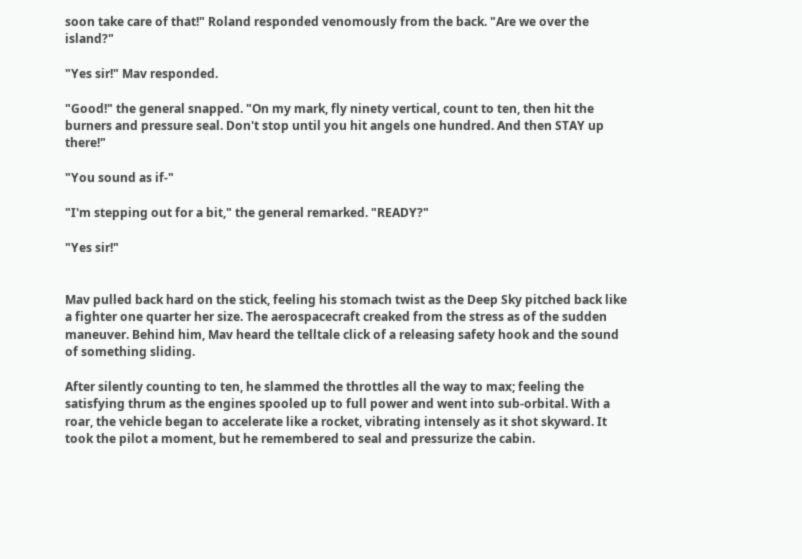soon take care of that!" Roland responded venomously from the back. "Are we over the island?"

"Yes sir!" Mav responded.

"Good!" the general snapped. "On my mark, fly ninety vertical, count to ten, then hit the burners and pressure seal. Don't stop until you hit angels one hundred. And then STAY up there!"

"You sound as if-"

"I'm stepping out for a bit," the general remarked. "READY?"

"Yes sir!"


Mav pulled back hard on the stick, feeling his stomach twist as the Deep Sky pitched back like a fighter one quarter her size. The aerospacecraft creaked from the stress as of the sudden maneuver. Behind him, Mav heard the telltale click of a releasing safety hook and the sound of something sliding.

After silently counting to ten, he slammed the throttles all the way to max; feeling the satisfying thrum as the engines spooled up to full power and went into sub-orbital. With a roar, the vehicle began to accelerate like a rocket, vibrating intensely as it shot skyward. It took the pilot a moment, but he remembered to seal and pressurize the cabin.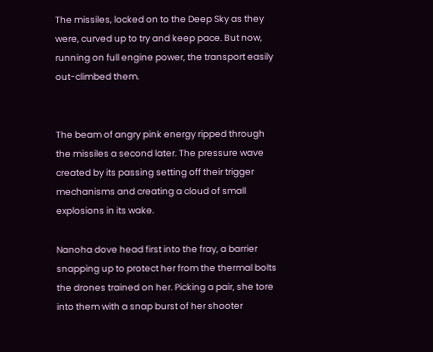The missiles, locked on to the Deep Sky as they were, curved up to try and keep pace. But now, running on full engine power, the transport easily out-climbed them.


The beam of angry pink energy ripped through the missiles a second later. The pressure wave created by its passing setting off their trigger mechanisms and creating a cloud of small explosions in its wake.

Nanoha dove head first into the fray, a barrier snapping up to protect her from the thermal bolts the drones trained on her. Picking a pair, she tore into them with a snap burst of her shooter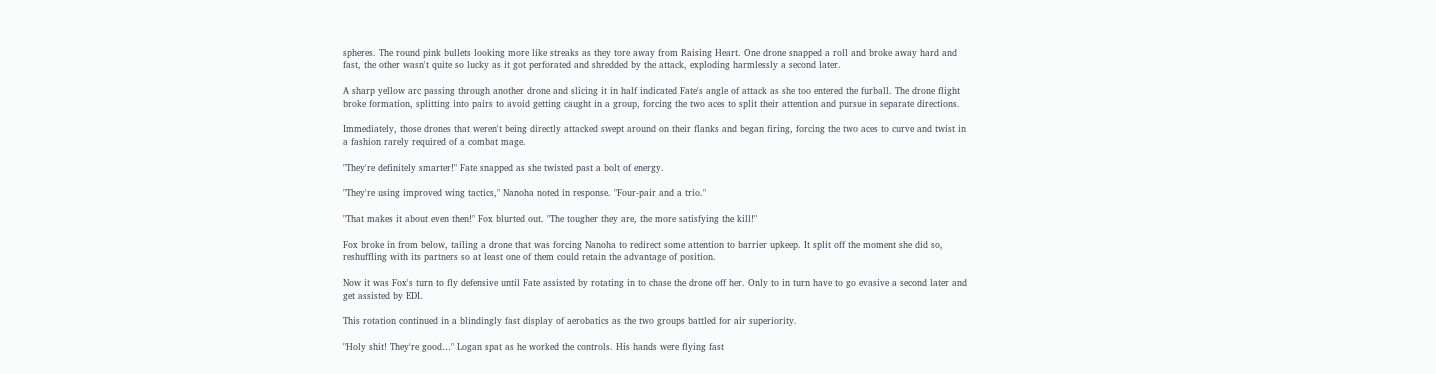spheres. The round pink bullets looking more like streaks as they tore away from Raising Heart. One drone snapped a roll and broke away hard and fast, the other wasn't quite so lucky as it got perforated and shredded by the attack, exploding harmlessly a second later.

A sharp yellow arc passing through another drone and slicing it in half indicated Fate's angle of attack as she too entered the furball. The drone flight broke formation, splitting into pairs to avoid getting caught in a group, forcing the two aces to split their attention and pursue in separate directions.

Immediately, those drones that weren't being directly attacked swept around on their flanks and began firing, forcing the two aces to curve and twist in a fashion rarely required of a combat mage.

"They're definitely smarter!" Fate snapped as she twisted past a bolt of energy.

"They're using improved wing tactics," Nanoha noted in response. "Four-pair and a trio."

"That makes it about even then!" Fox blurted out. "The tougher they are, the more satisfying the kill!"

Fox broke in from below, tailing a drone that was forcing Nanoha to redirect some attention to barrier upkeep. It split off the moment she did so, reshuffling with its partners so at least one of them could retain the advantage of position.

Now it was Fox's turn to fly defensive until Fate assisted by rotating in to chase the drone off her. Only to in turn have to go evasive a second later and get assisted by EDI.

This rotation continued in a blindingly fast display of aerobatics as the two groups battled for air superiority.

"Holy shit! They're good…" Logan spat as he worked the controls. His hands were flying fast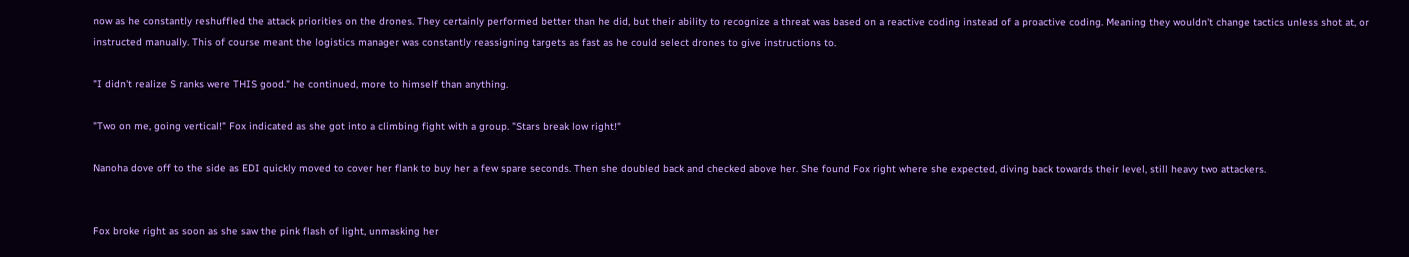now as he constantly reshuffled the attack priorities on the drones. They certainly performed better than he did, but their ability to recognize a threat was based on a reactive coding instead of a proactive coding. Meaning they wouldn't change tactics unless shot at, or instructed manually. This of course meant the logistics manager was constantly reassigning targets as fast as he could select drones to give instructions to.

"I didn't realize S ranks were THIS good." he continued, more to himself than anything.

"Two on me, going vertical!" Fox indicated as she got into a climbing fight with a group. "Stars break low right!"

Nanoha dove off to the side as EDI quickly moved to cover her flank to buy her a few spare seconds. Then she doubled back and checked above her. She found Fox right where she expected, diving back towards their level, still heavy two attackers.


Fox broke right as soon as she saw the pink flash of light, unmasking her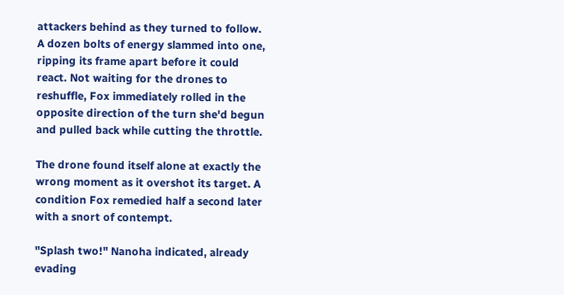attackers behind as they turned to follow. A dozen bolts of energy slammed into one, ripping its frame apart before it could react. Not waiting for the drones to reshuffle, Fox immediately rolled in the opposite direction of the turn she'd begun and pulled back while cutting the throttle.

The drone found itself alone at exactly the wrong moment as it overshot its target. A condition Fox remedied half a second later with a snort of contempt.

"Splash two!" Nanoha indicated, already evading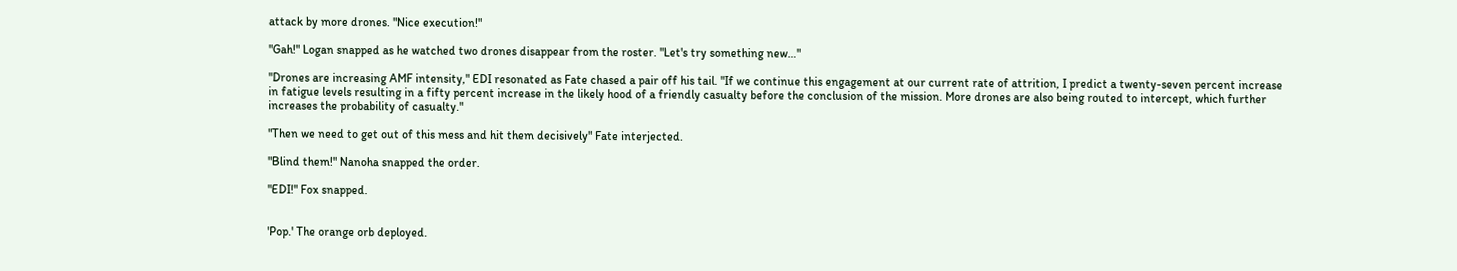attack by more drones. "Nice execution!"

"Gah!" Logan snapped as he watched two drones disappear from the roster. "Let's try something new…"

"Drones are increasing AMF intensity," EDI resonated as Fate chased a pair off his tail. "If we continue this engagement at our current rate of attrition, I predict a twenty-seven percent increase in fatigue levels resulting in a fifty percent increase in the likely hood of a friendly casualty before the conclusion of the mission. More drones are also being routed to intercept, which further increases the probability of casualty."

"Then we need to get out of this mess and hit them decisively" Fate interjected.

"Blind them!" Nanoha snapped the order.

"EDI!" Fox snapped.


'Pop.' The orange orb deployed.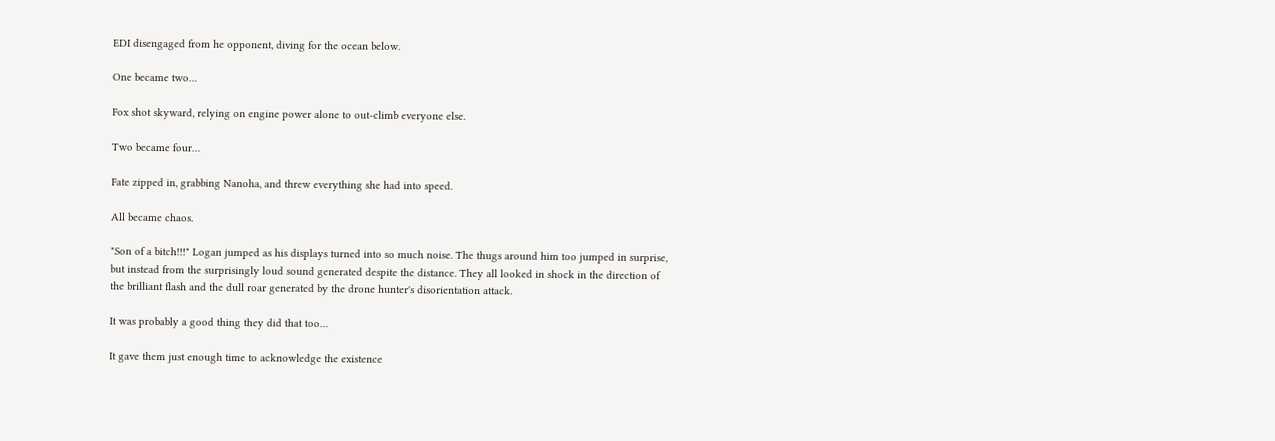EDI disengaged from he opponent, diving for the ocean below.

One became two…

Fox shot skyward, relying on engine power alone to out-climb everyone else.

Two became four…

Fate zipped in, grabbing Nanoha, and threw everything she had into speed.

All became chaos.

"Son of a bitch!!!" Logan jumped as his displays turned into so much noise. The thugs around him too jumped in surprise, but instead from the surprisingly loud sound generated despite the distance. They all looked in shock in the direction of the brilliant flash and the dull roar generated by the drone hunter's disorientation attack.

It was probably a good thing they did that too…

It gave them just enough time to acknowledge the existence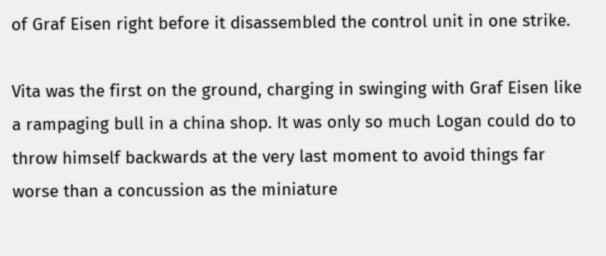of Graf Eisen right before it disassembled the control unit in one strike.

Vita was the first on the ground, charging in swinging with Graf Eisen like a rampaging bull in a china shop. It was only so much Logan could do to throw himself backwards at the very last moment to avoid things far worse than a concussion as the miniature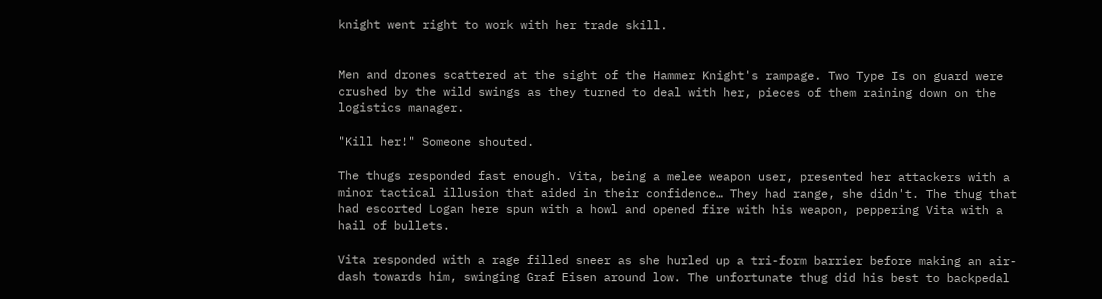knight went right to work with her trade skill.


Men and drones scattered at the sight of the Hammer Knight's rampage. Two Type Is on guard were crushed by the wild swings as they turned to deal with her, pieces of them raining down on the logistics manager.

"Kill her!" Someone shouted.

The thugs responded fast enough. Vita, being a melee weapon user, presented her attackers with a minor tactical illusion that aided in their confidence… They had range, she didn't. The thug that had escorted Logan here spun with a howl and opened fire with his weapon, peppering Vita with a hail of bullets.

Vita responded with a rage filled sneer as she hurled up a tri-form barrier before making an air-dash towards him, swinging Graf Eisen around low. The unfortunate thug did his best to backpedal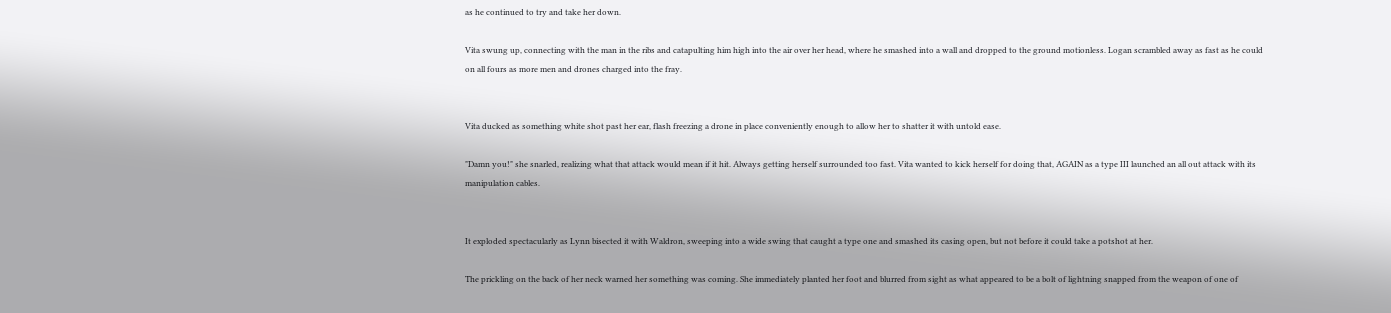as he continued to try and take her down.

Vita swung up, connecting with the man in the ribs and catapulting him high into the air over her head, where he smashed into a wall and dropped to the ground motionless. Logan scrambled away as fast as he could on all fours as more men and drones charged into the fray.


Vita ducked as something white shot past her ear, flash freezing a drone in place conveniently enough to allow her to shatter it with untold ease.

"Damn you!" she snarled, realizing what that attack would mean if it hit. Always getting herself surrounded too fast. Vita wanted to kick herself for doing that, AGAIN as a type III launched an all out attack with its manipulation cables.


It exploded spectacularly as Lynn bisected it with Waldron, sweeping into a wide swing that caught a type one and smashed its casing open, but not before it could take a potshot at her.

The prickling on the back of her neck warned her something was coming. She immediately planted her foot and blurred from sight as what appeared to be a bolt of lightning snapped from the weapon of one of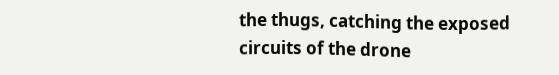the thugs, catching the exposed circuits of the drone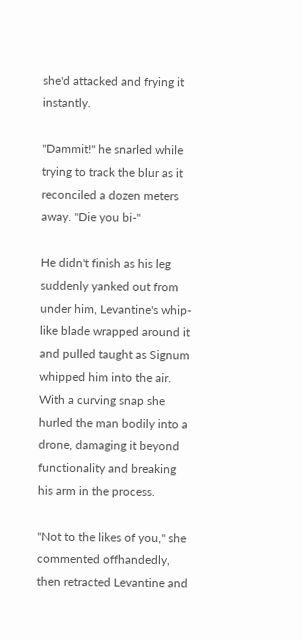she'd attacked and frying it instantly.

"Dammit!" he snarled while trying to track the blur as it reconciled a dozen meters away. "Die you bi-"

He didn't finish as his leg suddenly yanked out from under him, Levantine's whip-like blade wrapped around it and pulled taught as Signum whipped him into the air. With a curving snap she hurled the man bodily into a drone, damaging it beyond functionality and breaking his arm in the process.

"Not to the likes of you," she commented offhandedly, then retracted Levantine and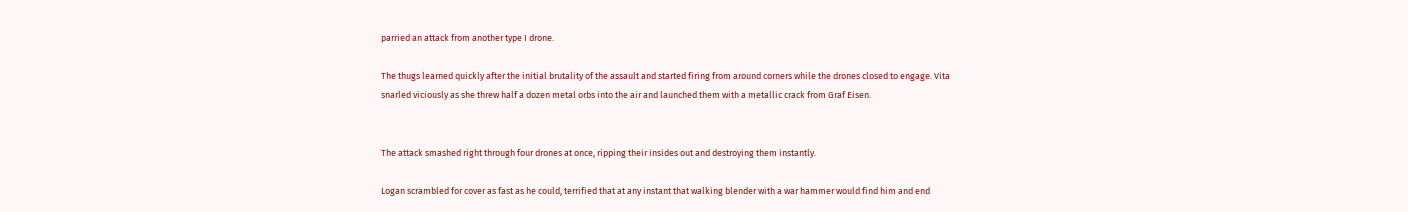parried an attack from another type I drone.

The thugs learned quickly after the initial brutality of the assault and started firing from around corners while the drones closed to engage. Vita snarled viciously as she threw half a dozen metal orbs into the air and launched them with a metallic crack from Graf Eisen.


The attack smashed right through four drones at once, ripping their insides out and destroying them instantly.

Logan scrambled for cover as fast as he could, terrified that at any instant that walking blender with a war hammer would find him and end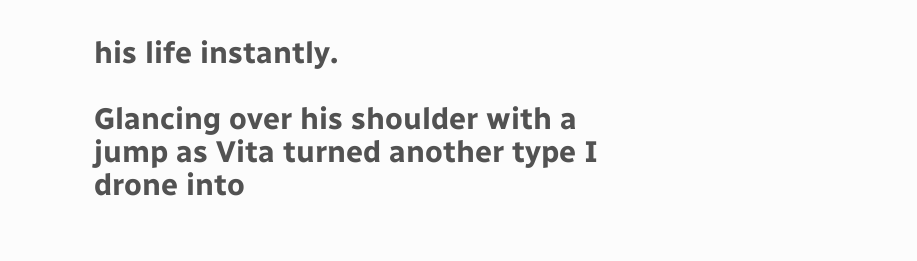his life instantly.

Glancing over his shoulder with a jump as Vita turned another type I drone into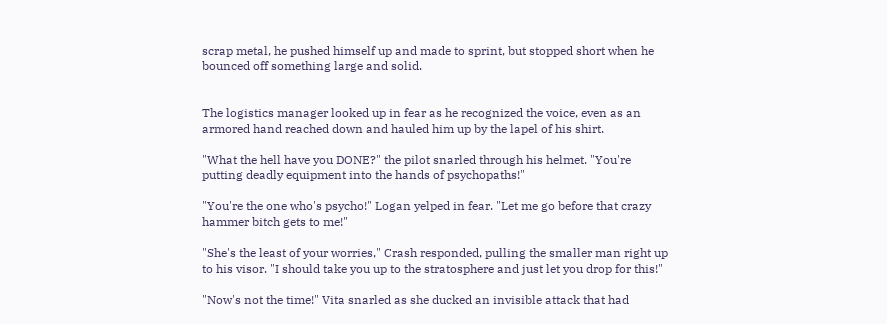scrap metal, he pushed himself up and made to sprint, but stopped short when he bounced off something large and solid.


The logistics manager looked up in fear as he recognized the voice, even as an armored hand reached down and hauled him up by the lapel of his shirt.

"What the hell have you DONE?" the pilot snarled through his helmet. "You're putting deadly equipment into the hands of psychopaths!"

"You're the one who's psycho!" Logan yelped in fear. "Let me go before that crazy hammer bitch gets to me!"

"She's the least of your worries," Crash responded, pulling the smaller man right up to his visor. "I should take you up to the stratosphere and just let you drop for this!"

"Now's not the time!" Vita snarled as she ducked an invisible attack that had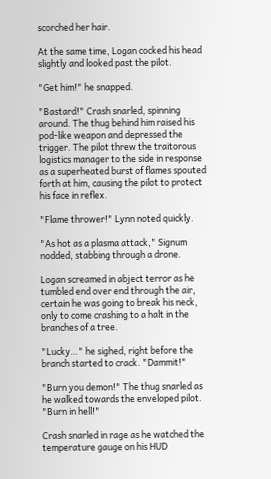scorched her hair.

At the same time, Logan cocked his head slightly and looked past the pilot.

"Get him!" he snapped.

"Bastard!" Crash snarled, spinning around. The thug behind him raised his pod-like weapon and depressed the trigger. The pilot threw the traitorous logistics manager to the side in response as a superheated burst of flames spouted forth at him, causing the pilot to protect his face in reflex.

"Flame thrower!" Lynn noted quickly.

"As hot as a plasma attack," Signum nodded, stabbing through a drone.

Logan screamed in abject terror as he tumbled end over end through the air, certain he was going to break his neck, only to come crashing to a halt in the branches of a tree.

"Lucky…" he sighed, right before the branch started to crack. "Dammit!"

"Burn you demon!" The thug snarled as he walked towards the enveloped pilot. "Burn in hell!"

Crash snarled in rage as he watched the temperature gauge on his HUD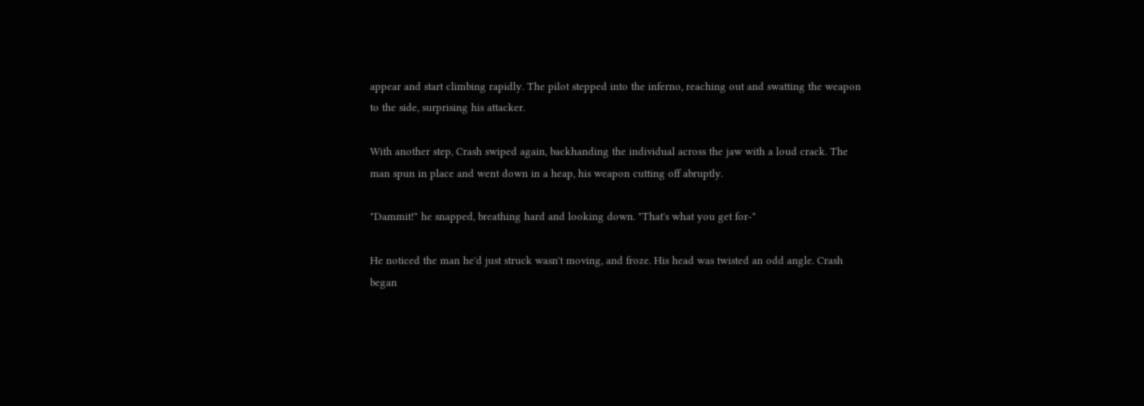appear and start climbing rapidly. The pilot stepped into the inferno, reaching out and swatting the weapon to the side, surprising his attacker.

With another step, Crash swiped again, backhanding the individual across the jaw with a loud crack. The man spun in place and went down in a heap, his weapon cutting off abruptly.

"Dammit!" he snapped, breathing hard and looking down. "That's what you get for-"

He noticed the man he'd just struck wasn't moving, and froze. His head was twisted an odd angle. Crash began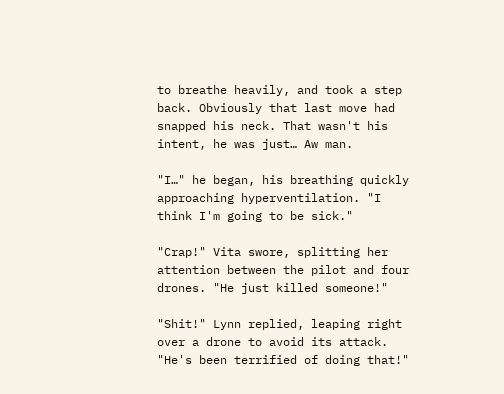to breathe heavily, and took a step back. Obviously that last move had snapped his neck. That wasn't his intent, he was just… Aw man.

"I…" he began, his breathing quickly approaching hyperventilation. "I think I'm going to be sick."

"Crap!" Vita swore, splitting her attention between the pilot and four drones. "He just killed someone!"

"Shit!" Lynn replied, leaping right over a drone to avoid its attack. "He's been terrified of doing that!"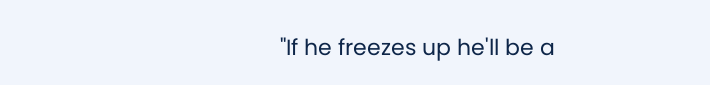"If he freezes up he'll be a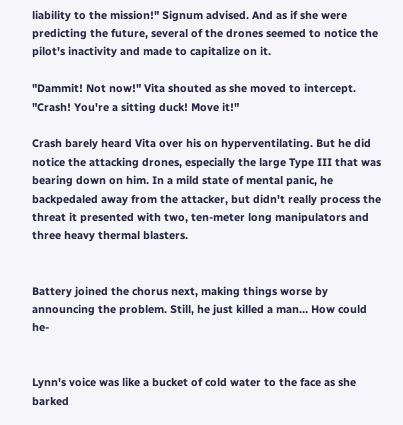liability to the mission!" Signum advised. And as if she were predicting the future, several of the drones seemed to notice the pilot's inactivity and made to capitalize on it.

"Dammit! Not now!" Vita shouted as she moved to intercept. "Crash! You're a sitting duck! Move it!"

Crash barely heard Vita over his on hyperventilating. But he did notice the attacking drones, especially the large Type III that was bearing down on him. In a mild state of mental panic, he backpedaled away from the attacker, but didn't really process the threat it presented with two, ten-meter long manipulators and three heavy thermal blasters.


Battery joined the chorus next, making things worse by announcing the problem. Still, he just killed a man… How could he-


Lynn's voice was like a bucket of cold water to the face as she barked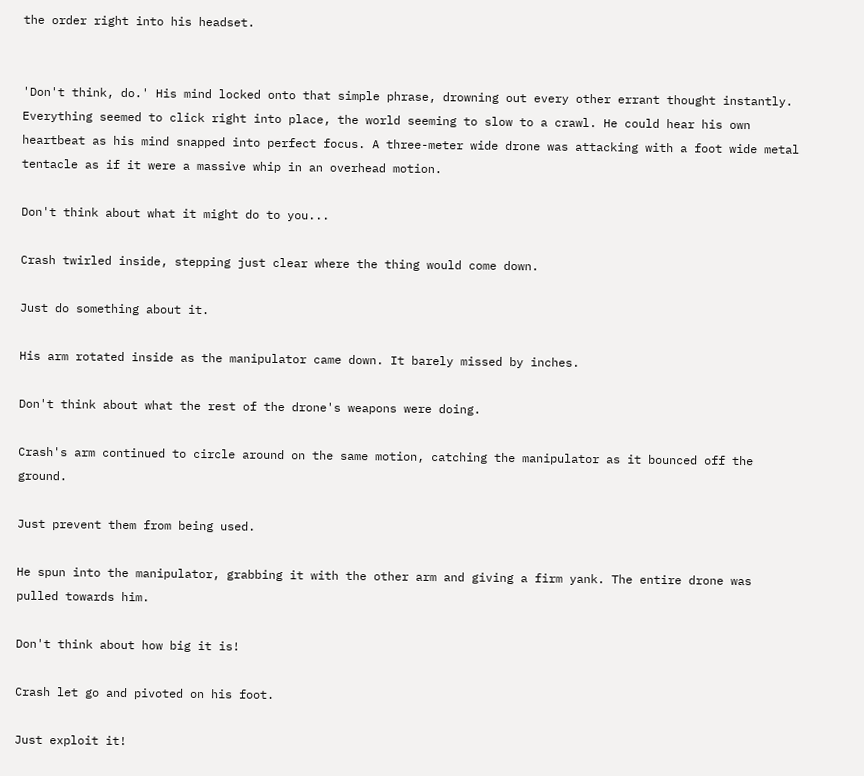the order right into his headset.


'Don't think, do.' His mind locked onto that simple phrase, drowning out every other errant thought instantly. Everything seemed to click right into place, the world seeming to slow to a crawl. He could hear his own heartbeat as his mind snapped into perfect focus. A three-meter wide drone was attacking with a foot wide metal tentacle as if it were a massive whip in an overhead motion.

Don't think about what it might do to you...

Crash twirled inside, stepping just clear where the thing would come down.

Just do something about it.

His arm rotated inside as the manipulator came down. It barely missed by inches.

Don't think about what the rest of the drone's weapons were doing.

Crash's arm continued to circle around on the same motion, catching the manipulator as it bounced off the ground.

Just prevent them from being used.

He spun into the manipulator, grabbing it with the other arm and giving a firm yank. The entire drone was pulled towards him.

Don't think about how big it is!

Crash let go and pivoted on his foot.

Just exploit it!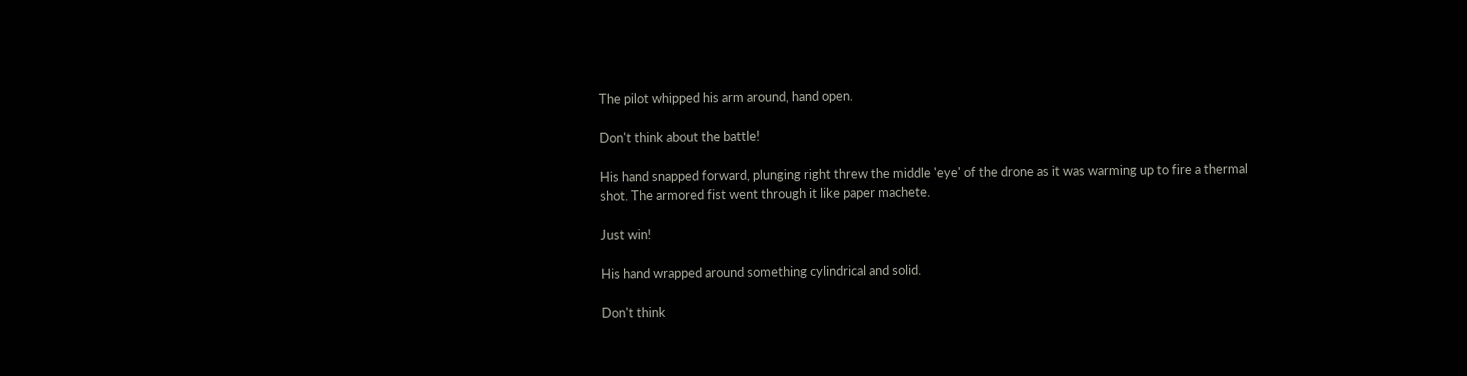The pilot whipped his arm around, hand open.

Don't think about the battle!

His hand snapped forward, plunging right threw the middle 'eye' of the drone as it was warming up to fire a thermal shot. The armored fist went through it like paper machete.

Just win!

His hand wrapped around something cylindrical and solid.

Don't think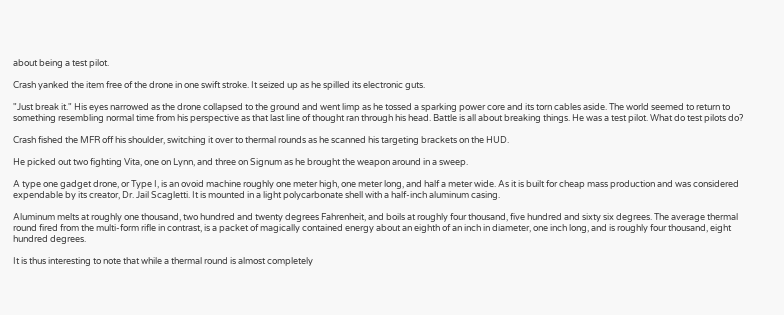about being a test pilot.

Crash yanked the item free of the drone in one swift stroke. It seized up as he spilled its electronic guts.

"Just break it." His eyes narrowed as the drone collapsed to the ground and went limp as he tossed a sparking power core and its torn cables aside. The world seemed to return to something resembling normal time from his perspective as that last line of thought ran through his head. Battle is all about breaking things. He was a test pilot. What do test pilots do?

Crash fished the MFR off his shoulder, switching it over to thermal rounds as he scanned his targeting brackets on the HUD.

He picked out two fighting Vita, one on Lynn, and three on Signum as he brought the weapon around in a sweep.

A type one gadget drone, or Type I, is an ovoid machine roughly one meter high, one meter long, and half a meter wide. As it is built for cheap mass production and was considered expendable by its creator, Dr. Jail Scagletti. It is mounted in a light polycarbonate shell with a half-inch aluminum casing.

Aluminum melts at roughly one thousand, two hundred and twenty degrees Fahrenheit, and boils at roughly four thousand, five hundred and sixty six degrees. The average thermal round fired from the multi-form rifle in contrast, is a packet of magically contained energy about an eighth of an inch in diameter, one inch long, and is roughly four thousand, eight hundred degrees.

It is thus interesting to note that while a thermal round is almost completely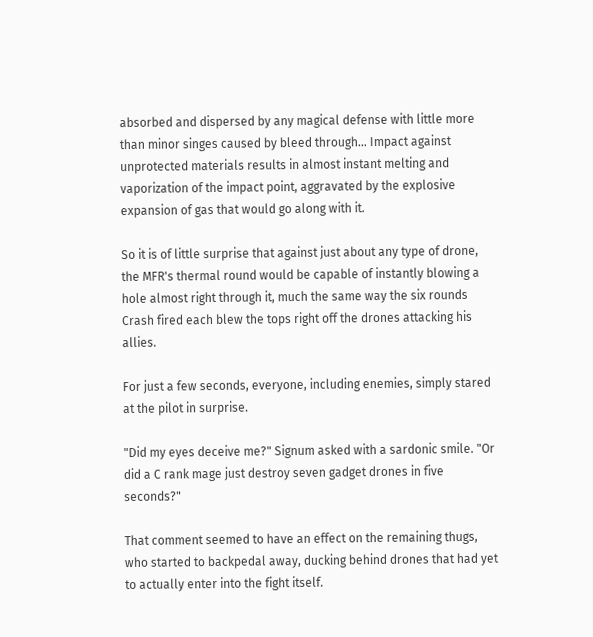absorbed and dispersed by any magical defense with little more than minor singes caused by bleed through… Impact against unprotected materials results in almost instant melting and vaporization of the impact point, aggravated by the explosive expansion of gas that would go along with it.

So it is of little surprise that against just about any type of drone, the MFR's thermal round would be capable of instantly blowing a hole almost right through it, much the same way the six rounds Crash fired each blew the tops right off the drones attacking his allies.

For just a few seconds, everyone, including enemies, simply stared at the pilot in surprise.

"Did my eyes deceive me?" Signum asked with a sardonic smile. "Or did a C rank mage just destroy seven gadget drones in five seconds?"

That comment seemed to have an effect on the remaining thugs, who started to backpedal away, ducking behind drones that had yet to actually enter into the fight itself.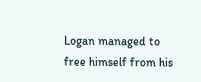Logan managed to free himself from his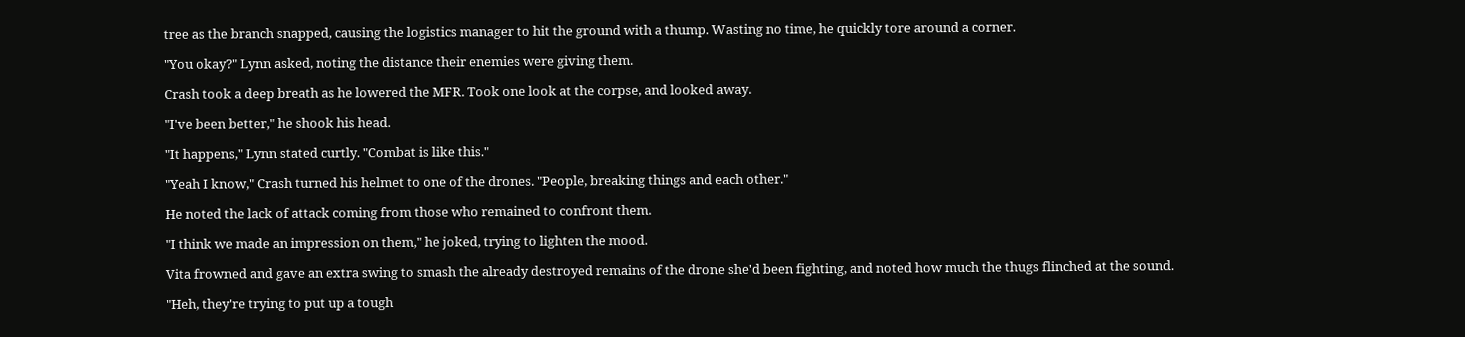tree as the branch snapped, causing the logistics manager to hit the ground with a thump. Wasting no time, he quickly tore around a corner.

"You okay?" Lynn asked, noting the distance their enemies were giving them.

Crash took a deep breath as he lowered the MFR. Took one look at the corpse, and looked away.

"I've been better," he shook his head.

"It happens," Lynn stated curtly. "Combat is like this."

"Yeah I know," Crash turned his helmet to one of the drones. "People, breaking things and each other."

He noted the lack of attack coming from those who remained to confront them.

"I think we made an impression on them," he joked, trying to lighten the mood.

Vita frowned and gave an extra swing to smash the already destroyed remains of the drone she'd been fighting, and noted how much the thugs flinched at the sound.

"Heh, they're trying to put up a tough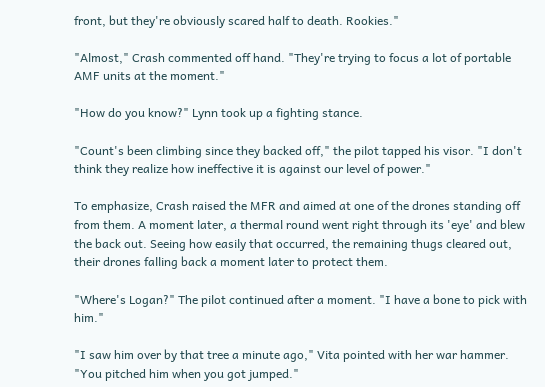front, but they're obviously scared half to death. Rookies."

"Almost," Crash commented off hand. "They're trying to focus a lot of portable AMF units at the moment."

"How do you know?" Lynn took up a fighting stance.

"Count's been climbing since they backed off," the pilot tapped his visor. "I don't think they realize how ineffective it is against our level of power."

To emphasize, Crash raised the MFR and aimed at one of the drones standing off from them. A moment later, a thermal round went right through its 'eye' and blew the back out. Seeing how easily that occurred, the remaining thugs cleared out, their drones falling back a moment later to protect them.

"Where's Logan?" The pilot continued after a moment. "I have a bone to pick with him."

"I saw him over by that tree a minute ago," Vita pointed with her war hammer. "You pitched him when you got jumped."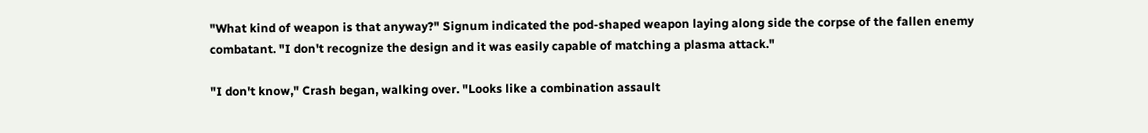"What kind of weapon is that anyway?" Signum indicated the pod-shaped weapon laying along side the corpse of the fallen enemy combatant. "I don't recognize the design and it was easily capable of matching a plasma attack."

"I don't know," Crash began, walking over. "Looks like a combination assault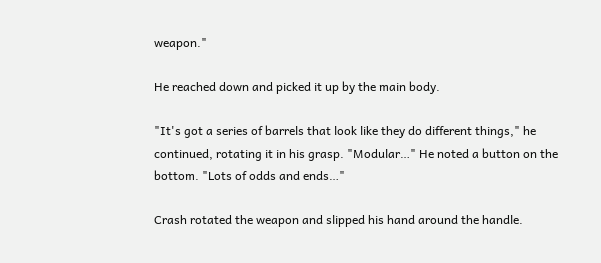weapon."

He reached down and picked it up by the main body.

"It's got a series of barrels that look like they do different things," he continued, rotating it in his grasp. "Modular…" He noted a button on the bottom. "Lots of odds and ends…"

Crash rotated the weapon and slipped his hand around the handle.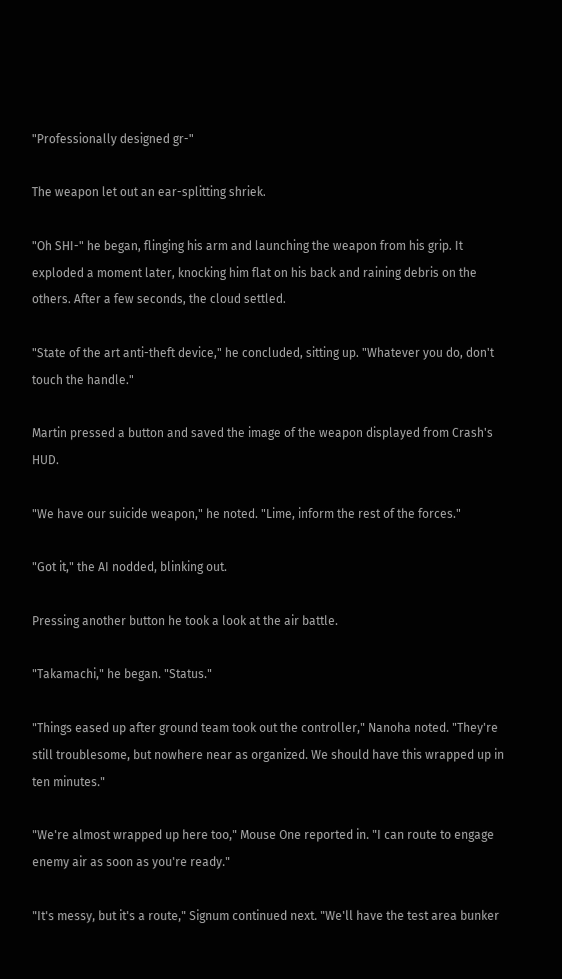"Professionally designed gr-"

The weapon let out an ear-splitting shriek.

"Oh SHI-" he began, flinging his arm and launching the weapon from his grip. It exploded a moment later, knocking him flat on his back and raining debris on the others. After a few seconds, the cloud settled.

"State of the art anti-theft device," he concluded, sitting up. "Whatever you do, don't touch the handle."

Martin pressed a button and saved the image of the weapon displayed from Crash's HUD.

"We have our suicide weapon," he noted. "Lime, inform the rest of the forces."

"Got it," the AI nodded, blinking out.

Pressing another button he took a look at the air battle.

"Takamachi," he began. "Status."

"Things eased up after ground team took out the controller," Nanoha noted. "They're still troublesome, but nowhere near as organized. We should have this wrapped up in ten minutes."

"We're almost wrapped up here too," Mouse One reported in. "I can route to engage enemy air as soon as you're ready."

"It's messy, but it's a route," Signum continued next. "We'll have the test area bunker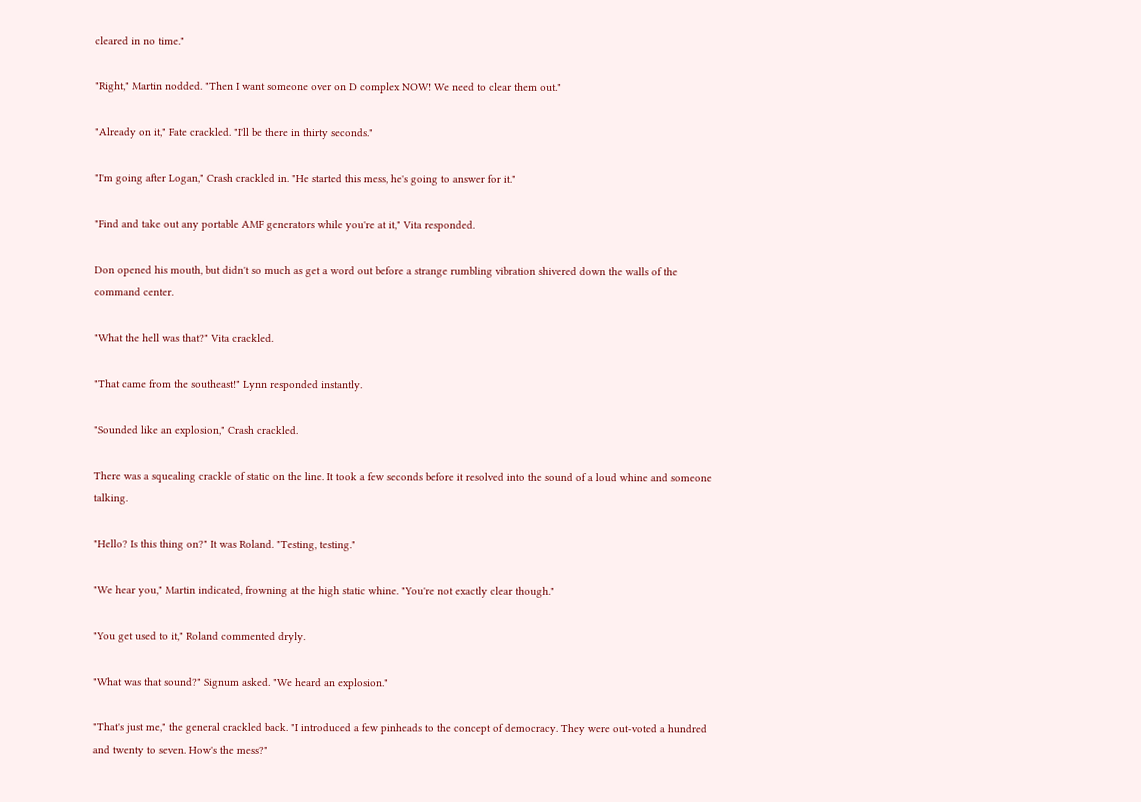cleared in no time."

"Right," Martin nodded. "Then I want someone over on D complex NOW! We need to clear them out."

"Already on it," Fate crackled. "I'll be there in thirty seconds."

"I'm going after Logan," Crash crackled in. "He started this mess, he's going to answer for it."

"Find and take out any portable AMF generators while you're at it," Vita responded.

Don opened his mouth, but didn't so much as get a word out before a strange rumbling vibration shivered down the walls of the command center.

"What the hell was that?" Vita crackled.

"That came from the southeast!" Lynn responded instantly.

"Sounded like an explosion," Crash crackled.

There was a squealing crackle of static on the line. It took a few seconds before it resolved into the sound of a loud whine and someone talking.

"Hello? Is this thing on?" It was Roland. "Testing, testing."

"We hear you," Martin indicated, frowning at the high static whine. "You're not exactly clear though."

"You get used to it," Roland commented dryly.

"What was that sound?" Signum asked. "We heard an explosion."

"That's just me," the general crackled back. "I introduced a few pinheads to the concept of democracy. They were out-voted a hundred and twenty to seven. How's the mess?"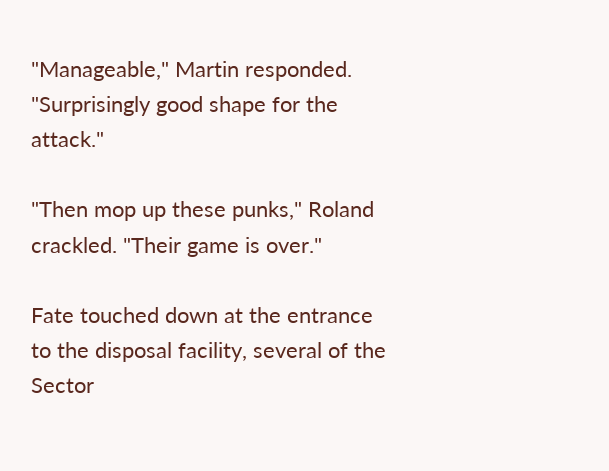"Manageable," Martin responded. "Surprisingly good shape for the attack."

"Then mop up these punks," Roland crackled. "Their game is over."

Fate touched down at the entrance to the disposal facility, several of the Sector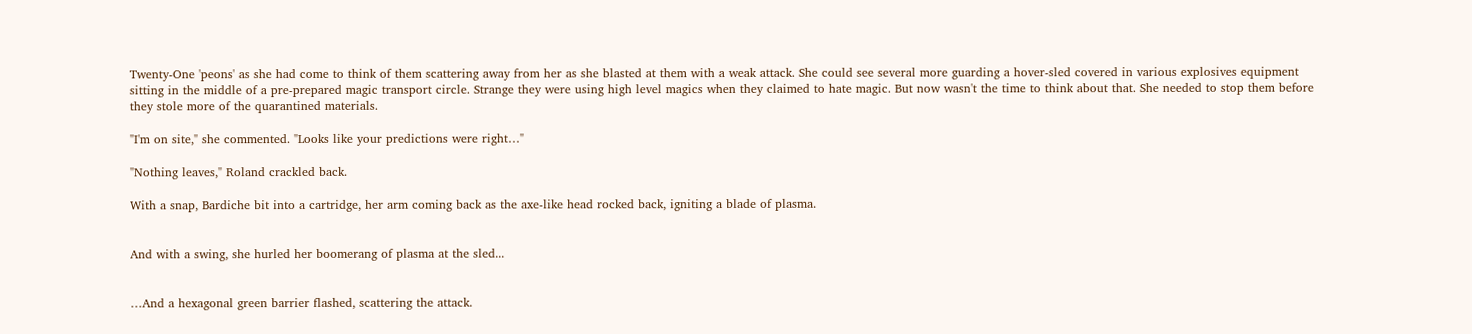Twenty-One 'peons' as she had come to think of them scattering away from her as she blasted at them with a weak attack. She could see several more guarding a hover-sled covered in various explosives equipment sitting in the middle of a pre-prepared magic transport circle. Strange they were using high level magics when they claimed to hate magic. But now wasn't the time to think about that. She needed to stop them before they stole more of the quarantined materials.

"I'm on site," she commented. "Looks like your predictions were right…"

"Nothing leaves," Roland crackled back.

With a snap, Bardiche bit into a cartridge, her arm coming back as the axe-like head rocked back, igniting a blade of plasma.


And with a swing, she hurled her boomerang of plasma at the sled...


…And a hexagonal green barrier flashed, scattering the attack.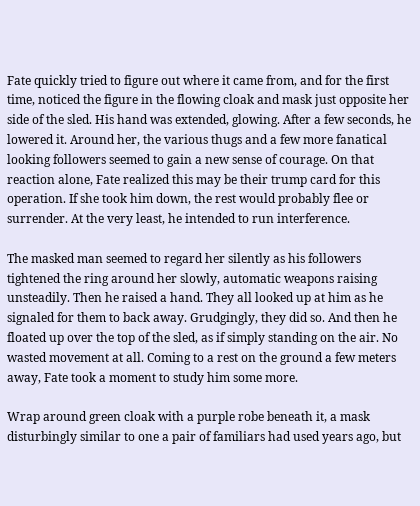Fate quickly tried to figure out where it came from, and for the first time, noticed the figure in the flowing cloak and mask just opposite her side of the sled. His hand was extended, glowing. After a few seconds, he lowered it. Around her, the various thugs and a few more fanatical looking followers seemed to gain a new sense of courage. On that reaction alone, Fate realized this may be their trump card for this operation. If she took him down, the rest would probably flee or surrender. At the very least, he intended to run interference.

The masked man seemed to regard her silently as his followers tightened the ring around her slowly, automatic weapons raising unsteadily. Then he raised a hand. They all looked up at him as he signaled for them to back away. Grudgingly, they did so. And then he floated up over the top of the sled, as if simply standing on the air. No wasted movement at all. Coming to a rest on the ground a few meters away, Fate took a moment to study him some more.

Wrap around green cloak with a purple robe beneath it, a mask disturbingly similar to one a pair of familiars had used years ago, but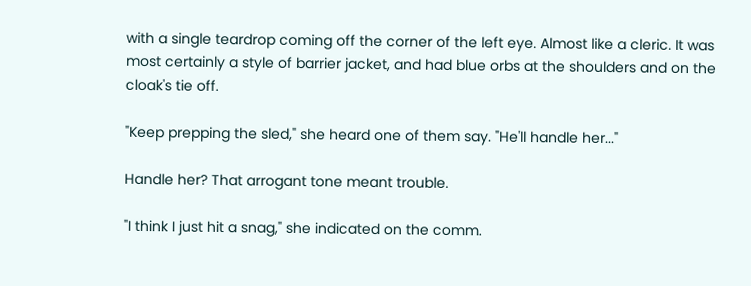with a single teardrop coming off the corner of the left eye. Almost like a cleric. It was most certainly a style of barrier jacket, and had blue orbs at the shoulders and on the cloak's tie off.

"Keep prepping the sled," she heard one of them say. "He'll handle her..."

Handle her? That arrogant tone meant trouble.

"I think I just hit a snag," she indicated on the comm.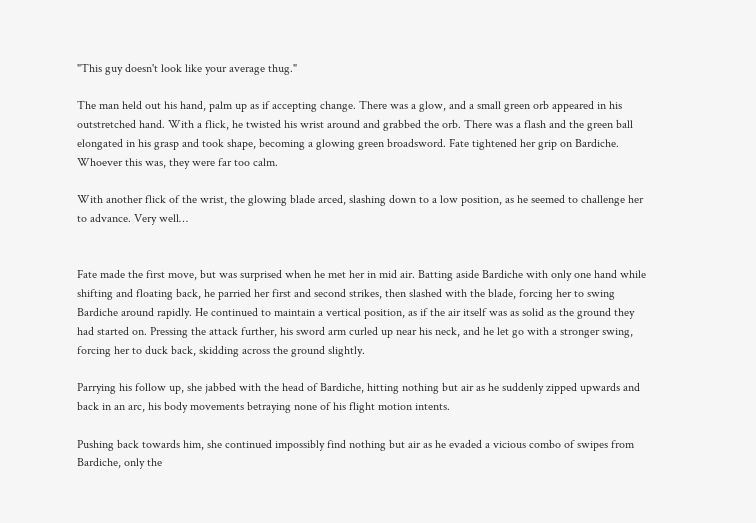"This guy doesn't look like your average thug."

The man held out his hand, palm up as if accepting change. There was a glow, and a small green orb appeared in his outstretched hand. With a flick, he twisted his wrist around and grabbed the orb. There was a flash and the green ball elongated in his grasp and took shape, becoming a glowing green broadsword. Fate tightened her grip on Bardiche. Whoever this was, they were far too calm.

With another flick of the wrist, the glowing blade arced, slashing down to a low position, as he seemed to challenge her to advance. Very well…


Fate made the first move, but was surprised when he met her in mid air. Batting aside Bardiche with only one hand while shifting and floating back, he parried her first and second strikes, then slashed with the blade, forcing her to swing Bardiche around rapidly. He continued to maintain a vertical position, as if the air itself was as solid as the ground they had started on. Pressing the attack further, his sword arm curled up near his neck, and he let go with a stronger swing, forcing her to duck back, skidding across the ground slightly.

Parrying his follow up, she jabbed with the head of Bardiche, hitting nothing but air as he suddenly zipped upwards and back in an arc, his body movements betraying none of his flight motion intents.

Pushing back towards him, she continued impossibly find nothing but air as he evaded a vicious combo of swipes from Bardiche, only the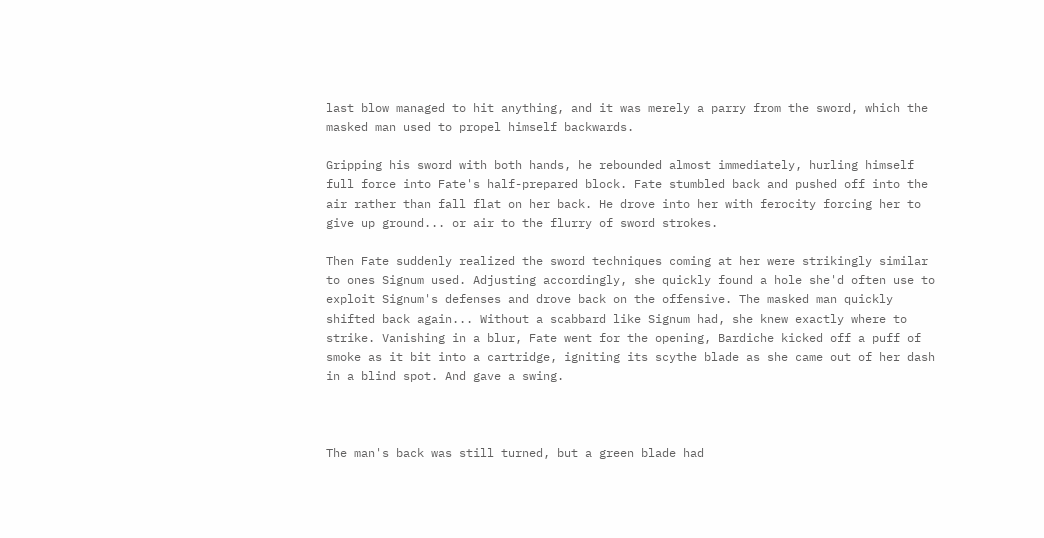last blow managed to hit anything, and it was merely a parry from the sword, which the masked man used to propel himself backwards.

Gripping his sword with both hands, he rebounded almost immediately, hurling himself full force into Fate's half-prepared block. Fate stumbled back and pushed off into the air rather than fall flat on her back. He drove into her with ferocity forcing her to give up ground... or air to the flurry of sword strokes.

Then Fate suddenly realized the sword techniques coming at her were strikingly similar to ones Signum used. Adjusting accordingly, she quickly found a hole she'd often use to exploit Signum's defenses and drove back on the offensive. The masked man quickly shifted back again... Without a scabbard like Signum had, she knew exactly where to strike. Vanishing in a blur, Fate went for the opening, Bardiche kicked off a puff of smoke as it bit into a cartridge, igniting its scythe blade as she came out of her dash in a blind spot. And gave a swing.



The man's back was still turned, but a green blade had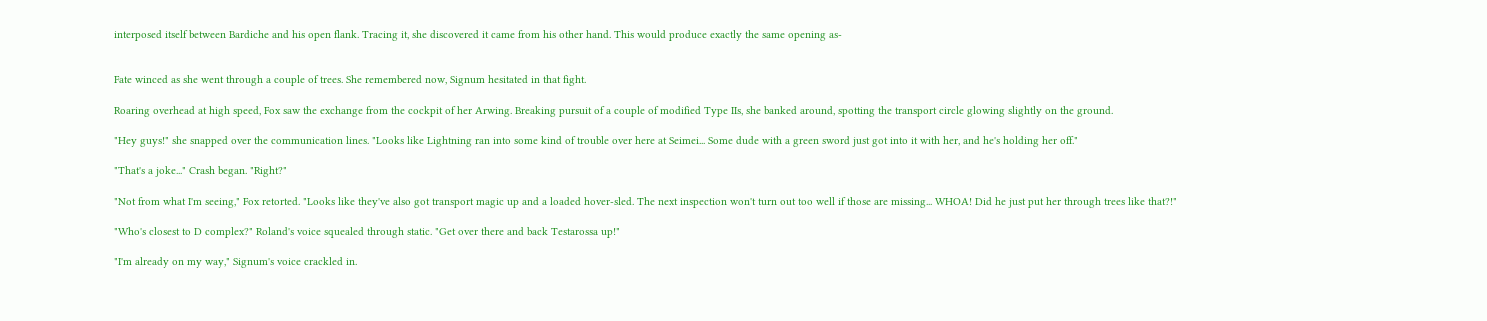interposed itself between Bardiche and his open flank. Tracing it, she discovered it came from his other hand. This would produce exactly the same opening as-


Fate winced as she went through a couple of trees. She remembered now, Signum hesitated in that fight.

Roaring overhead at high speed, Fox saw the exchange from the cockpit of her Arwing. Breaking pursuit of a couple of modified Type IIs, she banked around, spotting the transport circle glowing slightly on the ground.

"Hey guys!" she snapped over the communication lines. "Looks like Lightning ran into some kind of trouble over here at Seimei... Some dude with a green sword just got into it with her, and he's holding her off."

"That's a joke..." Crash began. "Right?"

"Not from what I'm seeing," Fox retorted. "Looks like they've also got transport magic up and a loaded hover-sled. The next inspection won't turn out too well if those are missing... WHOA! Did he just put her through trees like that?!"

"Who's closest to D complex?" Roland's voice squealed through static. "Get over there and back Testarossa up!"

"I'm already on my way," Signum's voice crackled in.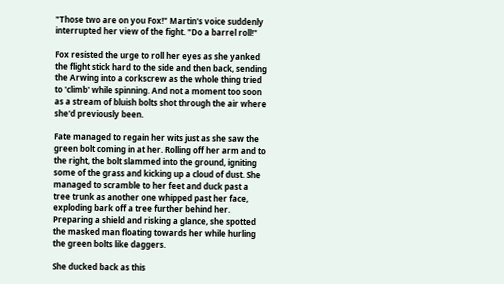"Those two are on you Fox!" Martin's voice suddenly interrupted her view of the fight. "Do a barrel roll!"

Fox resisted the urge to roll her eyes as she yanked the flight stick hard to the side and then back, sending the Arwing into a corkscrew as the whole thing tried to 'climb' while spinning. And not a moment too soon as a stream of bluish bolts shot through the air where she'd previously been.

Fate managed to regain her wits just as she saw the green bolt coming in at her. Rolling off her arm and to the right, the bolt slammed into the ground, igniting some of the grass and kicking up a cloud of dust. She managed to scramble to her feet and duck past a tree trunk as another one whipped past her face, exploding bark off a tree further behind her. Preparing a shield and risking a glance, she spotted the masked man floating towards her while hurling the green bolts like daggers.

She ducked back as this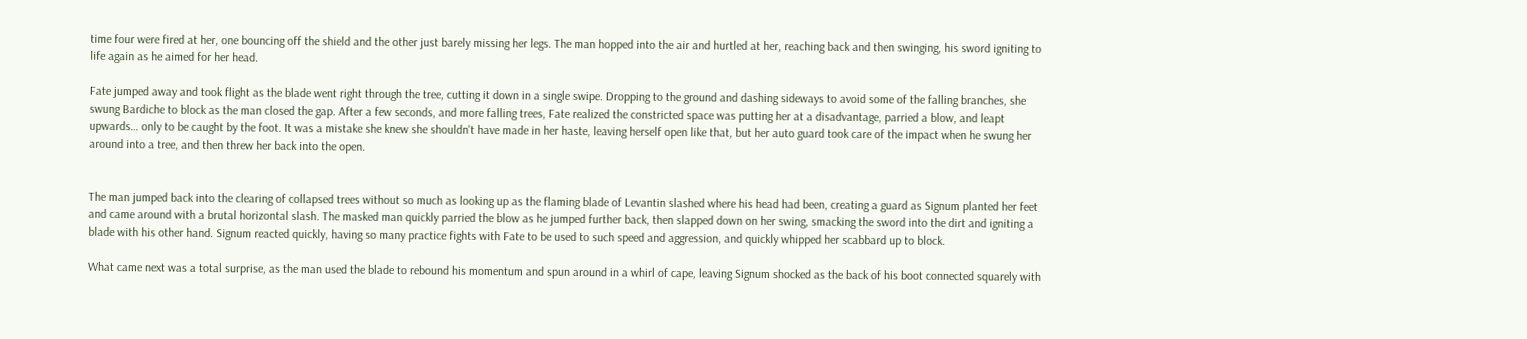time four were fired at her, one bouncing off the shield and the other just barely missing her legs. The man hopped into the air and hurtled at her, reaching back and then swinging, his sword igniting to life again as he aimed for her head.

Fate jumped away and took flight as the blade went right through the tree, cutting it down in a single swipe. Dropping to the ground and dashing sideways to avoid some of the falling branches, she swung Bardiche to block as the man closed the gap. After a few seconds, and more falling trees, Fate realized the constricted space was putting her at a disadvantage, parried a blow, and leapt upwards… only to be caught by the foot. It was a mistake she knew she shouldn't have made in her haste, leaving herself open like that, but her auto guard took care of the impact when he swung her around into a tree, and then threw her back into the open.


The man jumped back into the clearing of collapsed trees without so much as looking up as the flaming blade of Levantin slashed where his head had been, creating a guard as Signum planted her feet and came around with a brutal horizontal slash. The masked man quickly parried the blow as he jumped further back, then slapped down on her swing, smacking the sword into the dirt and igniting a blade with his other hand. Signum reacted quickly, having so many practice fights with Fate to be used to such speed and aggression, and quickly whipped her scabbard up to block.

What came next was a total surprise, as the man used the blade to rebound his momentum and spun around in a whirl of cape, leaving Signum shocked as the back of his boot connected squarely with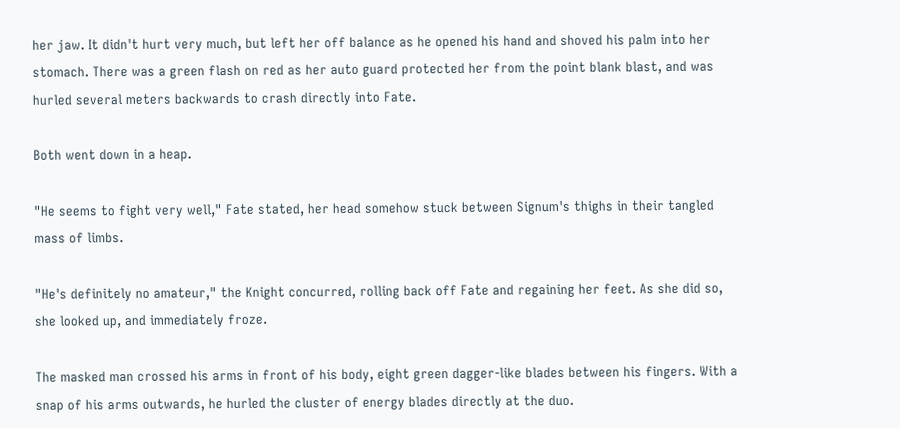her jaw. It didn't hurt very much, but left her off balance as he opened his hand and shoved his palm into her stomach. There was a green flash on red as her auto guard protected her from the point blank blast, and was hurled several meters backwards to crash directly into Fate.

Both went down in a heap.

"He seems to fight very well," Fate stated, her head somehow stuck between Signum's thighs in their tangled mass of limbs.

"He's definitely no amateur," the Knight concurred, rolling back off Fate and regaining her feet. As she did so, she looked up, and immediately froze.

The masked man crossed his arms in front of his body, eight green dagger-like blades between his fingers. With a snap of his arms outwards, he hurled the cluster of energy blades directly at the duo.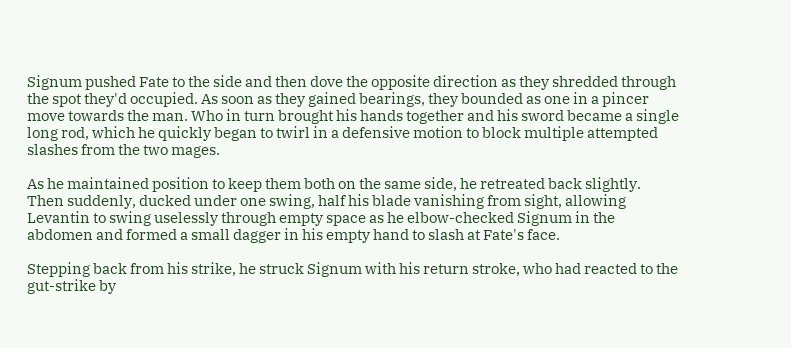Signum pushed Fate to the side and then dove the opposite direction as they shredded through the spot they'd occupied. As soon as they gained bearings, they bounded as one in a pincer move towards the man. Who in turn brought his hands together and his sword became a single long rod, which he quickly began to twirl in a defensive motion to block multiple attempted slashes from the two mages.

As he maintained position to keep them both on the same side, he retreated back slightly. Then suddenly, ducked under one swing, half his blade vanishing from sight, allowing Levantin to swing uselessly through empty space as he elbow-checked Signum in the abdomen and formed a small dagger in his empty hand to slash at Fate's face.

Stepping back from his strike, he struck Signum with his return stroke, who had reacted to the gut-strike by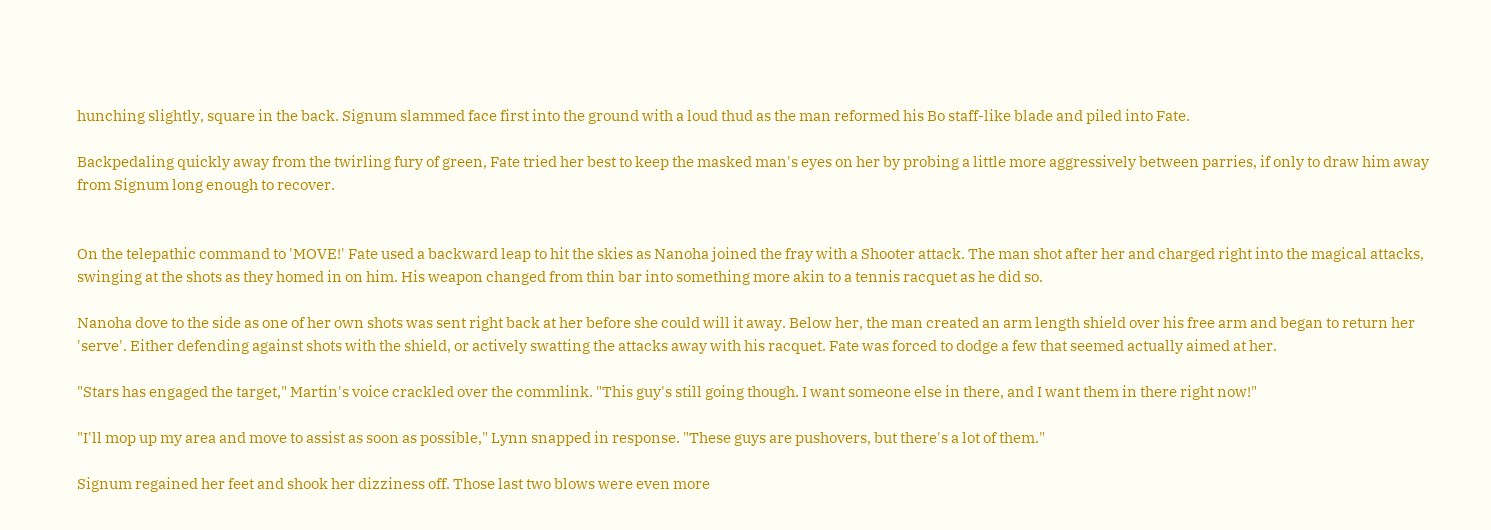hunching slightly, square in the back. Signum slammed face first into the ground with a loud thud as the man reformed his Bo staff-like blade and piled into Fate.

Backpedaling quickly away from the twirling fury of green, Fate tried her best to keep the masked man's eyes on her by probing a little more aggressively between parries, if only to draw him away from Signum long enough to recover.


On the telepathic command to 'MOVE!' Fate used a backward leap to hit the skies as Nanoha joined the fray with a Shooter attack. The man shot after her and charged right into the magical attacks, swinging at the shots as they homed in on him. His weapon changed from thin bar into something more akin to a tennis racquet as he did so.

Nanoha dove to the side as one of her own shots was sent right back at her before she could will it away. Below her, the man created an arm length shield over his free arm and began to return her 'serve'. Either defending against shots with the shield, or actively swatting the attacks away with his racquet. Fate was forced to dodge a few that seemed actually aimed at her.

"Stars has engaged the target," Martin's voice crackled over the commlink. "This guy's still going though. I want someone else in there, and I want them in there right now!"

"I'll mop up my area and move to assist as soon as possible," Lynn snapped in response. "These guys are pushovers, but there's a lot of them."

Signum regained her feet and shook her dizziness off. Those last two blows were even more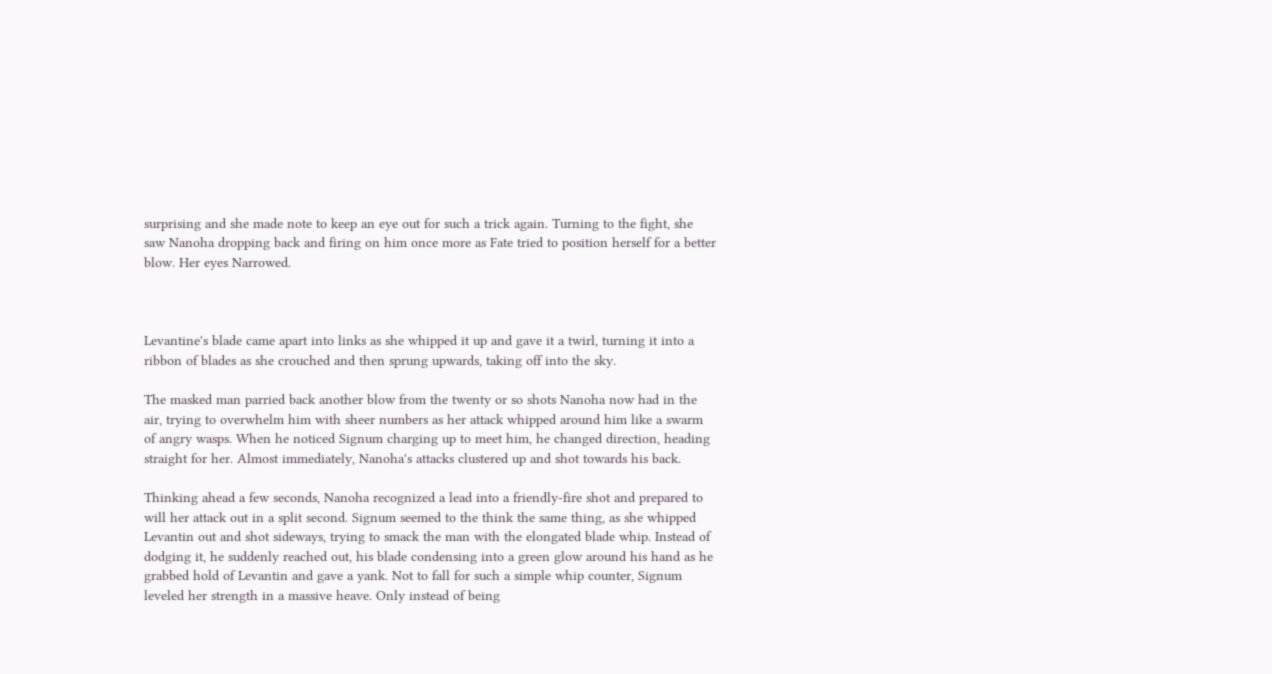surprising and she made note to keep an eye out for such a trick again. Turning to the fight, she saw Nanoha dropping back and firing on him once more as Fate tried to position herself for a better blow. Her eyes Narrowed.



Levantine's blade came apart into links as she whipped it up and gave it a twirl, turning it into a ribbon of blades as she crouched and then sprung upwards, taking off into the sky.

The masked man parried back another blow from the twenty or so shots Nanoha now had in the air, trying to overwhelm him with sheer numbers as her attack whipped around him like a swarm of angry wasps. When he noticed Signum charging up to meet him, he changed direction, heading straight for her. Almost immediately, Nanoha's attacks clustered up and shot towards his back.

Thinking ahead a few seconds, Nanoha recognized a lead into a friendly-fire shot and prepared to will her attack out in a split second. Signum seemed to the think the same thing, as she whipped Levantin out and shot sideways, trying to smack the man with the elongated blade whip. Instead of dodging it, he suddenly reached out, his blade condensing into a green glow around his hand as he grabbed hold of Levantin and gave a yank. Not to fall for such a simple whip counter, Signum leveled her strength in a massive heave. Only instead of being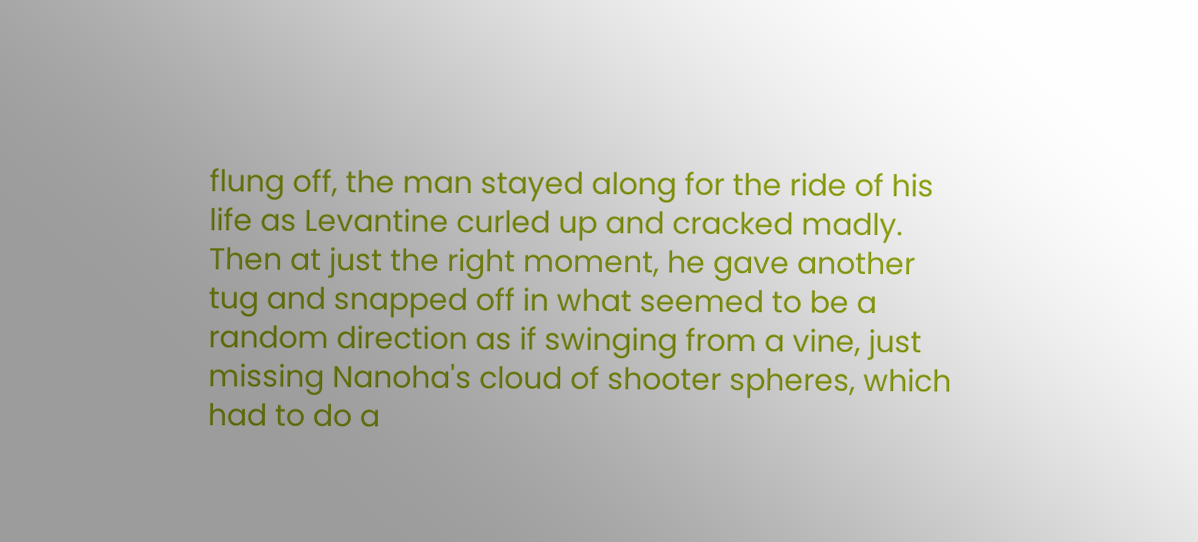flung off, the man stayed along for the ride of his life as Levantine curled up and cracked madly. Then at just the right moment, he gave another tug and snapped off in what seemed to be a random direction as if swinging from a vine, just missing Nanoha's cloud of shooter spheres, which had to do a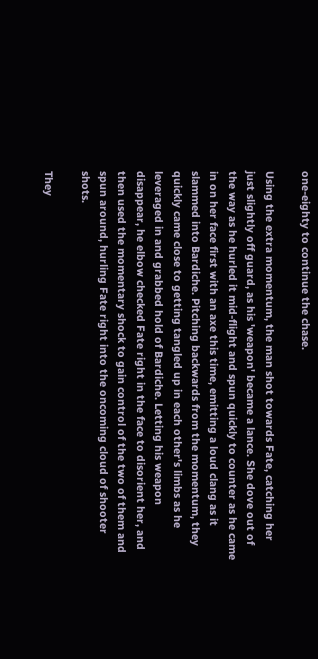one-eighty to continue the chase.

Using the extra momentum, the man shot towards Fate, catching her just slightly off guard, as his 'weapon' became a lance. She dove out of the way as he hurled it mid-flight and spun quickly to counter as he came in on her face first with an axe this time, emitting a loud clang as it slammed into Bardiche. Pitching backwards from the momentum, they quickly came close to getting tangled up in each other's limbs as he leveraged in and grabbed hold of Bardiche. Letting his weapon disappear, he elbow checked Fate right in the face to disorient her, and then used the momentary shock to gain control of the two of them and spun around, hurling Fate right into the oncoming cloud of shooter shots.

They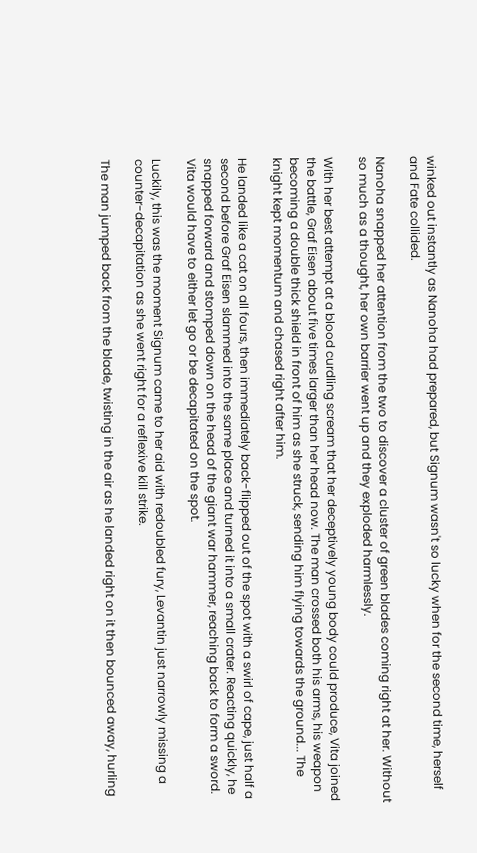winked out instantly as Nanoha had prepared, but Signum wasn't so lucky when for the second time, herself and Fate collided.

Nanoha snapped her attention from the two to discover a cluster of green blades coming right at her. Without so much as a thought, her own barrier went up and they exploded harmlessly.

With her best attempt at a blood curdling scream that her deceptively young body could produce, Vita joined the battle, Graf Eisen about five times larger than her head now. The man crossed both his arms, his weapon becoming a double thick shield in front of him as she struck, sending him flying towards the ground... The knight kept momentum and chased right after him.

He landed like a cat on all fours, then immediately back-flipped out of the spot with a swirl of cape, just half a second before Graf Eisen slammed into the same place and turned it into a small crater. Reacting quickly, he snapped forward and stomped down on the head of the giant war hammer, reaching back to form a sword. Vita would have to either let go or be decapitated on the spot.

Luckily, this was the moment Signum came to her aid with redoubled fury, Levantin just narrowly missing a counter-decapitation as she went right for a reflexive kill strike.

The man jumped back from the blade, twisting in the air as he landed right on it then bounced away, hurling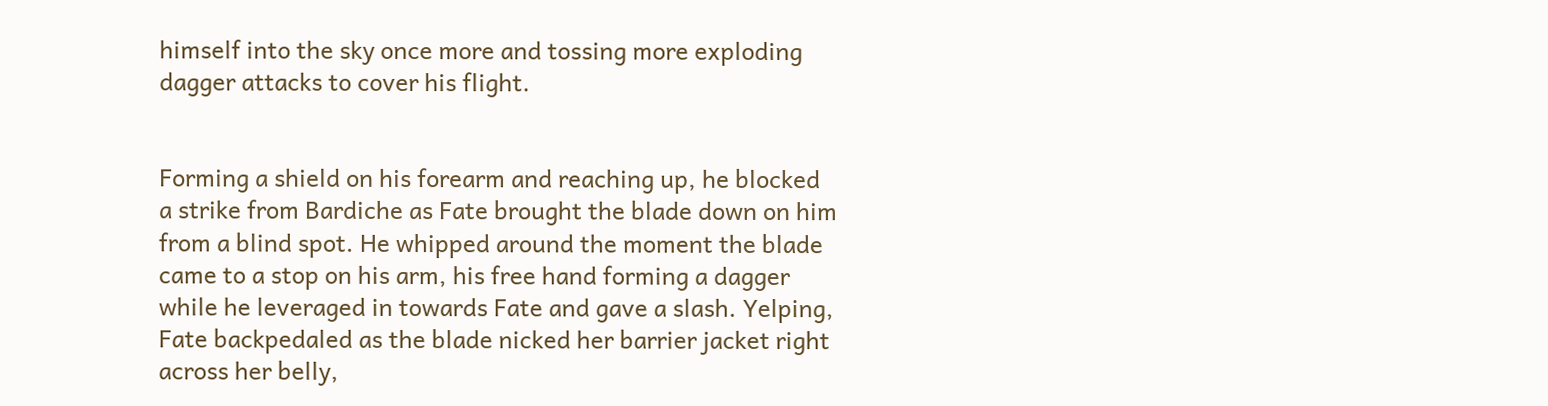himself into the sky once more and tossing more exploding dagger attacks to cover his flight.


Forming a shield on his forearm and reaching up, he blocked a strike from Bardiche as Fate brought the blade down on him from a blind spot. He whipped around the moment the blade came to a stop on his arm, his free hand forming a dagger while he leveraged in towards Fate and gave a slash. Yelping, Fate backpedaled as the blade nicked her barrier jacket right across her belly,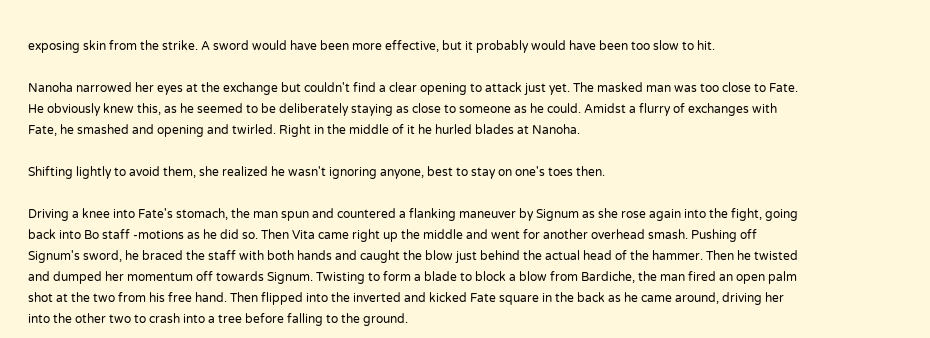exposing skin from the strike. A sword would have been more effective, but it probably would have been too slow to hit.

Nanoha narrowed her eyes at the exchange but couldn't find a clear opening to attack just yet. The masked man was too close to Fate. He obviously knew this, as he seemed to be deliberately staying as close to someone as he could. Amidst a flurry of exchanges with Fate, he smashed and opening and twirled. Right in the middle of it he hurled blades at Nanoha.

Shifting lightly to avoid them, she realized he wasn't ignoring anyone, best to stay on one's toes then.

Driving a knee into Fate's stomach, the man spun and countered a flanking maneuver by Signum as she rose again into the fight, going back into Bo staff -motions as he did so. Then Vita came right up the middle and went for another overhead smash. Pushing off Signum's sword, he braced the staff with both hands and caught the blow just behind the actual head of the hammer. Then he twisted and dumped her momentum off towards Signum. Twisting to form a blade to block a blow from Bardiche, the man fired an open palm shot at the two from his free hand. Then flipped into the inverted and kicked Fate square in the back as he came around, driving her into the other two to crash into a tree before falling to the ground.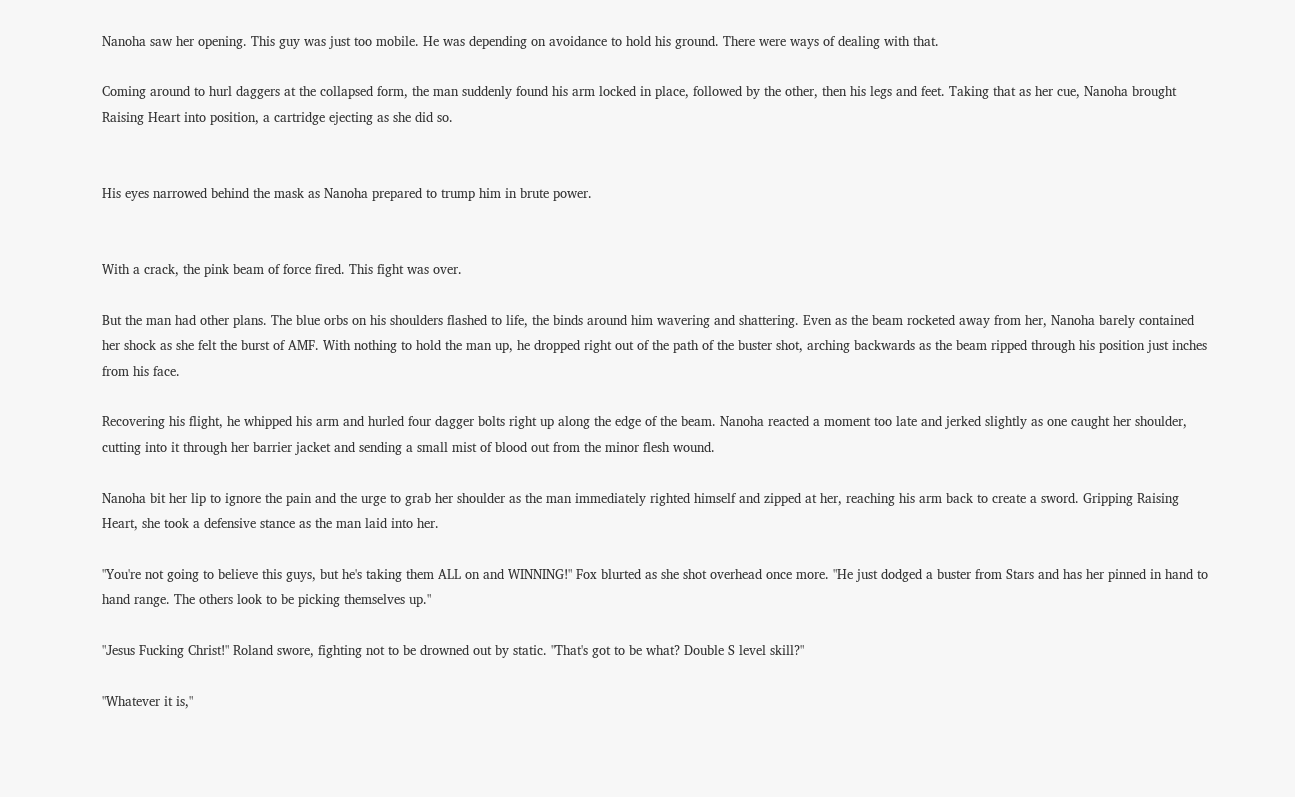Nanoha saw her opening. This guy was just too mobile. He was depending on avoidance to hold his ground. There were ways of dealing with that.

Coming around to hurl daggers at the collapsed form, the man suddenly found his arm locked in place, followed by the other, then his legs and feet. Taking that as her cue, Nanoha brought Raising Heart into position, a cartridge ejecting as she did so.


His eyes narrowed behind the mask as Nanoha prepared to trump him in brute power.


With a crack, the pink beam of force fired. This fight was over.

But the man had other plans. The blue orbs on his shoulders flashed to life, the binds around him wavering and shattering. Even as the beam rocketed away from her, Nanoha barely contained her shock as she felt the burst of AMF. With nothing to hold the man up, he dropped right out of the path of the buster shot, arching backwards as the beam ripped through his position just inches from his face.

Recovering his flight, he whipped his arm and hurled four dagger bolts right up along the edge of the beam. Nanoha reacted a moment too late and jerked slightly as one caught her shoulder, cutting into it through her barrier jacket and sending a small mist of blood out from the minor flesh wound.

Nanoha bit her lip to ignore the pain and the urge to grab her shoulder as the man immediately righted himself and zipped at her, reaching his arm back to create a sword. Gripping Raising Heart, she took a defensive stance as the man laid into her.

"You're not going to believe this guys, but he's taking them ALL on and WINNING!" Fox blurted as she shot overhead once more. "He just dodged a buster from Stars and has her pinned in hand to hand range. The others look to be picking themselves up."

"Jesus Fucking Christ!" Roland swore, fighting not to be drowned out by static. "That's got to be what? Double S level skill?"

"Whatever it is,"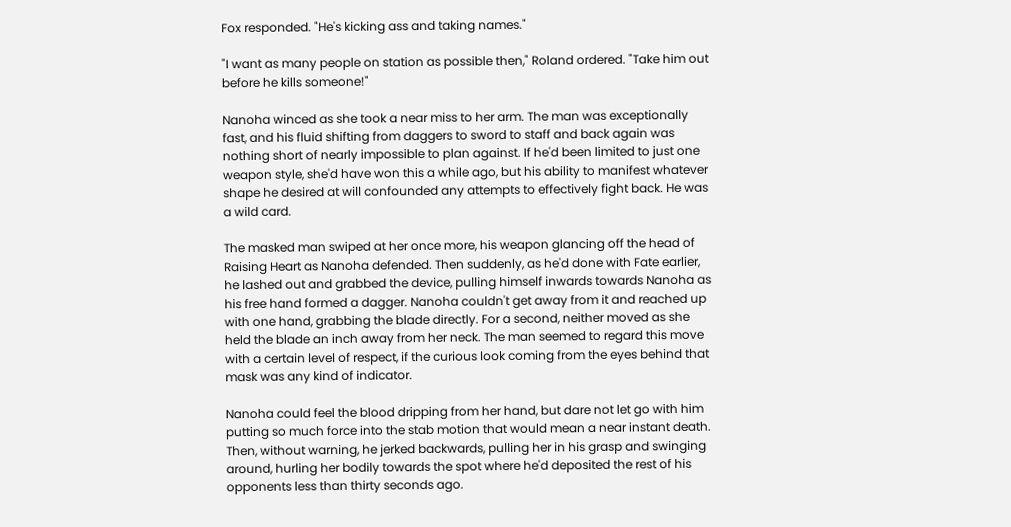Fox responded. "He's kicking ass and taking names."

"I want as many people on station as possible then," Roland ordered. "Take him out before he kills someone!"

Nanoha winced as she took a near miss to her arm. The man was exceptionally fast, and his fluid shifting from daggers to sword to staff and back again was nothing short of nearly impossible to plan against. If he'd been limited to just one weapon style, she'd have won this a while ago, but his ability to manifest whatever shape he desired at will confounded any attempts to effectively fight back. He was a wild card.

The masked man swiped at her once more, his weapon glancing off the head of Raising Heart as Nanoha defended. Then suddenly, as he'd done with Fate earlier, he lashed out and grabbed the device, pulling himself inwards towards Nanoha as his free hand formed a dagger. Nanoha couldn't get away from it and reached up with one hand, grabbing the blade directly. For a second, neither moved as she held the blade an inch away from her neck. The man seemed to regard this move with a certain level of respect, if the curious look coming from the eyes behind that mask was any kind of indicator.

Nanoha could feel the blood dripping from her hand, but dare not let go with him putting so much force into the stab motion that would mean a near instant death. Then, without warning, he jerked backwards, pulling her in his grasp and swinging around, hurling her bodily towards the spot where he'd deposited the rest of his opponents less than thirty seconds ago.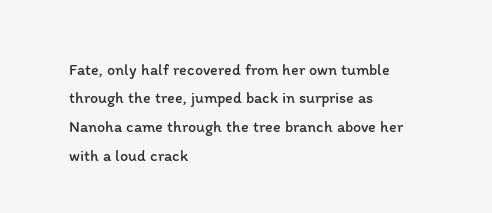Fate, only half recovered from her own tumble through the tree, jumped back in surprise as Nanoha came through the tree branch above her with a loud crack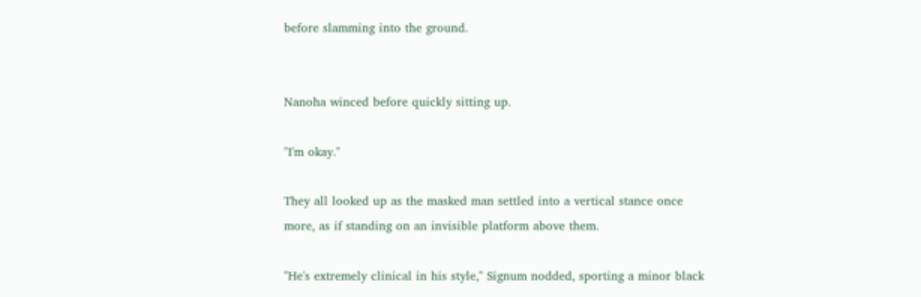before slamming into the ground.


Nanoha winced before quickly sitting up.

"I'm okay."

They all looked up as the masked man settled into a vertical stance once more, as if standing on an invisible platform above them.

"He's extremely clinical in his style," Signum nodded, sporting a minor black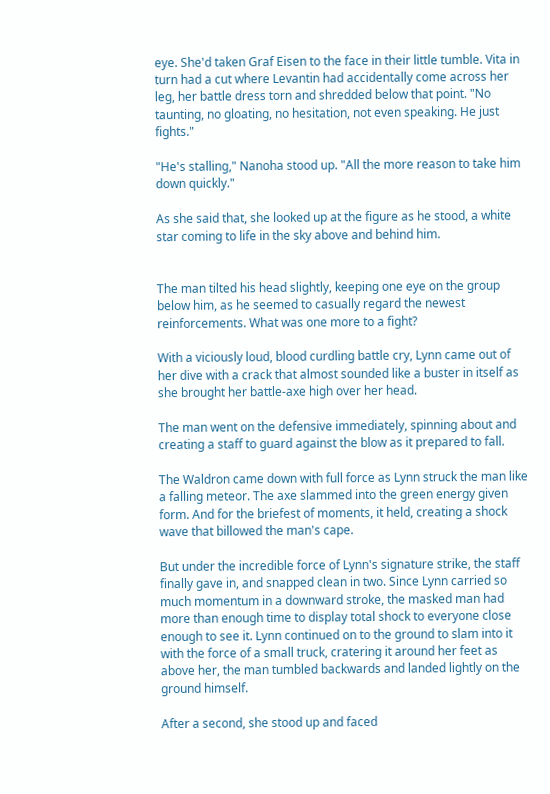eye. She'd taken Graf Eisen to the face in their little tumble. Vita in turn had a cut where Levantin had accidentally come across her leg, her battle dress torn and shredded below that point. "No taunting, no gloating, no hesitation, not even speaking. He just fights."

"He's stalling," Nanoha stood up. "All the more reason to take him down quickly."

As she said that, she looked up at the figure as he stood, a white star coming to life in the sky above and behind him.


The man tilted his head slightly, keeping one eye on the group below him, as he seemed to casually regard the newest reinforcements. What was one more to a fight?

With a viciously loud, blood curdling battle cry, Lynn came out of her dive with a crack that almost sounded like a buster in itself as she brought her battle-axe high over her head.

The man went on the defensive immediately, spinning about and creating a staff to guard against the blow as it prepared to fall.

The Waldron came down with full force as Lynn struck the man like a falling meteor. The axe slammed into the green energy given form. And for the briefest of moments, it held, creating a shock wave that billowed the man's cape.

But under the incredible force of Lynn's signature strike, the staff finally gave in, and snapped clean in two. Since Lynn carried so much momentum in a downward stroke, the masked man had more than enough time to display total shock to everyone close enough to see it. Lynn continued on to the ground to slam into it with the force of a small truck, cratering it around her feet as above her, the man tumbled backwards and landed lightly on the ground himself.

After a second, she stood up and faced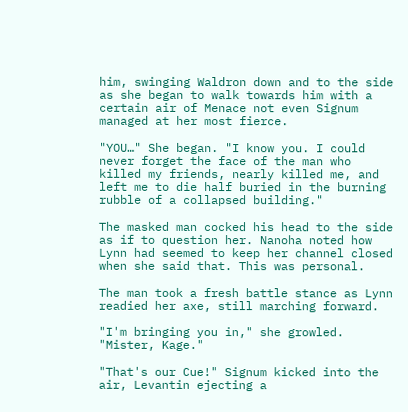him, swinging Waldron down and to the side as she began to walk towards him with a certain air of Menace not even Signum managed at her most fierce.

"YOU…" She began. "I know you. I could never forget the face of the man who killed my friends, nearly killed me, and left me to die half buried in the burning rubble of a collapsed building."

The masked man cocked his head to the side as if to question her. Nanoha noted how Lynn had seemed to keep her channel closed when she said that. This was personal.

The man took a fresh battle stance as Lynn readied her axe, still marching forward.

"I'm bringing you in," she growled. "Mister, Kage."

"That's our Cue!" Signum kicked into the air, Levantin ejecting a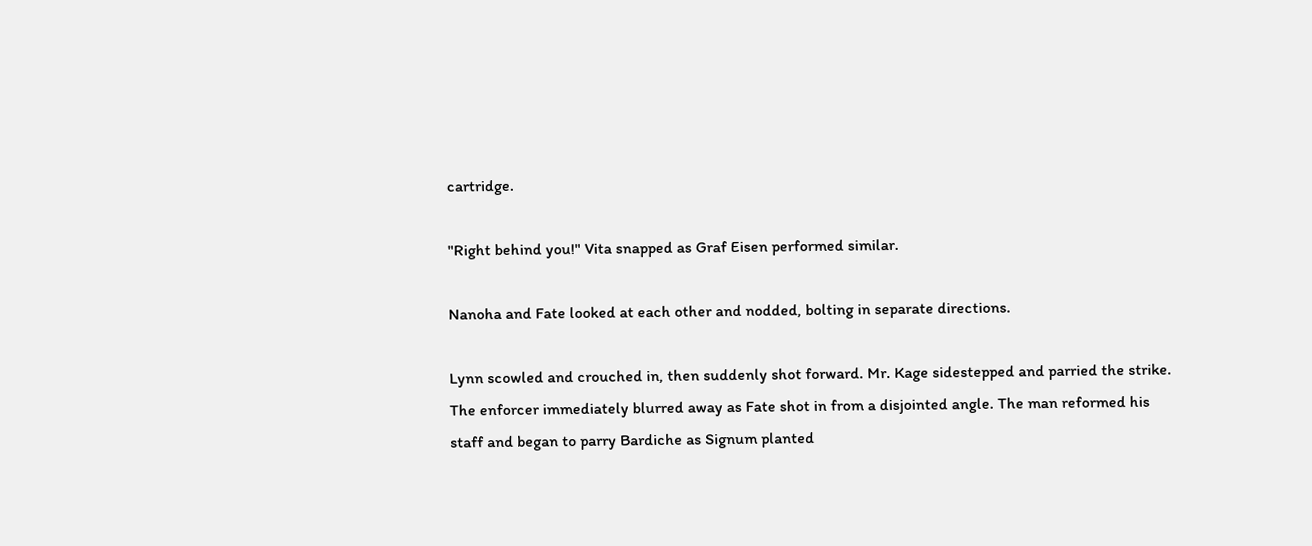cartridge.

"Right behind you!" Vita snapped as Graf Eisen performed similar.

Nanoha and Fate looked at each other and nodded, bolting in separate directions.

Lynn scowled and crouched in, then suddenly shot forward. Mr. Kage sidestepped and parried the strike. The enforcer immediately blurred away as Fate shot in from a disjointed angle. The man reformed his staff and began to parry Bardiche as Signum planted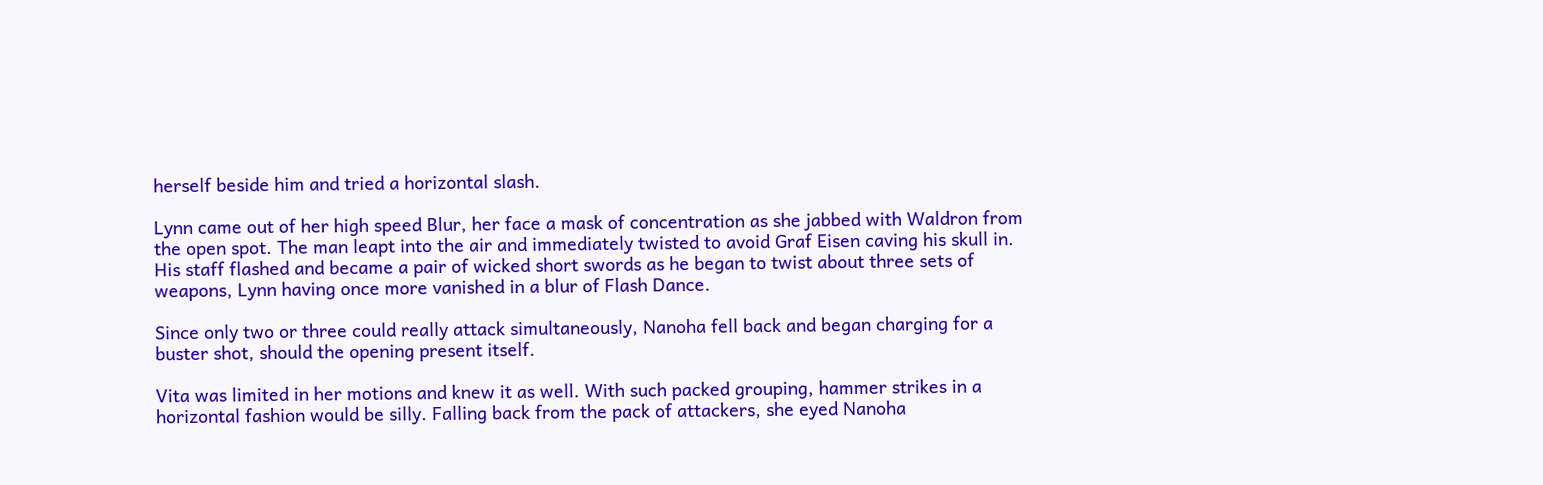herself beside him and tried a horizontal slash.

Lynn came out of her high speed Blur, her face a mask of concentration as she jabbed with Waldron from the open spot. The man leapt into the air and immediately twisted to avoid Graf Eisen caving his skull in. His staff flashed and became a pair of wicked short swords as he began to twist about three sets of weapons, Lynn having once more vanished in a blur of Flash Dance.

Since only two or three could really attack simultaneously, Nanoha fell back and began charging for a buster shot, should the opening present itself.

Vita was limited in her motions and knew it as well. With such packed grouping, hammer strikes in a horizontal fashion would be silly. Falling back from the pack of attackers, she eyed Nanoha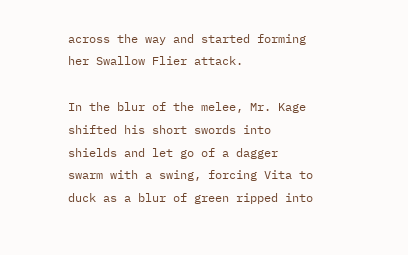across the way and started forming her Swallow Flier attack.

In the blur of the melee, Mr. Kage shifted his short swords into shields and let go of a dagger swarm with a swing, forcing Vita to duck as a blur of green ripped into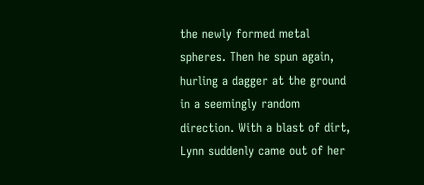the newly formed metal spheres. Then he spun again, hurling a dagger at the ground in a seemingly random direction. With a blast of dirt, Lynn suddenly came out of her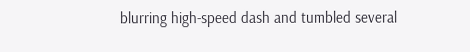blurring high-speed dash and tumbled several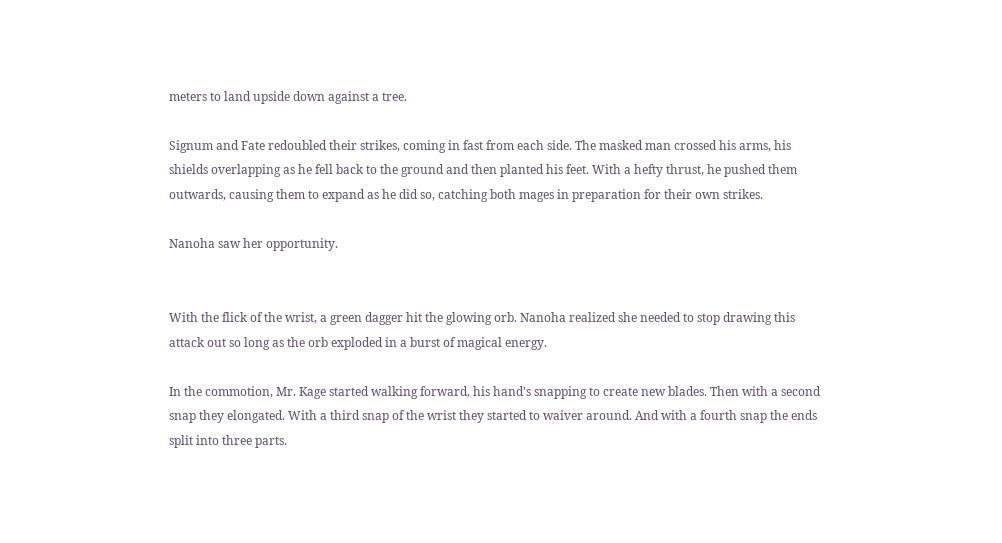meters to land upside down against a tree.

Signum and Fate redoubled their strikes, coming in fast from each side. The masked man crossed his arms, his shields overlapping as he fell back to the ground and then planted his feet. With a hefty thrust, he pushed them outwards, causing them to expand as he did so, catching both mages in preparation for their own strikes.

Nanoha saw her opportunity.


With the flick of the wrist, a green dagger hit the glowing orb. Nanoha realized she needed to stop drawing this attack out so long as the orb exploded in a burst of magical energy.

In the commotion, Mr. Kage started walking forward, his hand's snapping to create new blades. Then with a second snap they elongated. With a third snap of the wrist they started to waiver around. And with a fourth snap the ends split into three parts.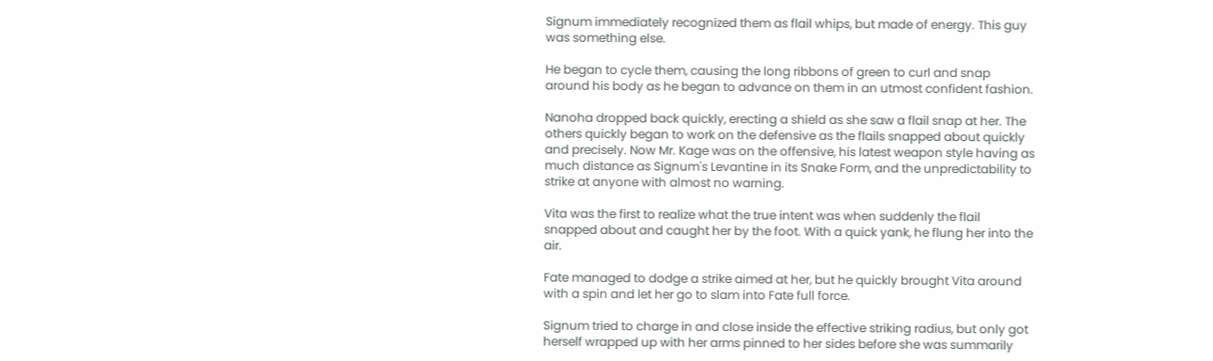Signum immediately recognized them as flail whips, but made of energy. This guy was something else.

He began to cycle them, causing the long ribbons of green to curl and snap around his body as he began to advance on them in an utmost confident fashion.

Nanoha dropped back quickly, erecting a shield as she saw a flail snap at her. The others quickly began to work on the defensive as the flails snapped about quickly and precisely. Now Mr. Kage was on the offensive, his latest weapon style having as much distance as Signum's Levantine in its Snake Form, and the unpredictability to strike at anyone with almost no warning.

Vita was the first to realize what the true intent was when suddenly the flail snapped about and caught her by the foot. With a quick yank, he flung her into the air.

Fate managed to dodge a strike aimed at her, but he quickly brought Vita around with a spin and let her go to slam into Fate full force.

Signum tried to charge in and close inside the effective striking radius, but only got herself wrapped up with her arms pinned to her sides before she was summarily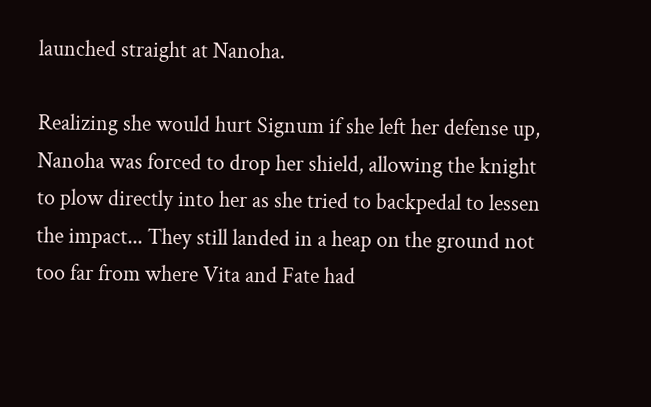launched straight at Nanoha.

Realizing she would hurt Signum if she left her defense up, Nanoha was forced to drop her shield, allowing the knight to plow directly into her as she tried to backpedal to lessen the impact... They still landed in a heap on the ground not too far from where Vita and Fate had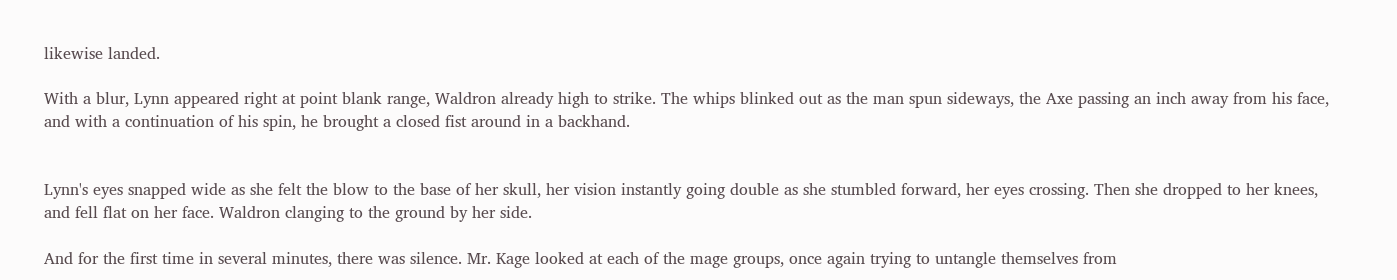likewise landed.

With a blur, Lynn appeared right at point blank range, Waldron already high to strike. The whips blinked out as the man spun sideways, the Axe passing an inch away from his face, and with a continuation of his spin, he brought a closed fist around in a backhand.


Lynn's eyes snapped wide as she felt the blow to the base of her skull, her vision instantly going double as she stumbled forward, her eyes crossing. Then she dropped to her knees, and fell flat on her face. Waldron clanging to the ground by her side.

And for the first time in several minutes, there was silence. Mr. Kage looked at each of the mage groups, once again trying to untangle themselves from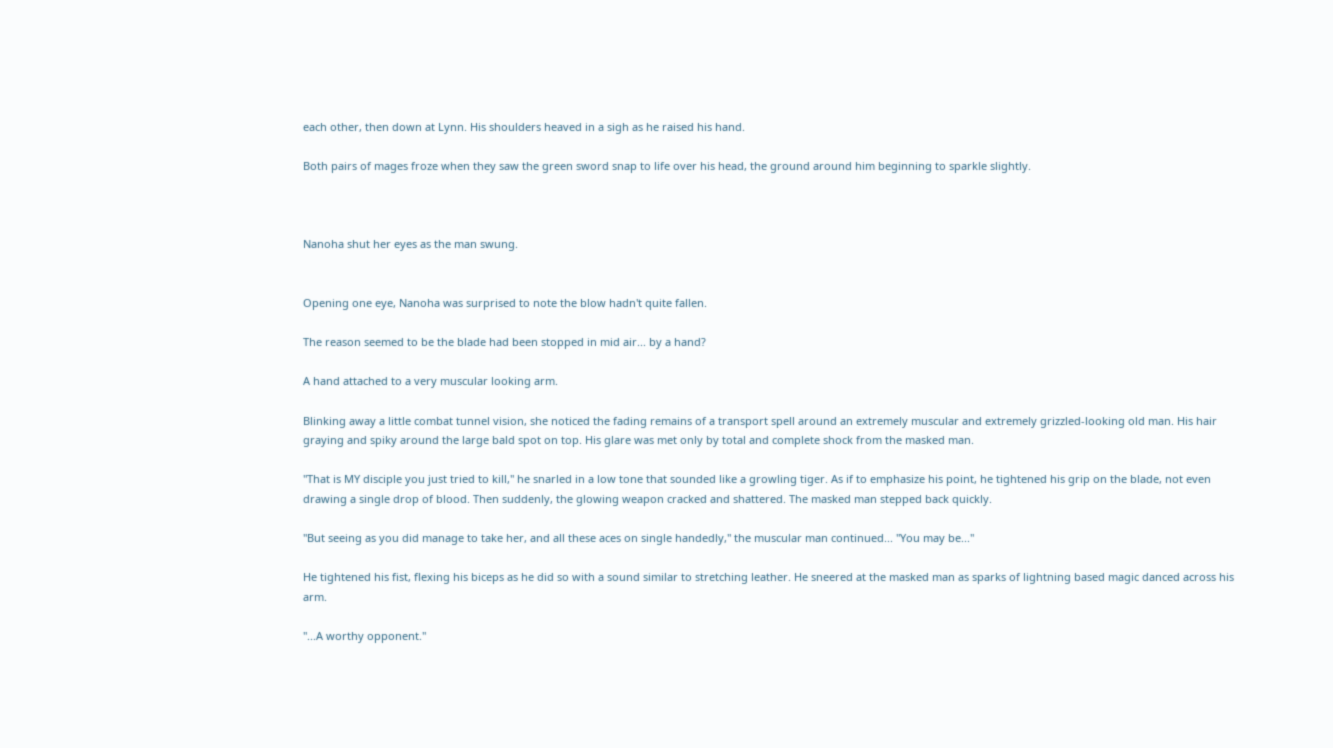each other, then down at Lynn. His shoulders heaved in a sigh as he raised his hand.

Both pairs of mages froze when they saw the green sword snap to life over his head, the ground around him beginning to sparkle slightly.



Nanoha shut her eyes as the man swung.


Opening one eye, Nanoha was surprised to note the blow hadn't quite fallen.

The reason seemed to be the blade had been stopped in mid air... by a hand?

A hand attached to a very muscular looking arm.

Blinking away a little combat tunnel vision, she noticed the fading remains of a transport spell around an extremely muscular and extremely grizzled-looking old man. His hair graying and spiky around the large bald spot on top. His glare was met only by total and complete shock from the masked man.

"That is MY disciple you just tried to kill," he snarled in a low tone that sounded like a growling tiger. As if to emphasize his point, he tightened his grip on the blade, not even drawing a single drop of blood. Then suddenly, the glowing weapon cracked and shattered. The masked man stepped back quickly.

"But seeing as you did manage to take her, and all these aces on single handedly," the muscular man continued... "You may be..."

He tightened his fist, flexing his biceps as he did so with a sound similar to stretching leather. He sneered at the masked man as sparks of lightning based magic danced across his arm.

"...A worthy opponent."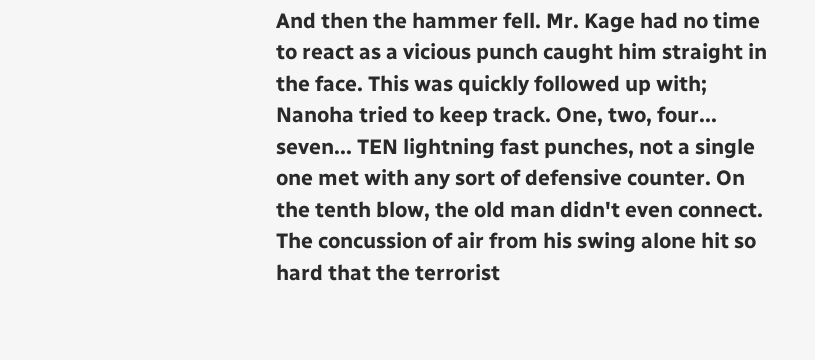And then the hammer fell. Mr. Kage had no time to react as a vicious punch caught him straight in the face. This was quickly followed up with; Nanoha tried to keep track. One, two, four... seven... TEN lightning fast punches, not a single one met with any sort of defensive counter. On the tenth blow, the old man didn't even connect. The concussion of air from his swing alone hit so hard that the terrorist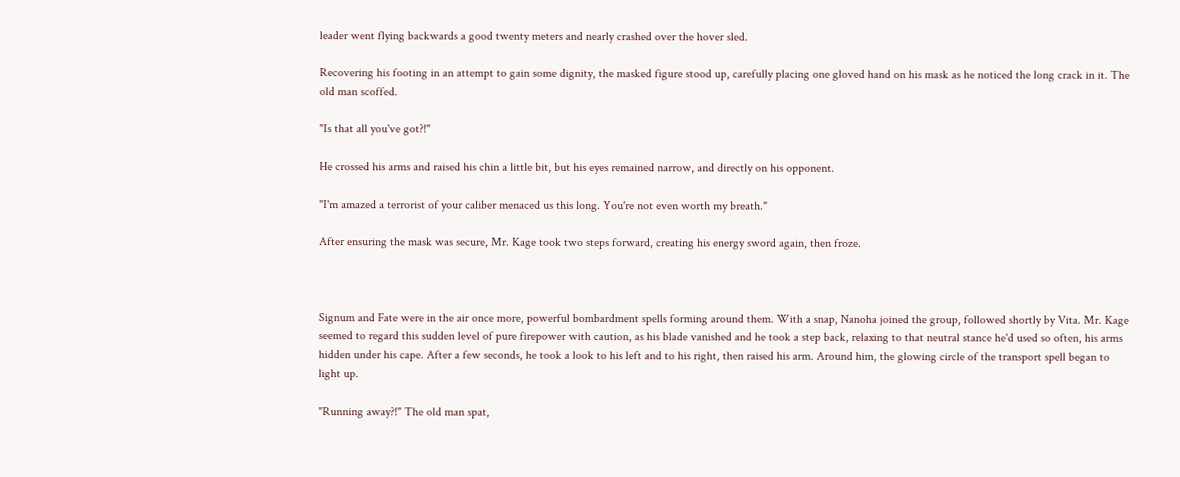leader went flying backwards a good twenty meters and nearly crashed over the hover sled.

Recovering his footing in an attempt to gain some dignity, the masked figure stood up, carefully placing one gloved hand on his mask as he noticed the long crack in it. The old man scoffed.

"Is that all you've got?!"

He crossed his arms and raised his chin a little bit, but his eyes remained narrow, and directly on his opponent.

"I'm amazed a terrorist of your caliber menaced us this long. You're not even worth my breath."

After ensuring the mask was secure, Mr. Kage took two steps forward, creating his energy sword again, then froze.



Signum and Fate were in the air once more, powerful bombardment spells forming around them. With a snap, Nanoha joined the group, followed shortly by Vita. Mr. Kage seemed to regard this sudden level of pure firepower with caution, as his blade vanished and he took a step back, relaxing to that neutral stance he'd used so often, his arms hidden under his cape. After a few seconds, he took a look to his left and to his right, then raised his arm. Around him, the glowing circle of the transport spell began to light up.

"Running away?!" The old man spat,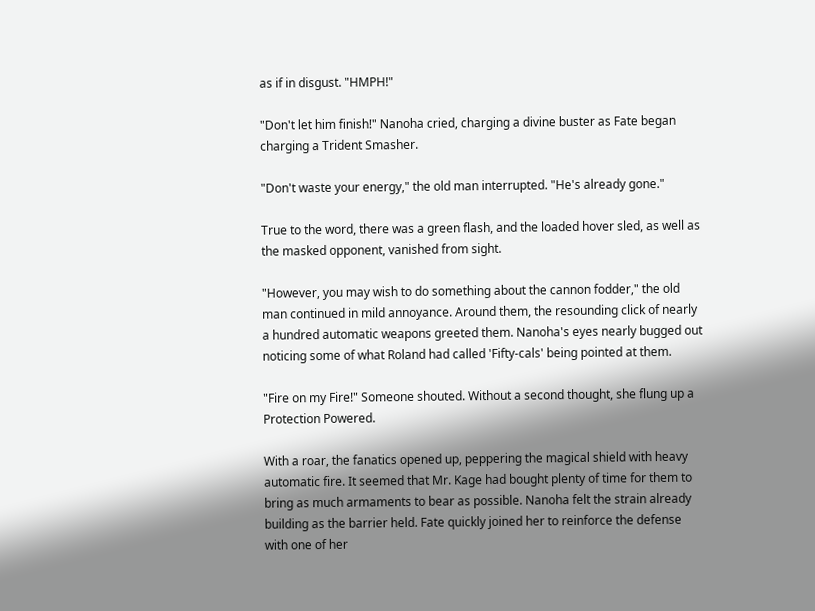as if in disgust. "HMPH!"

"Don't let him finish!" Nanoha cried, charging a divine buster as Fate began charging a Trident Smasher.

"Don't waste your energy," the old man interrupted. "He's already gone."

True to the word, there was a green flash, and the loaded hover sled, as well as the masked opponent, vanished from sight.

"However, you may wish to do something about the cannon fodder," the old man continued in mild annoyance. Around them, the resounding click of nearly a hundred automatic weapons greeted them. Nanoha's eyes nearly bugged out noticing some of what Roland had called 'Fifty-cals' being pointed at them.

"Fire on my Fire!" Someone shouted. Without a second thought, she flung up a Protection Powered.

With a roar, the fanatics opened up, peppering the magical shield with heavy automatic fire. It seemed that Mr. Kage had bought plenty of time for them to bring as much armaments to bear as possible. Nanoha felt the strain already building as the barrier held. Fate quickly joined her to reinforce the defense with one of her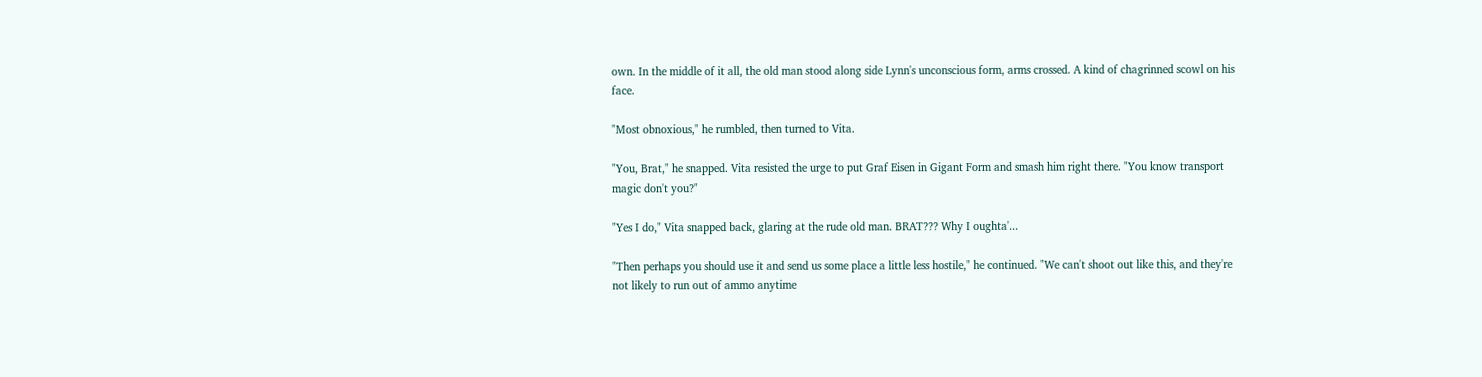own. In the middle of it all, the old man stood along side Lynn's unconscious form, arms crossed. A kind of chagrinned scowl on his face.

"Most obnoxious," he rumbled, then turned to Vita.

"You, Brat," he snapped. Vita resisted the urge to put Graf Eisen in Gigant Form and smash him right there. "You know transport magic don't you?"

"Yes I do," Vita snapped back, glaring at the rude old man. BRAT??? Why I oughta'...

"Then perhaps you should use it and send us some place a little less hostile," he continued. "We can't shoot out like this, and they're not likely to run out of ammo anytime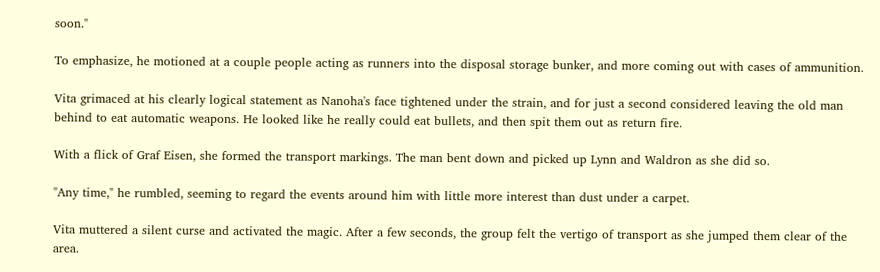soon."

To emphasize, he motioned at a couple people acting as runners into the disposal storage bunker, and more coming out with cases of ammunition.

Vita grimaced at his clearly logical statement as Nanoha's face tightened under the strain, and for just a second considered leaving the old man behind to eat automatic weapons. He looked like he really could eat bullets, and then spit them out as return fire.

With a flick of Graf Eisen, she formed the transport markings. The man bent down and picked up Lynn and Waldron as she did so.

"Any time," he rumbled, seeming to regard the events around him with little more interest than dust under a carpet.

Vita muttered a silent curse and activated the magic. After a few seconds, the group felt the vertigo of transport as she jumped them clear of the area.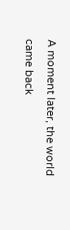A moment later, the world came back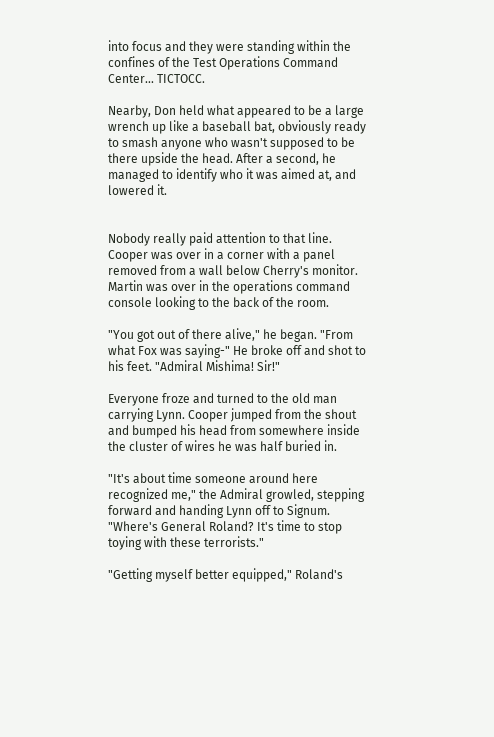into focus and they were standing within the confines of the Test Operations Command Center... TICTOCC.

Nearby, Don held what appeared to be a large wrench up like a baseball bat, obviously ready to smash anyone who wasn't supposed to be there upside the head. After a second, he managed to identify who it was aimed at, and lowered it.


Nobody really paid attention to that line. Cooper was over in a corner with a panel removed from a wall below Cherry's monitor. Martin was over in the operations command console looking to the back of the room.

"You got out of there alive," he began. "From what Fox was saying-" He broke off and shot to his feet. "Admiral Mishima! Sir!"

Everyone froze and turned to the old man carrying Lynn. Cooper jumped from the shout and bumped his head from somewhere inside the cluster of wires he was half buried in.

"It's about time someone around here recognized me," the Admiral growled, stepping forward and handing Lynn off to Signum. "Where's General Roland? It's time to stop toying with these terrorists."

"Getting myself better equipped," Roland's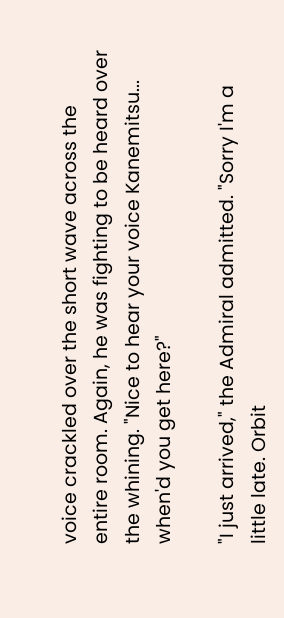voice crackled over the short wave across the entire room. Again, he was fighting to be heard over the whining. "Nice to hear your voice Kanemitsu... when'd you get here?"

"I just arrived," the Admiral admitted. "Sorry I'm a little late. Orbit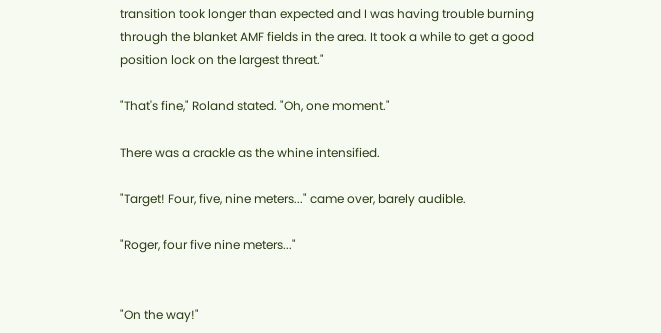transition took longer than expected and I was having trouble burning through the blanket AMF fields in the area. It took a while to get a good position lock on the largest threat."

"That's fine," Roland stated. "Oh, one moment."

There was a crackle as the whine intensified.

"Target! Four, five, nine meters..." came over, barely audible.

"Roger, four five nine meters..."


"On the way!"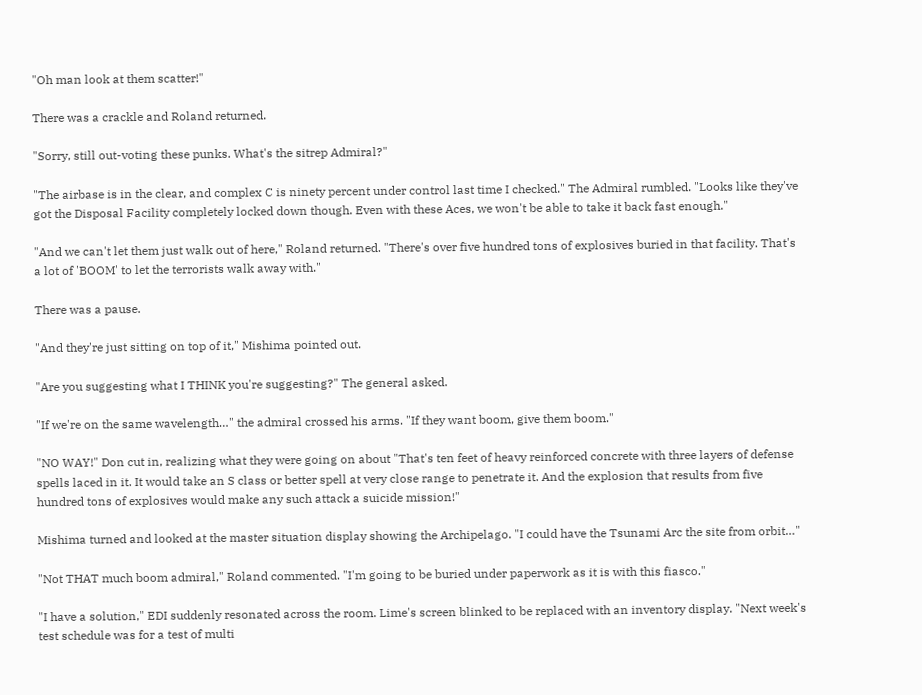"Oh man look at them scatter!"

There was a crackle and Roland returned.

"Sorry, still out-voting these punks. What's the sitrep Admiral?"

"The airbase is in the clear, and complex C is ninety percent under control last time I checked." The Admiral rumbled. "Looks like they've got the Disposal Facility completely locked down though. Even with these Aces, we won't be able to take it back fast enough."

"And we can't let them just walk out of here," Roland returned. "There's over five hundred tons of explosives buried in that facility. That's a lot of 'BOOM' to let the terrorists walk away with."

There was a pause.

"And they're just sitting on top of it," Mishima pointed out.

"Are you suggesting what I THINK you're suggesting?" The general asked.

"If we're on the same wavelength…" the admiral crossed his arms. "If they want boom, give them boom."

"NO WAY!" Don cut in, realizing what they were going on about "That's ten feet of heavy reinforced concrete with three layers of defense spells laced in it. It would take an S class or better spell at very close range to penetrate it. And the explosion that results from five hundred tons of explosives would make any such attack a suicide mission!"

Mishima turned and looked at the master situation display showing the Archipelago. "I could have the Tsunami Arc the site from orbit…"

"Not THAT much boom admiral," Roland commented. "I'm going to be buried under paperwork as it is with this fiasco."

"I have a solution," EDI suddenly resonated across the room. Lime's screen blinked to be replaced with an inventory display. "Next week's test schedule was for a test of multi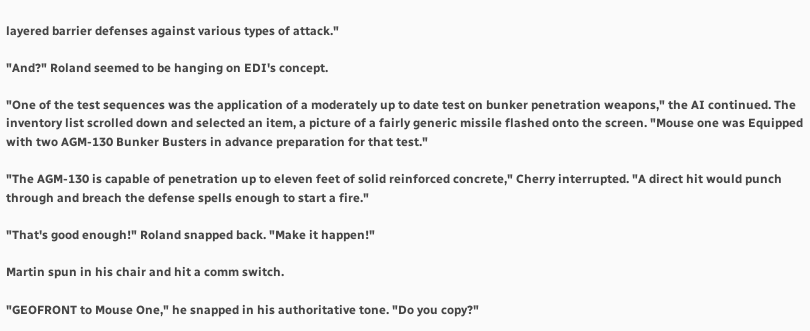layered barrier defenses against various types of attack."

"And?" Roland seemed to be hanging on EDI's concept.

"One of the test sequences was the application of a moderately up to date test on bunker penetration weapons," the AI continued. The inventory list scrolled down and selected an item, a picture of a fairly generic missile flashed onto the screen. "Mouse one was Equipped with two AGM-130 Bunker Busters in advance preparation for that test."

"The AGM-130 is capable of penetration up to eleven feet of solid reinforced concrete," Cherry interrupted. "A direct hit would punch through and breach the defense spells enough to start a fire."

"That's good enough!" Roland snapped back. "Make it happen!"

Martin spun in his chair and hit a comm switch.

"GEOFRONT to Mouse One," he snapped in his authoritative tone. "Do you copy?"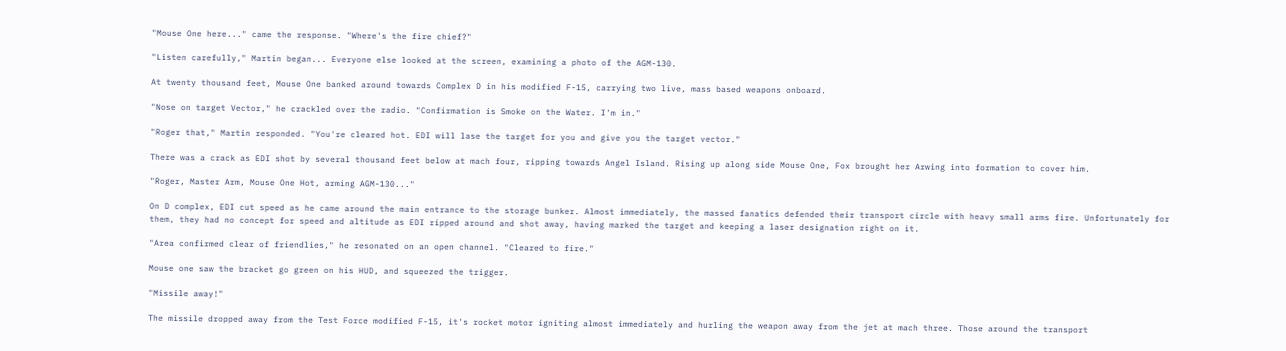"Mouse One here..." came the response. "Where's the fire chief?"

"Listen carefully," Martin began... Everyone else looked at the screen, examining a photo of the AGM-130.

At twenty thousand feet, Mouse One banked around towards Complex D in his modified F-15, carrying two live, mass based weapons onboard.

"Nose on target Vector," he crackled over the radio. "Confirmation is Smoke on the Water. I'm in."

"Roger that," Martin responded. "You're cleared hot. EDI will lase the target for you and give you the target vector."

There was a crack as EDI shot by several thousand feet below at mach four, ripping towards Angel Island. Rising up along side Mouse One, Fox brought her Arwing into formation to cover him.

"Roger, Master Arm, Mouse One Hot, arming AGM-130..."

On D complex, EDI cut speed as he came around the main entrance to the storage bunker. Almost immediately, the massed fanatics defended their transport circle with heavy small arms fire. Unfortunately for them, they had no concept for speed and altitude as EDI ripped around and shot away, having marked the target and keeping a laser designation right on it.

"Area confirmed clear of friendlies," he resonated on an open channel. "Cleared to fire."

Mouse one saw the bracket go green on his HUD, and squeezed the trigger.

"Missile away!"

The missile dropped away from the Test Force modified F-15, it's rocket motor igniting almost immediately and hurling the weapon away from the jet at mach three. Those around the transport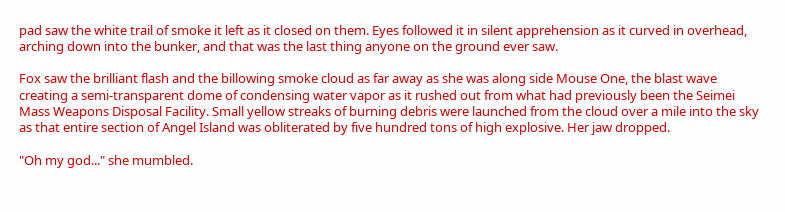pad saw the white trail of smoke it left as it closed on them. Eyes followed it in silent apprehension as it curved in overhead, arching down into the bunker, and that was the last thing anyone on the ground ever saw.

Fox saw the brilliant flash and the billowing smoke cloud as far away as she was along side Mouse One, the blast wave creating a semi-transparent dome of condensing water vapor as it rushed out from what had previously been the Seimei Mass Weapons Disposal Facility. Small yellow streaks of burning debris were launched from the cloud over a mile into the sky as that entire section of Angel Island was obliterated by five hundred tons of high explosive. Her jaw dropped.

"Oh my god..." she mumbled.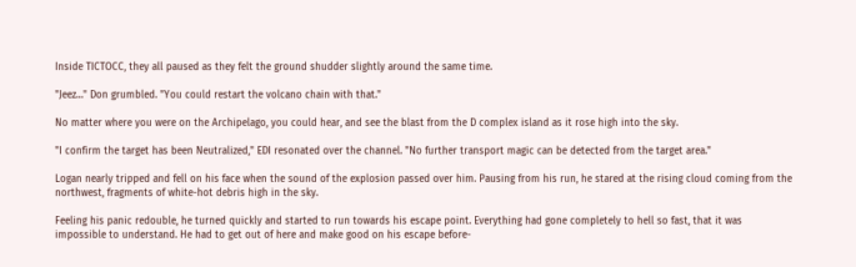Inside TICTOCC, they all paused as they felt the ground shudder slightly around the same time.

"Jeez…" Don grumbled. "You could restart the volcano chain with that."

No matter where you were on the Archipelago, you could hear, and see the blast from the D complex island as it rose high into the sky.

"I confirm the target has been Neutralized," EDI resonated over the channel. "No further transport magic can be detected from the target area."

Logan nearly tripped and fell on his face when the sound of the explosion passed over him. Pausing from his run, he stared at the rising cloud coming from the northwest, fragments of white-hot debris high in the sky.

Feeling his panic redouble, he turned quickly and started to run towards his escape point. Everything had gone completely to hell so fast, that it was impossible to understand. He had to get out of here and make good on his escape before-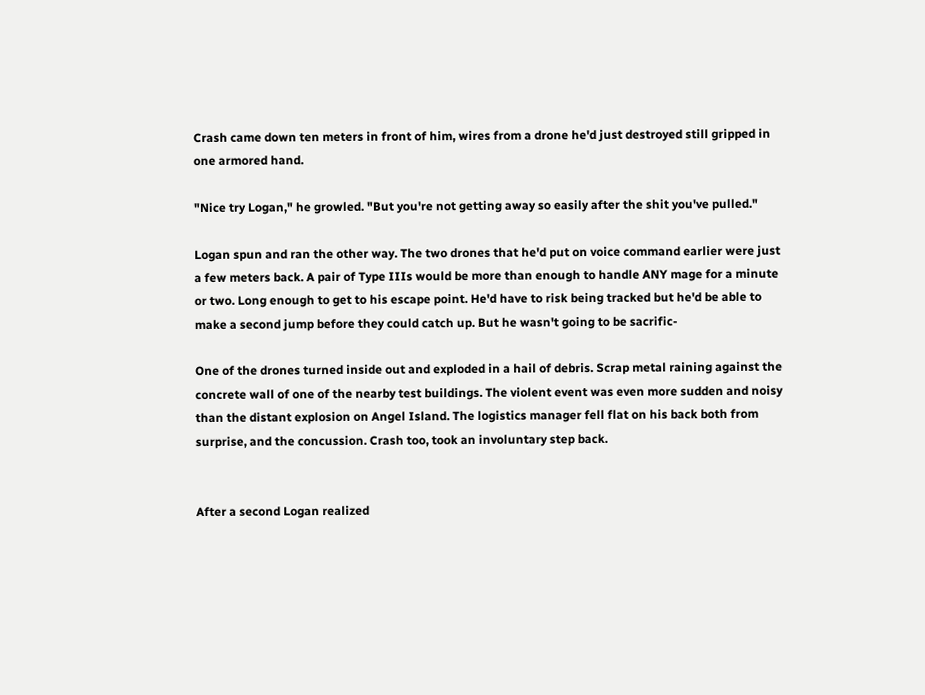Crash came down ten meters in front of him, wires from a drone he'd just destroyed still gripped in one armored hand.

"Nice try Logan," he growled. "But you're not getting away so easily after the shit you've pulled."

Logan spun and ran the other way. The two drones that he'd put on voice command earlier were just a few meters back. A pair of Type IIIs would be more than enough to handle ANY mage for a minute or two. Long enough to get to his escape point. He'd have to risk being tracked but he'd be able to make a second jump before they could catch up. But he wasn't going to be sacrific-

One of the drones turned inside out and exploded in a hail of debris. Scrap metal raining against the concrete wall of one of the nearby test buildings. The violent event was even more sudden and noisy than the distant explosion on Angel Island. The logistics manager fell flat on his back both from surprise, and the concussion. Crash too, took an involuntary step back.


After a second Logan realized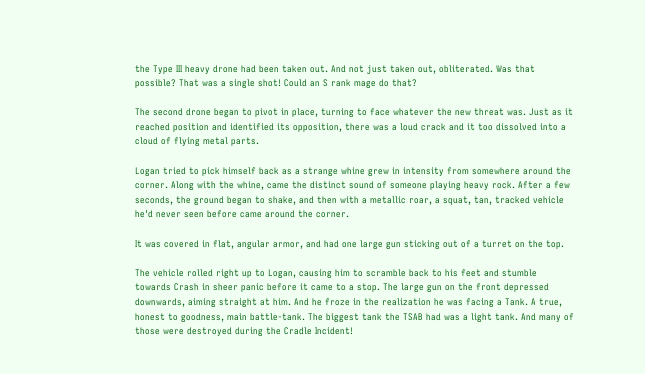the Type III heavy drone had been taken out. And not just taken out, obliterated. Was that possible? That was a single shot! Could an S rank mage do that?

The second drone began to pivot in place, turning to face whatever the new threat was. Just as it reached position and identified its opposition, there was a loud crack and it too dissolved into a cloud of flying metal parts.

Logan tried to pick himself back as a strange whine grew in intensity from somewhere around the corner. Along with the whine, came the distinct sound of someone playing heavy rock. After a few seconds, the ground began to shake, and then with a metallic roar, a squat, tan, tracked vehicle he'd never seen before came around the corner.

It was covered in flat, angular armor, and had one large gun sticking out of a turret on the top.

The vehicle rolled right up to Logan, causing him to scramble back to his feet and stumble towards Crash in sheer panic before it came to a stop. The large gun on the front depressed downwards, aiming straight at him. And he froze in the realization he was facing a Tank. A true, honest to goodness, main battle-tank. The biggest tank the TSAB had was a light tank. And many of those were destroyed during the Cradle Incident!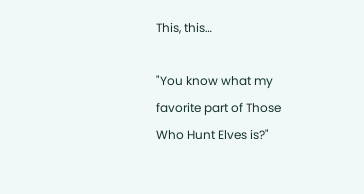This, this…

"You know what my favorite part of Those Who Hunt Elves is?"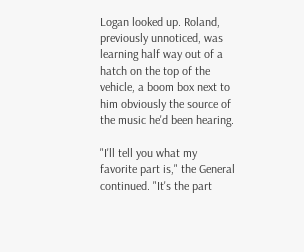Logan looked up. Roland, previously unnoticed, was learning half way out of a hatch on the top of the vehicle, a boom box next to him obviously the source of the music he'd been hearing.

"I'll tell you what my favorite part is," the General continued. "It's the part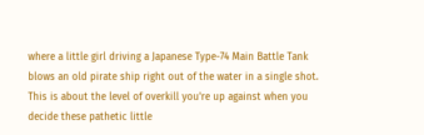where a little girl driving a Japanese Type-74 Main Battle Tank blows an old pirate ship right out of the water in a single shot. This is about the level of overkill you're up against when you decide these pathetic little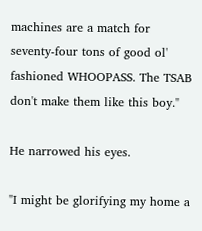machines are a match for seventy-four tons of good ol' fashioned WHOOPASS. The TSAB don't make them like this boy."

He narrowed his eyes.

"I might be glorifying my home a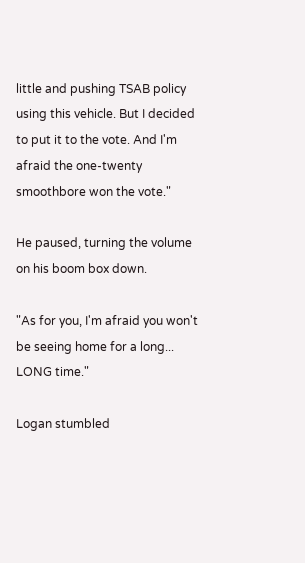little and pushing TSAB policy using this vehicle. But I decided to put it to the vote. And I'm afraid the one-twenty smoothbore won the vote."

He paused, turning the volume on his boom box down.

"As for you, I'm afraid you won't be seeing home for a long... LONG time."

Logan stumbled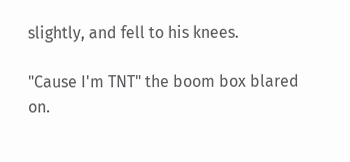slightly, and fell to his knees.

"Cause I'm TNT" the boom box blared on.